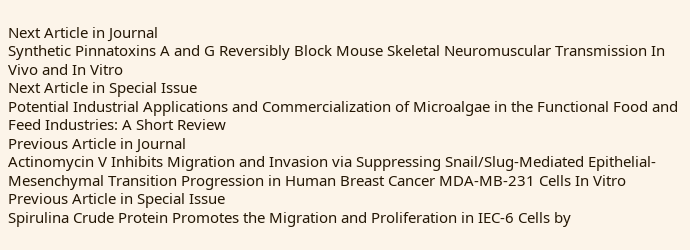Next Article in Journal
Synthetic Pinnatoxins A and G Reversibly Block Mouse Skeletal Neuromuscular Transmission In Vivo and In Vitro
Next Article in Special Issue
Potential Industrial Applications and Commercialization of Microalgae in the Functional Food and Feed Industries: A Short Review
Previous Article in Journal
Actinomycin V Inhibits Migration and Invasion via Suppressing Snail/Slug-Mediated Epithelial-Mesenchymal Transition Progression in Human Breast Cancer MDA-MB-231 Cells In Vitro
Previous Article in Special Issue
Spirulina Crude Protein Promotes the Migration and Proliferation in IEC-6 Cells by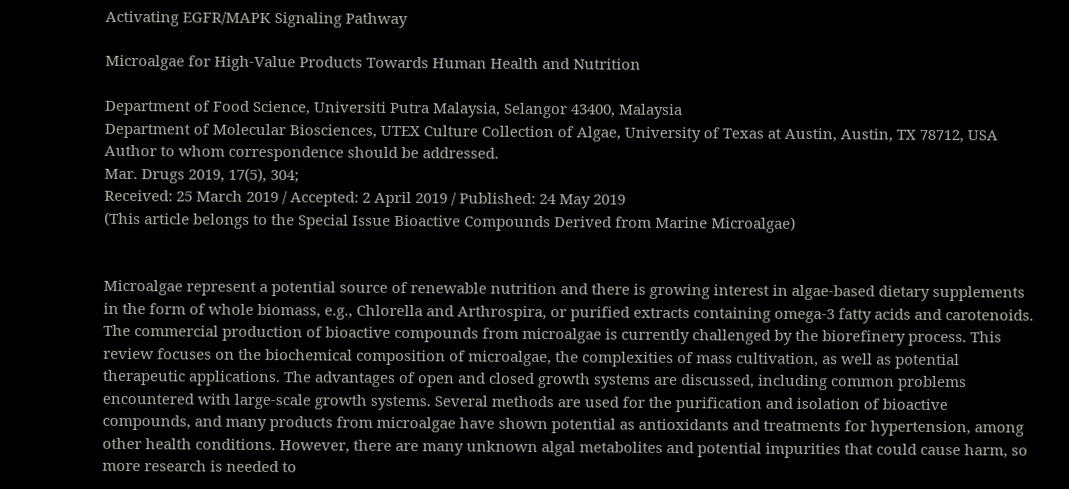Activating EGFR/MAPK Signaling Pathway

Microalgae for High-Value Products Towards Human Health and Nutrition

Department of Food Science, Universiti Putra Malaysia, Selangor 43400, Malaysia
Department of Molecular Biosciences, UTEX Culture Collection of Algae, University of Texas at Austin, Austin, TX 78712, USA
Author to whom correspondence should be addressed.
Mar. Drugs 2019, 17(5), 304;
Received: 25 March 2019 / Accepted: 2 April 2019 / Published: 24 May 2019
(This article belongs to the Special Issue Bioactive Compounds Derived from Marine Microalgae)


Microalgae represent a potential source of renewable nutrition and there is growing interest in algae-based dietary supplements in the form of whole biomass, e.g., Chlorella and Arthrospira, or purified extracts containing omega-3 fatty acids and carotenoids. The commercial production of bioactive compounds from microalgae is currently challenged by the biorefinery process. This review focuses on the biochemical composition of microalgae, the complexities of mass cultivation, as well as potential therapeutic applications. The advantages of open and closed growth systems are discussed, including common problems encountered with large-scale growth systems. Several methods are used for the purification and isolation of bioactive compounds, and many products from microalgae have shown potential as antioxidants and treatments for hypertension, among other health conditions. However, there are many unknown algal metabolites and potential impurities that could cause harm, so more research is needed to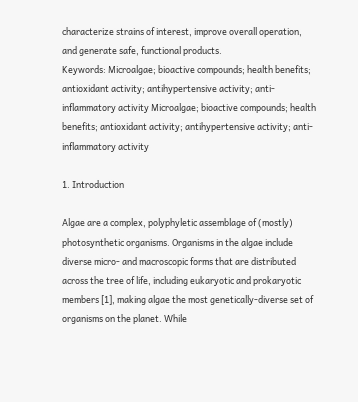characterize strains of interest, improve overall operation, and generate safe, functional products.
Keywords: Microalgae; bioactive compounds; health benefits; antioxidant activity; antihypertensive activity; anti-inflammatory activity Microalgae; bioactive compounds; health benefits; antioxidant activity; antihypertensive activity; anti-inflammatory activity

1. Introduction

Algae are a complex, polyphyletic assemblage of (mostly) photosynthetic organisms. Organisms in the algae include diverse micro- and macroscopic forms that are distributed across the tree of life, including eukaryotic and prokaryotic members [1], making algae the most genetically-diverse set of organisms on the planet. While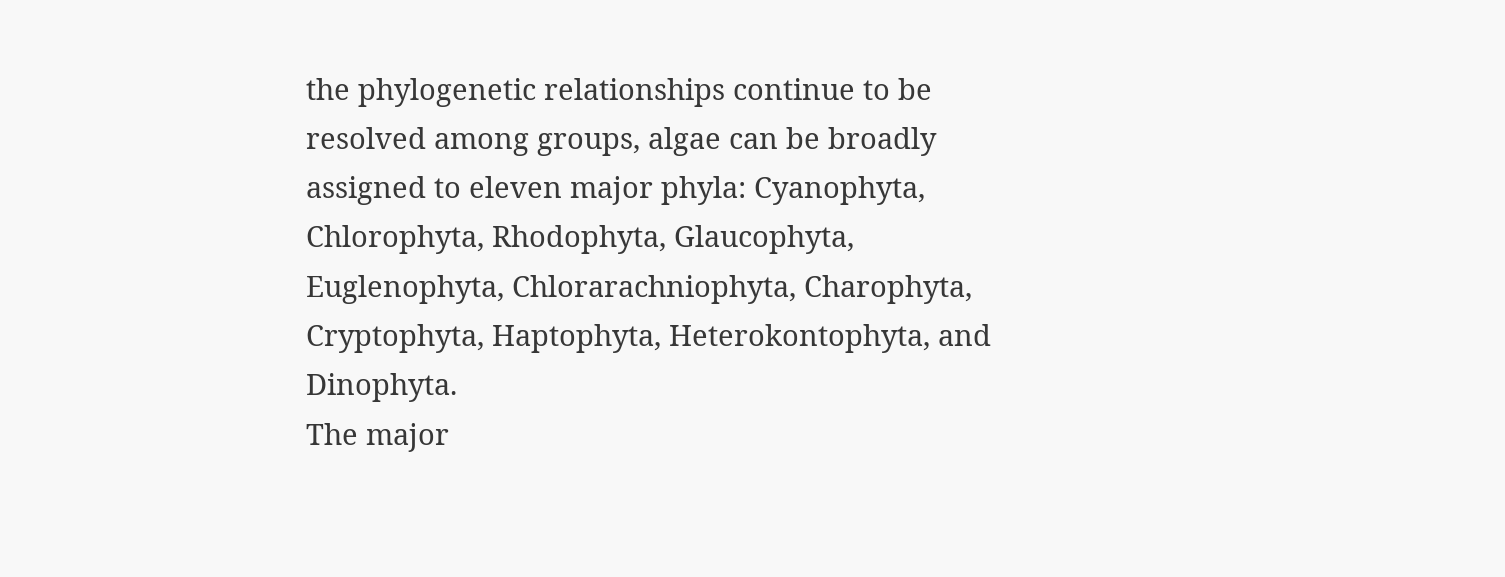the phylogenetic relationships continue to be resolved among groups, algae can be broadly assigned to eleven major phyla: Cyanophyta, Chlorophyta, Rhodophyta, Glaucophyta, Euglenophyta, Chlorarachniophyta, Charophyta, Cryptophyta, Haptophyta, Heterokontophyta, and Dinophyta.
The major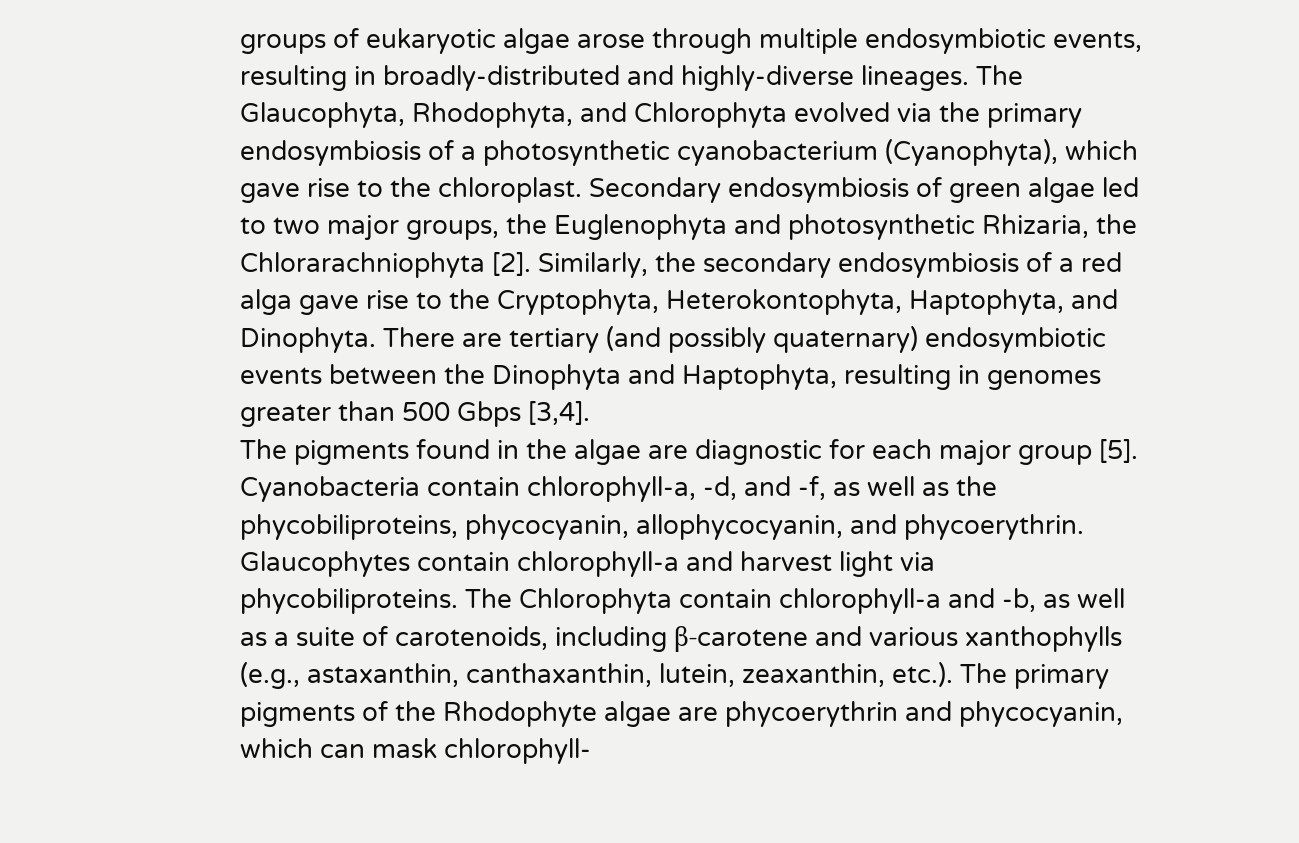groups of eukaryotic algae arose through multiple endosymbiotic events, resulting in broadly-distributed and highly-diverse lineages. The Glaucophyta, Rhodophyta, and Chlorophyta evolved via the primary endosymbiosis of a photosynthetic cyanobacterium (Cyanophyta), which gave rise to the chloroplast. Secondary endosymbiosis of green algae led to two major groups, the Euglenophyta and photosynthetic Rhizaria, the Chlorarachniophyta [2]. Similarly, the secondary endosymbiosis of a red alga gave rise to the Cryptophyta, Heterokontophyta, Haptophyta, and Dinophyta. There are tertiary (and possibly quaternary) endosymbiotic events between the Dinophyta and Haptophyta, resulting in genomes greater than 500 Gbps [3,4].
The pigments found in the algae are diagnostic for each major group [5]. Cyanobacteria contain chlorophyll-a, -d, and -f, as well as the phycobiliproteins, phycocyanin, allophycocyanin, and phycoerythrin. Glaucophytes contain chlorophyll-a and harvest light via phycobiliproteins. The Chlorophyta contain chlorophyll-a and -b, as well as a suite of carotenoids, including β-carotene and various xanthophylls (e.g., astaxanthin, canthaxanthin, lutein, zeaxanthin, etc.). The primary pigments of the Rhodophyte algae are phycoerythrin and phycocyanin, which can mask chlorophyll-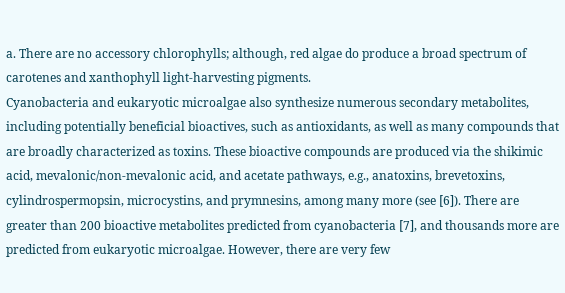a. There are no accessory chlorophylls; although, red algae do produce a broad spectrum of carotenes and xanthophyll light-harvesting pigments.
Cyanobacteria and eukaryotic microalgae also synthesize numerous secondary metabolites, including potentially beneficial bioactives, such as antioxidants, as well as many compounds that are broadly characterized as toxins. These bioactive compounds are produced via the shikimic acid, mevalonic/non-mevalonic acid, and acetate pathways, e.g., anatoxins, brevetoxins, cylindrospermopsin, microcystins, and prymnesins, among many more (see [6]). There are greater than 200 bioactive metabolites predicted from cyanobacteria [7], and thousands more are predicted from eukaryotic microalgae. However, there are very few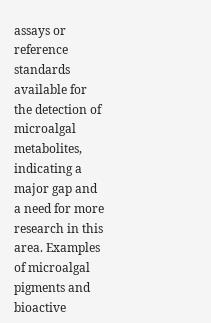assays or reference standards available for the detection of microalgal metabolites, indicating a major gap and a need for more research in this area. Examples of microalgal pigments and bioactive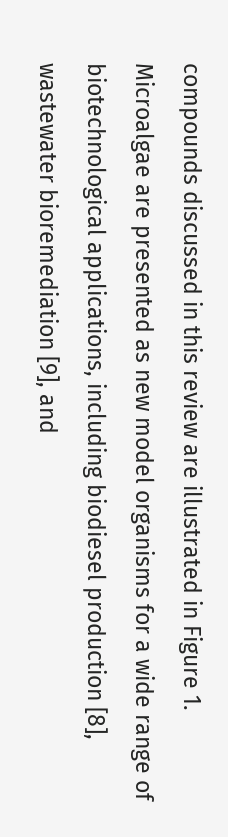compounds discussed in this review are illustrated in Figure 1.
Microalgae are presented as new model organisms for a wide range of biotechnological applications, including biodiesel production [8], wastewater bioremediation [9], and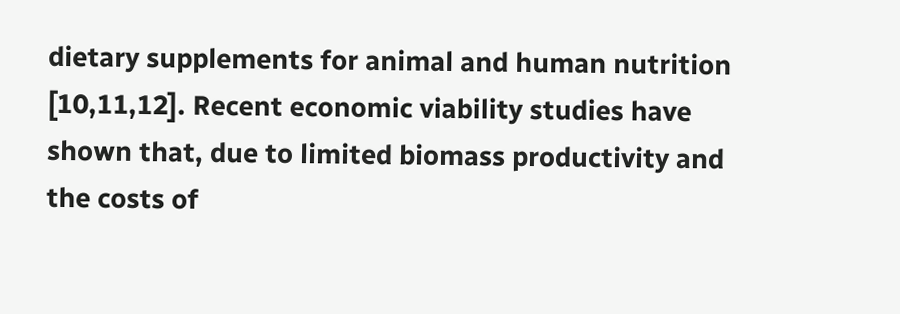dietary supplements for animal and human nutrition [10,11,12]. Recent economic viability studies have shown that, due to limited biomass productivity and the costs of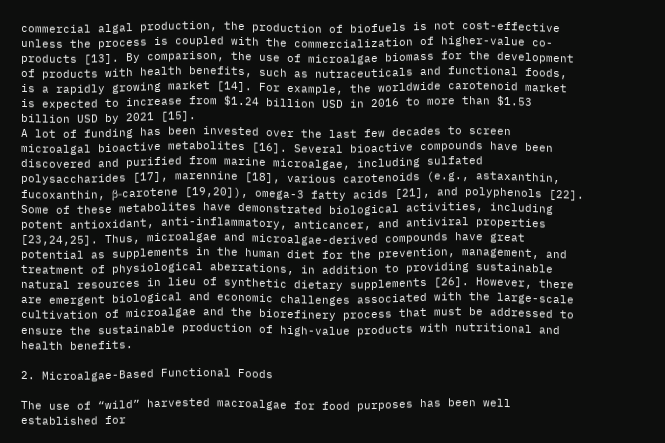commercial algal production, the production of biofuels is not cost-effective unless the process is coupled with the commercialization of higher-value co-products [13]. By comparison, the use of microalgae biomass for the development of products with health benefits, such as nutraceuticals and functional foods, is a rapidly growing market [14]. For example, the worldwide carotenoid market is expected to increase from $1.24 billion USD in 2016 to more than $1.53 billion USD by 2021 [15].
A lot of funding has been invested over the last few decades to screen microalgal bioactive metabolites [16]. Several bioactive compounds have been discovered and purified from marine microalgae, including sulfated polysaccharides [17], marennine [18], various carotenoids (e.g., astaxanthin, fucoxanthin, β-carotene [19,20]), omega-3 fatty acids [21], and polyphenols [22]. Some of these metabolites have demonstrated biological activities, including potent antioxidant, anti-inflammatory, anticancer, and antiviral properties [23,24,25]. Thus, microalgae and microalgae-derived compounds have great potential as supplements in the human diet for the prevention, management, and treatment of physiological aberrations, in addition to providing sustainable natural resources in lieu of synthetic dietary supplements [26]. However, there are emergent biological and economic challenges associated with the large-scale cultivation of microalgae and the biorefinery process that must be addressed to ensure the sustainable production of high-value products with nutritional and health benefits.

2. Microalgae-Based Functional Foods

The use of “wild” harvested macroalgae for food purposes has been well established for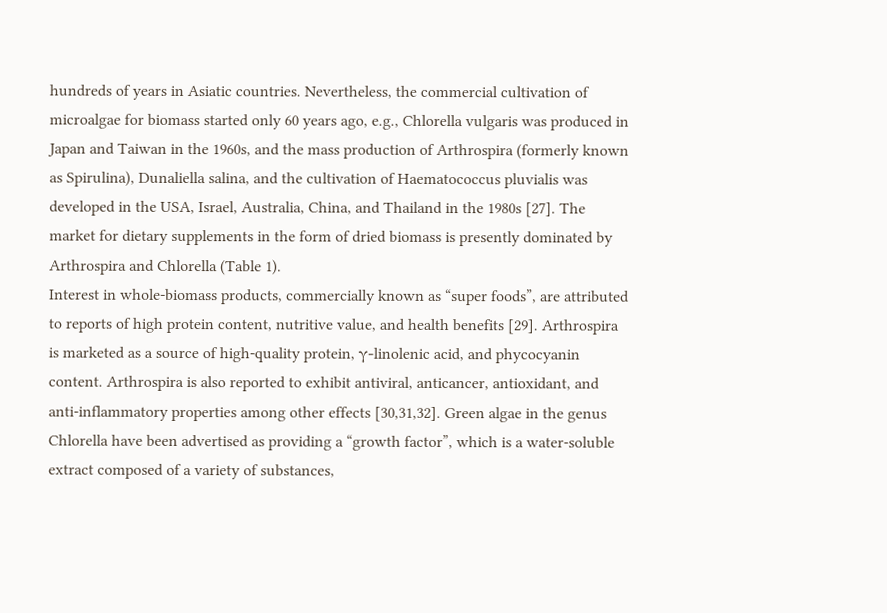hundreds of years in Asiatic countries. Nevertheless, the commercial cultivation of microalgae for biomass started only 60 years ago, e.g., Chlorella vulgaris was produced in Japan and Taiwan in the 1960s, and the mass production of Arthrospira (formerly known as Spirulina), Dunaliella salina, and the cultivation of Haematococcus pluvialis was developed in the USA, Israel, Australia, China, and Thailand in the 1980s [27]. The market for dietary supplements in the form of dried biomass is presently dominated by Arthrospira and Chlorella (Table 1).
Interest in whole-biomass products, commercially known as “super foods”, are attributed to reports of high protein content, nutritive value, and health benefits [29]. Arthrospira is marketed as a source of high-quality protein, γ-linolenic acid, and phycocyanin content. Arthrospira is also reported to exhibit antiviral, anticancer, antioxidant, and anti-inflammatory properties among other effects [30,31,32]. Green algae in the genus Chlorella have been advertised as providing a “growth factor”, which is a water-soluble extract composed of a variety of substances,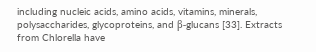including nucleic acids, amino acids, vitamins, minerals, polysaccharides, glycoproteins, and β-glucans [33]. Extracts from Chlorella have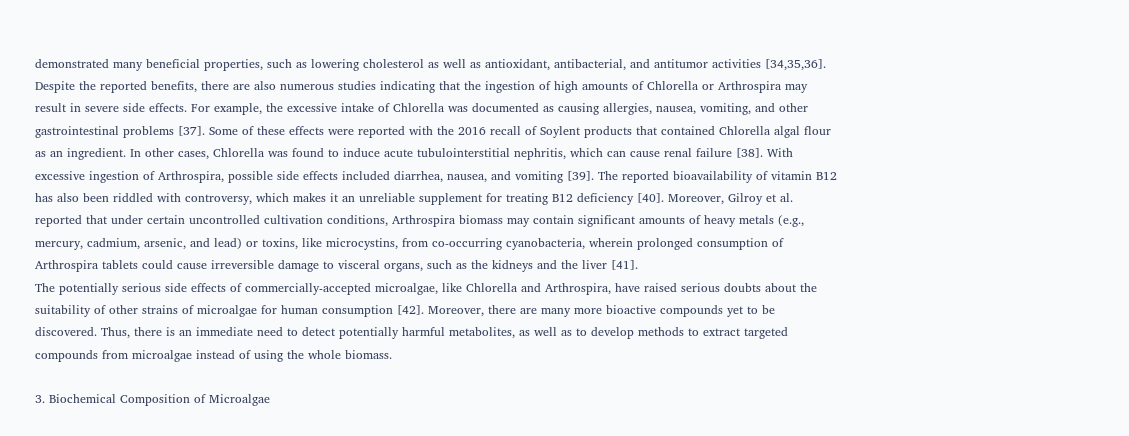demonstrated many beneficial properties, such as lowering cholesterol as well as antioxidant, antibacterial, and antitumor activities [34,35,36].
Despite the reported benefits, there are also numerous studies indicating that the ingestion of high amounts of Chlorella or Arthrospira may result in severe side effects. For example, the excessive intake of Chlorella was documented as causing allergies, nausea, vomiting, and other gastrointestinal problems [37]. Some of these effects were reported with the 2016 recall of Soylent products that contained Chlorella algal flour as an ingredient. In other cases, Chlorella was found to induce acute tubulointerstitial nephritis, which can cause renal failure [38]. With excessive ingestion of Arthrospira, possible side effects included diarrhea, nausea, and vomiting [39]. The reported bioavailability of vitamin B12 has also been riddled with controversy, which makes it an unreliable supplement for treating B12 deficiency [40]. Moreover, Gilroy et al. reported that under certain uncontrolled cultivation conditions, Arthrospira biomass may contain significant amounts of heavy metals (e.g., mercury, cadmium, arsenic, and lead) or toxins, like microcystins, from co-occurring cyanobacteria, wherein prolonged consumption of Arthrospira tablets could cause irreversible damage to visceral organs, such as the kidneys and the liver [41].
The potentially serious side effects of commercially-accepted microalgae, like Chlorella and Arthrospira, have raised serious doubts about the suitability of other strains of microalgae for human consumption [42]. Moreover, there are many more bioactive compounds yet to be discovered. Thus, there is an immediate need to detect potentially harmful metabolites, as well as to develop methods to extract targeted compounds from microalgae instead of using the whole biomass.

3. Biochemical Composition of Microalgae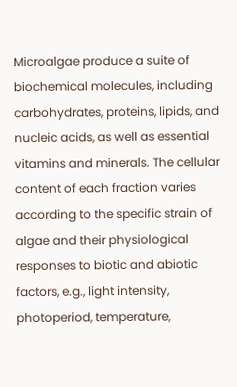Microalgae produce a suite of biochemical molecules, including carbohydrates, proteins, lipids, and nucleic acids, as well as essential vitamins and minerals. The cellular content of each fraction varies according to the specific strain of algae and their physiological responses to biotic and abiotic factors, e.g., light intensity, photoperiod, temperature,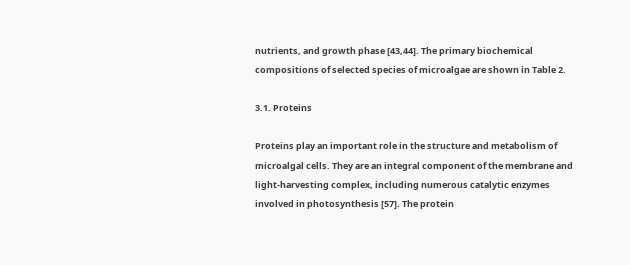nutrients, and growth phase [43,44]. The primary biochemical compositions of selected species of microalgae are shown in Table 2.

3.1. Proteins

Proteins play an important role in the structure and metabolism of microalgal cells. They are an integral component of the membrane and light-harvesting complex, including numerous catalytic enzymes involved in photosynthesis [57]. The protein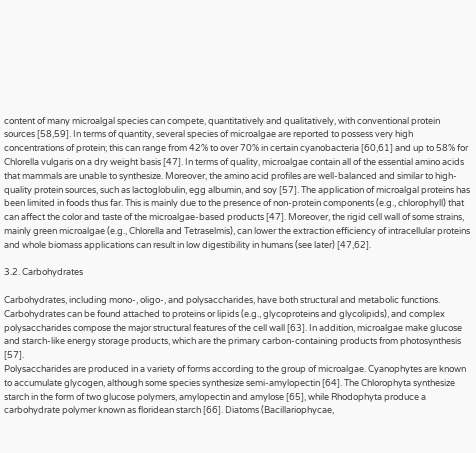content of many microalgal species can compete, quantitatively and qualitatively, with conventional protein sources [58,59]. In terms of quantity, several species of microalgae are reported to possess very high concentrations of protein; this can range from 42% to over 70% in certain cyanobacteria [60,61] and up to 58% for Chlorella vulgaris on a dry weight basis [47]. In terms of quality, microalgae contain all of the essential amino acids that mammals are unable to synthesize. Moreover, the amino acid profiles are well-balanced and similar to high-quality protein sources, such as lactoglobulin, egg albumin, and soy [57]. The application of microalgal proteins has been limited in foods thus far. This is mainly due to the presence of non-protein components (e.g., chlorophyll) that can affect the color and taste of the microalgae-based products [47]. Moreover, the rigid cell wall of some strains, mainly green microalgae (e.g., Chlorella and Tetraselmis), can lower the extraction efficiency of intracellular proteins and whole biomass applications can result in low digestibility in humans (see later) [47,62].

3.2. Carbohydrates

Carbohydrates, including mono-, oligo-, and polysaccharides, have both structural and metabolic functions. Carbohydrates can be found attached to proteins or lipids (e.g., glycoproteins and glycolipids), and complex polysaccharides compose the major structural features of the cell wall [63]. In addition, microalgae make glucose and starch-like energy storage products, which are the primary carbon-containing products from photosynthesis [57].
Polysaccharides are produced in a variety of forms according to the group of microalgae. Cyanophytes are known to accumulate glycogen, although some species synthesize semi-amylopectin [64]. The Chlorophyta synthesize starch in the form of two glucose polymers, amylopectin and amylose [65], while Rhodophyta produce a carbohydrate polymer known as floridean starch [66]. Diatoms (Bacillariophycae,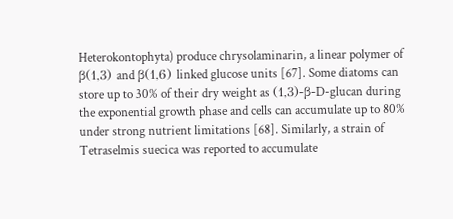Heterokontophyta) produce chrysolaminarin, a linear polymer of β(1,3) and β(1,6) linked glucose units [67]. Some diatoms can store up to 30% of their dry weight as (1,3)-β-D-glucan during the exponential growth phase and cells can accumulate up to 80% under strong nutrient limitations [68]. Similarly, a strain of Tetraselmis suecica was reported to accumulate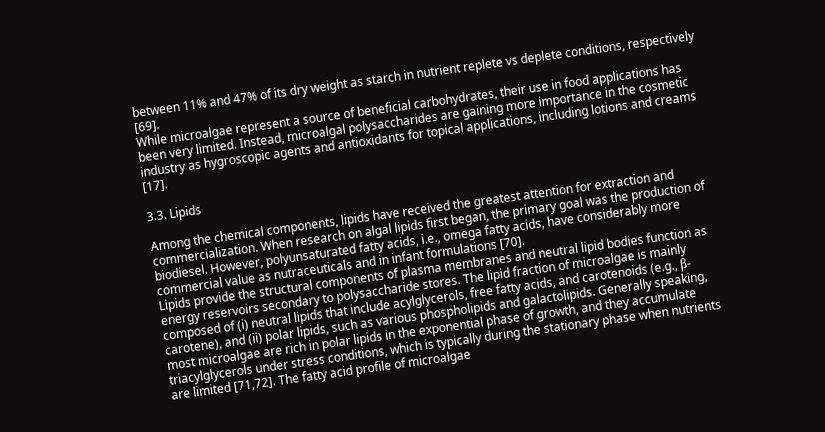between 11% and 47% of its dry weight as starch in nutrient replete vs deplete conditions, respectively [69].
While microalgae represent a source of beneficial carbohydrates, their use in food applications has been very limited. Instead, microalgal polysaccharides are gaining more importance in the cosmetic industry as hygroscopic agents and antioxidants for topical applications, including lotions and creams [17].

3.3. Lipids

Among the chemical components, lipids have received the greatest attention for extraction and commercialization. When research on algal lipids first began, the primary goal was the production of biodiesel. However, polyunsaturated fatty acids, i.e., omega fatty acids, have considerably more commercial value as nutraceuticals and in infant formulations [70].
Lipids provide the structural components of plasma membranes and neutral lipid bodies function as energy reservoirs secondary to polysaccharide stores. The lipid fraction of microalgae is mainly composed of (i) neutral lipids that include acylglycerols, free fatty acids, and carotenoids (e.g., β-carotene), and (ii) polar lipids, such as various phospholipids and galactolipids. Generally speaking, most microalgae are rich in polar lipids in the exponential phase of growth, and they accumulate triacylglycerols under stress conditions, which is typically during the stationary phase when nutrients are limited [71,72]. The fatty acid profile of microalgae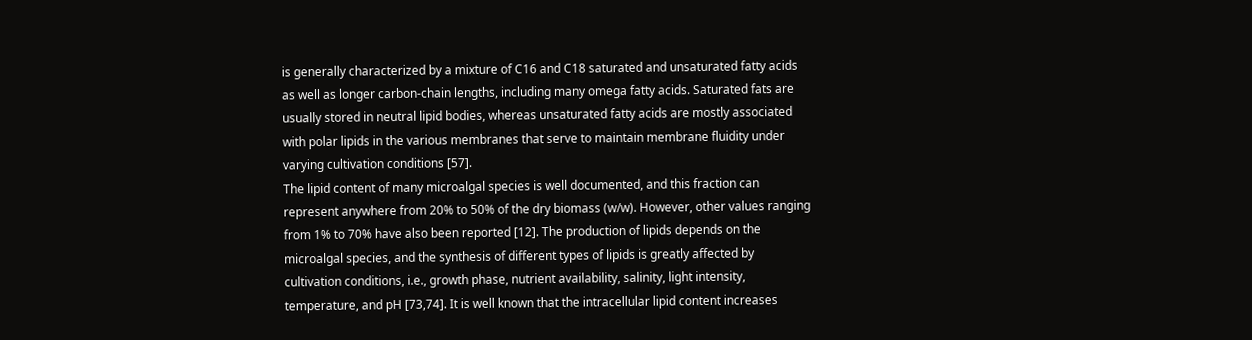is generally characterized by a mixture of C16 and C18 saturated and unsaturated fatty acids as well as longer carbon-chain lengths, including many omega fatty acids. Saturated fats are usually stored in neutral lipid bodies, whereas unsaturated fatty acids are mostly associated with polar lipids in the various membranes that serve to maintain membrane fluidity under varying cultivation conditions [57].
The lipid content of many microalgal species is well documented, and this fraction can represent anywhere from 20% to 50% of the dry biomass (w/w). However, other values ranging from 1% to 70% have also been reported [12]. The production of lipids depends on the microalgal species, and the synthesis of different types of lipids is greatly affected by cultivation conditions, i.e., growth phase, nutrient availability, salinity, light intensity, temperature, and pH [73,74]. It is well known that the intracellular lipid content increases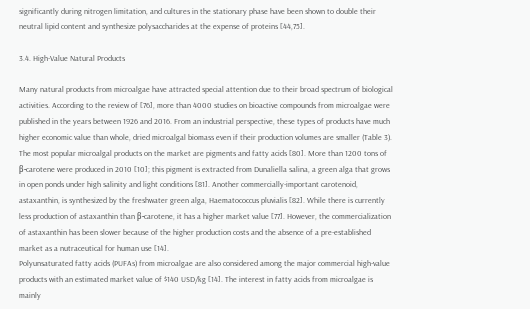significantly during nitrogen limitation, and cultures in the stationary phase have been shown to double their neutral lipid content and synthesize polysaccharides at the expense of proteins [44,75].

3.4. High-Value Natural Products

Many natural products from microalgae have attracted special attention due to their broad spectrum of biological activities. According to the review of [76], more than 4000 studies on bioactive compounds from microalgae were published in the years between 1926 and 2016. From an industrial perspective, these types of products have much higher economic value than whole, dried microalgal biomass even if their production volumes are smaller (Table 3).
The most popular microalgal products on the market are pigments and fatty acids [80]. More than 1200 tons of β-carotene were produced in 2010 [10]; this pigment is extracted from Dunaliella salina, a green alga that grows in open ponds under high salinity and light conditions [81]. Another commercially-important carotenoid, astaxanthin, is synthesized by the freshwater green alga, Haematococcus pluvialis [82]. While there is currently less production of astaxanthin than β-carotene, it has a higher market value [77]. However, the commercialization of astaxanthin has been slower because of the higher production costs and the absence of a pre-established market as a nutraceutical for human use [14].
Polyunsaturated fatty acids (PUFAs) from microalgae are also considered among the major commercial high-value products with an estimated market value of $140 USD/kg [14]. The interest in fatty acids from microalgae is mainly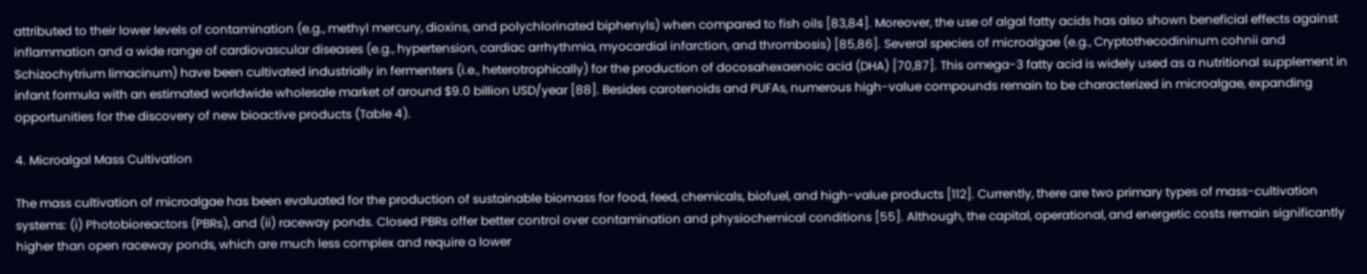attributed to their lower levels of contamination (e.g., methyl mercury, dioxins, and polychlorinated biphenyls) when compared to fish oils [83,84]. Moreover, the use of algal fatty acids has also shown beneficial effects against inflammation and a wide range of cardiovascular diseases (e.g., hypertension, cardiac arrhythmia, myocardial infarction, and thrombosis) [85,86]. Several species of microalgae (e.g., Cryptothecodininum cohnii and Schizochytrium limacinum) have been cultivated industrially in fermenters (i.e., heterotrophically) for the production of docosahexaenoic acid (DHA) [70,87]. This omega-3 fatty acid is widely used as a nutritional supplement in infant formula with an estimated worldwide wholesale market of around $9.0 billion USD/year [88]. Besides carotenoids and PUFAs, numerous high-value compounds remain to be characterized in microalgae, expanding opportunities for the discovery of new bioactive products (Table 4).

4. Microalgal Mass Cultivation

The mass cultivation of microalgae has been evaluated for the production of sustainable biomass for food, feed, chemicals, biofuel, and high-value products [112]. Currently, there are two primary types of mass-cultivation systems: (i) Photobioreactors (PBRs), and (ii) raceway ponds. Closed PBRs offer better control over contamination and physiochemical conditions [55]. Although, the capital, operational, and energetic costs remain significantly higher than open raceway ponds, which are much less complex and require a lower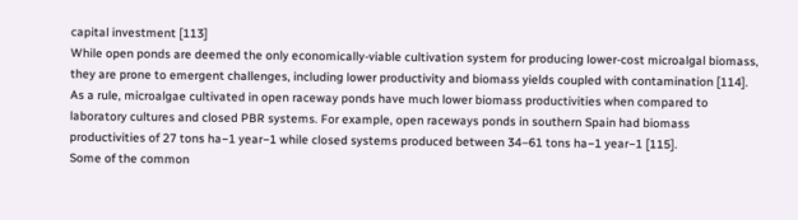capital investment [113]
While open ponds are deemed the only economically-viable cultivation system for producing lower-cost microalgal biomass, they are prone to emergent challenges, including lower productivity and biomass yields coupled with contamination [114]. As a rule, microalgae cultivated in open raceway ponds have much lower biomass productivities when compared to laboratory cultures and closed PBR systems. For example, open raceways ponds in southern Spain had biomass productivities of 27 tons ha−1 year−1 while closed systems produced between 34–61 tons ha−1 year−1 [115].
Some of the common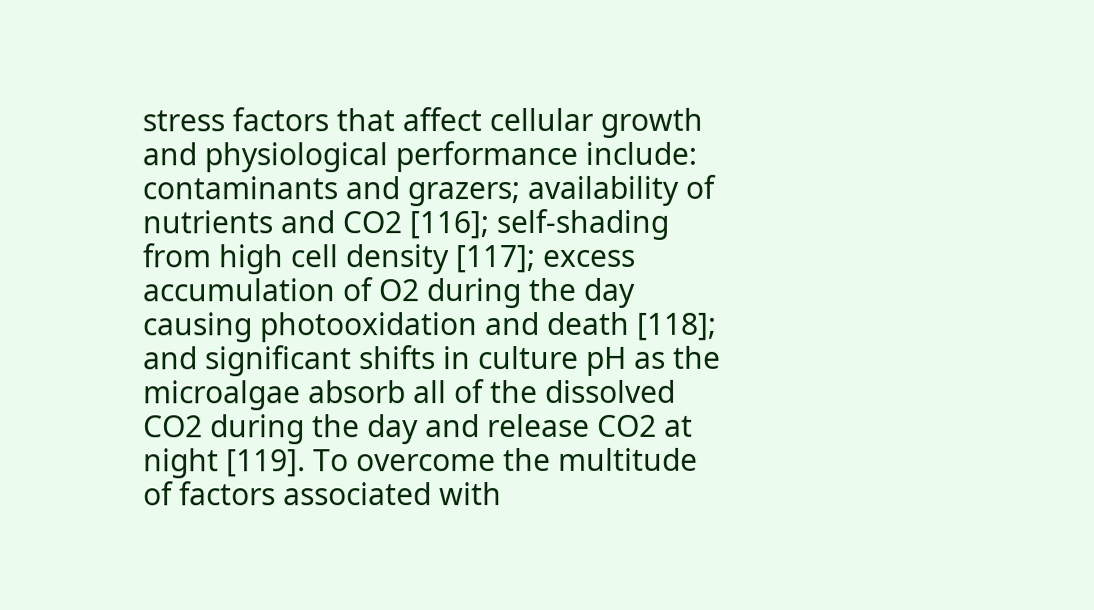stress factors that affect cellular growth and physiological performance include: contaminants and grazers; availability of nutrients and CO2 [116]; self-shading from high cell density [117]; excess accumulation of O2 during the day causing photooxidation and death [118]; and significant shifts in culture pH as the microalgae absorb all of the dissolved CO2 during the day and release CO2 at night [119]. To overcome the multitude of factors associated with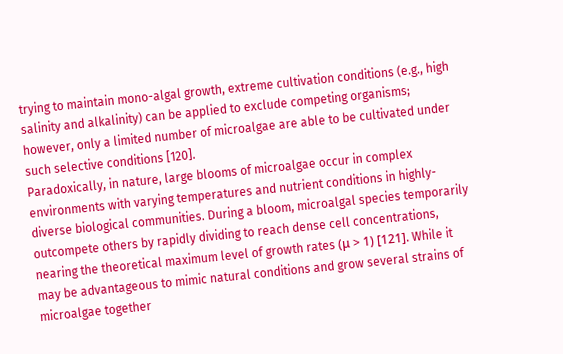trying to maintain mono-algal growth, extreme cultivation conditions (e.g., high salinity and alkalinity) can be applied to exclude competing organisms; however, only a limited number of microalgae are able to be cultivated under such selective conditions [120].
Paradoxically, in nature, large blooms of microalgae occur in complex environments with varying temperatures and nutrient conditions in highly-diverse biological communities. During a bloom, microalgal species temporarily outcompete others by rapidly dividing to reach dense cell concentrations, nearing the theoretical maximum level of growth rates (μ > 1) [121]. While it may be advantageous to mimic natural conditions and grow several strains of microalgae together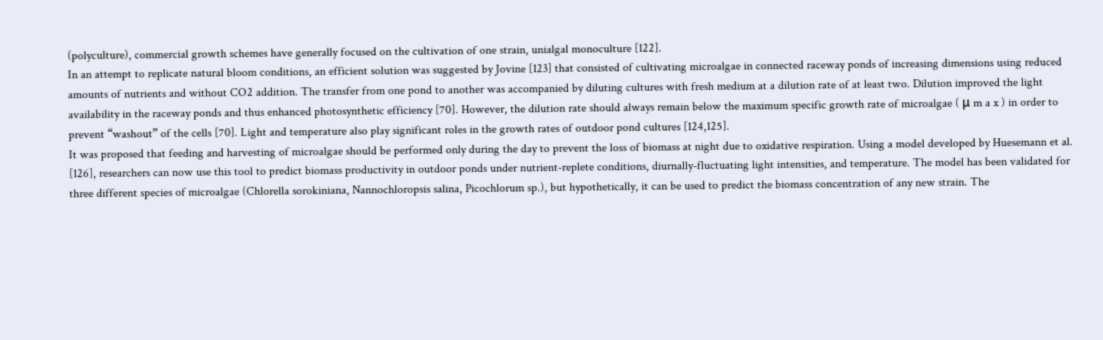(polyculture), commercial growth schemes have generally focused on the cultivation of one strain, unialgal monoculture [122].
In an attempt to replicate natural bloom conditions, an efficient solution was suggested by Jovine [123] that consisted of cultivating microalgae in connected raceway ponds of increasing dimensions using reduced amounts of nutrients and without CO2 addition. The transfer from one pond to another was accompanied by diluting cultures with fresh medium at a dilution rate of at least two. Dilution improved the light availability in the raceway ponds and thus enhanced photosynthetic efficiency [70]. However, the dilution rate should always remain below the maximum specific growth rate of microalgae ( μ m a x ) in order to prevent “washout” of the cells [70]. Light and temperature also play significant roles in the growth rates of outdoor pond cultures [124,125].
It was proposed that feeding and harvesting of microalgae should be performed only during the day to prevent the loss of biomass at night due to oxidative respiration. Using a model developed by Huesemann et al. [126], researchers can now use this tool to predict biomass productivity in outdoor ponds under nutrient-replete conditions, diurnally-fluctuating light intensities, and temperature. The model has been validated for three different species of microalgae (Chlorella sorokiniana, Nannochloropsis salina, Picochlorum sp.), but hypothetically, it can be used to predict the biomass concentration of any new strain. The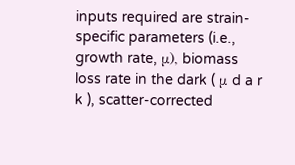inputs required are strain-specific parameters (i.e., growth rate, μ), biomass loss rate in the dark ( μ d a r k ), scatter-corrected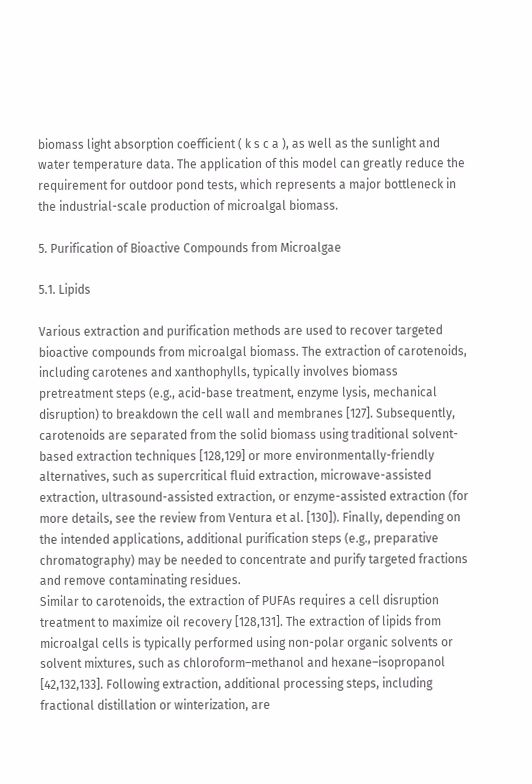biomass light absorption coefficient ( k s c a ), as well as the sunlight and water temperature data. The application of this model can greatly reduce the requirement for outdoor pond tests, which represents a major bottleneck in the industrial-scale production of microalgal biomass.

5. Purification of Bioactive Compounds from Microalgae

5.1. Lipids

Various extraction and purification methods are used to recover targeted bioactive compounds from microalgal biomass. The extraction of carotenoids, including carotenes and xanthophylls, typically involves biomass pretreatment steps (e.g., acid-base treatment, enzyme lysis, mechanical disruption) to breakdown the cell wall and membranes [127]. Subsequently, carotenoids are separated from the solid biomass using traditional solvent-based extraction techniques [128,129] or more environmentally-friendly alternatives, such as supercritical fluid extraction, microwave-assisted extraction, ultrasound-assisted extraction, or enzyme-assisted extraction (for more details, see the review from Ventura et al. [130]). Finally, depending on the intended applications, additional purification steps (e.g., preparative chromatography) may be needed to concentrate and purify targeted fractions and remove contaminating residues.
Similar to carotenoids, the extraction of PUFAs requires a cell disruption treatment to maximize oil recovery [128,131]. The extraction of lipids from microalgal cells is typically performed using non-polar organic solvents or solvent mixtures, such as chloroform–methanol and hexane–isopropanol [42,132,133]. Following extraction, additional processing steps, including fractional distillation or winterization, are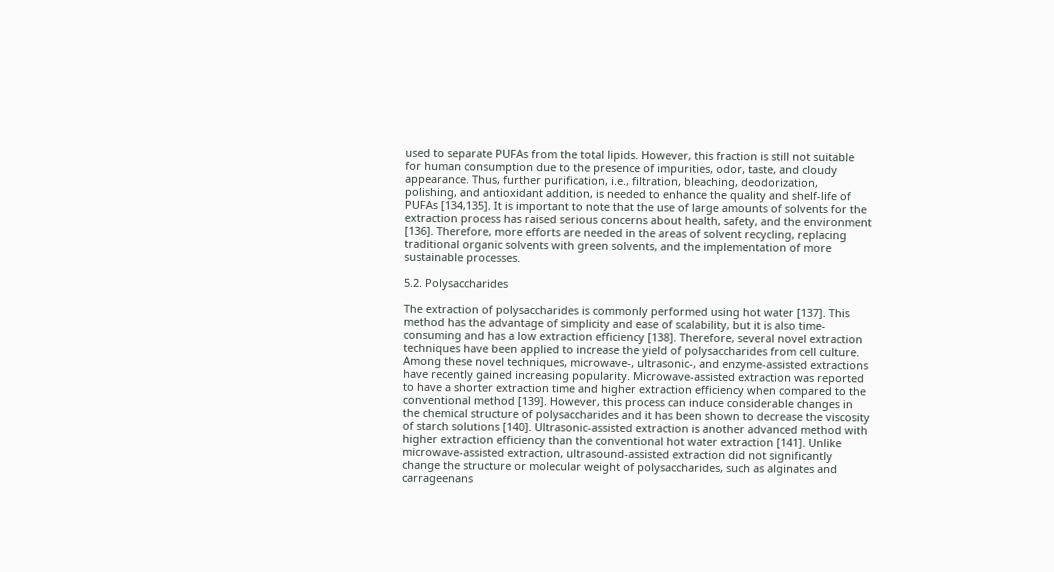used to separate PUFAs from the total lipids. However, this fraction is still not suitable for human consumption due to the presence of impurities, odor, taste, and cloudy appearance. Thus, further purification, i.e., filtration, bleaching, deodorization, polishing, and antioxidant addition, is needed to enhance the quality and shelf-life of PUFAs [134,135]. It is important to note that the use of large amounts of solvents for the extraction process has raised serious concerns about health, safety, and the environment [136]. Therefore, more efforts are needed in the areas of solvent recycling, replacing traditional organic solvents with green solvents, and the implementation of more sustainable processes.

5.2. Polysaccharides

The extraction of polysaccharides is commonly performed using hot water [137]. This method has the advantage of simplicity and ease of scalability, but it is also time-consuming and has a low extraction efficiency [138]. Therefore, several novel extraction techniques have been applied to increase the yield of polysaccharides from cell culture. Among these novel techniques, microwave-, ultrasonic-, and enzyme-assisted extractions have recently gained increasing popularity. Microwave-assisted extraction was reported to have a shorter extraction time and higher extraction efficiency when compared to the conventional method [139]. However, this process can induce considerable changes in the chemical structure of polysaccharides and it has been shown to decrease the viscosity of starch solutions [140]. Ultrasonic-assisted extraction is another advanced method with higher extraction efficiency than the conventional hot water extraction [141]. Unlike microwave-assisted extraction, ultrasound-assisted extraction did not significantly change the structure or molecular weight of polysaccharides, such as alginates and carrageenans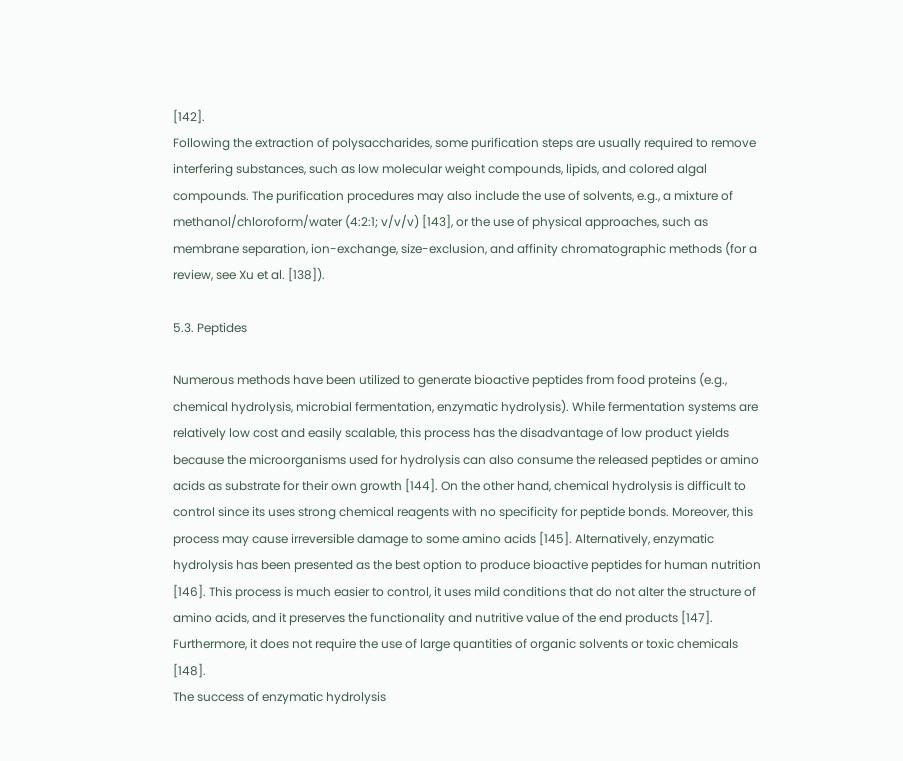[142].
Following the extraction of polysaccharides, some purification steps are usually required to remove interfering substances, such as low molecular weight compounds, lipids, and colored algal compounds. The purification procedures may also include the use of solvents, e.g., a mixture of methanol/chloroform/water (4:2:1; v/v/v) [143], or the use of physical approaches, such as membrane separation, ion-exchange, size-exclusion, and affinity chromatographic methods (for a review, see Xu et al. [138]).

5.3. Peptides

Numerous methods have been utilized to generate bioactive peptides from food proteins (e.g., chemical hydrolysis, microbial fermentation, enzymatic hydrolysis). While fermentation systems are relatively low cost and easily scalable, this process has the disadvantage of low product yields because the microorganisms used for hydrolysis can also consume the released peptides or amino acids as substrate for their own growth [144]. On the other hand, chemical hydrolysis is difficult to control since its uses strong chemical reagents with no specificity for peptide bonds. Moreover, this process may cause irreversible damage to some amino acids [145]. Alternatively, enzymatic hydrolysis has been presented as the best option to produce bioactive peptides for human nutrition [146]. This process is much easier to control, it uses mild conditions that do not alter the structure of amino acids, and it preserves the functionality and nutritive value of the end products [147]. Furthermore, it does not require the use of large quantities of organic solvents or toxic chemicals [148].
The success of enzymatic hydrolysis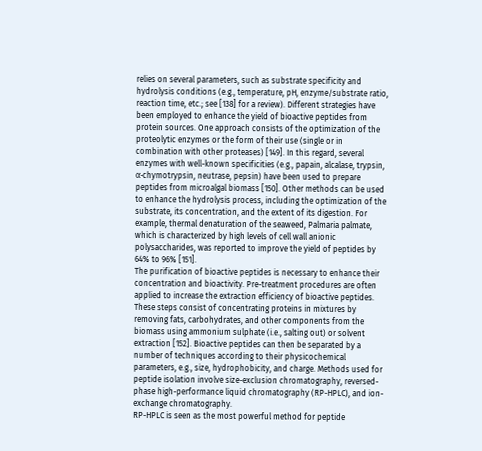relies on several parameters, such as substrate specificity and hydrolysis conditions (e.g., temperature, pH, enzyme/substrate ratio, reaction time, etc.; see [138] for a review). Different strategies have been employed to enhance the yield of bioactive peptides from protein sources. One approach consists of the optimization of the proteolytic enzymes or the form of their use (single or in combination with other proteases) [149]. In this regard, several enzymes with well-known specificities (e.g., papain, alcalase, trypsin, α-chymotrypsin, neutrase, pepsin) have been used to prepare peptides from microalgal biomass [150]. Other methods can be used to enhance the hydrolysis process, including the optimization of the substrate, its concentration, and the extent of its digestion. For example, thermal denaturation of the seaweed, Palmaria palmate, which is characterized by high levels of cell wall anionic polysaccharides, was reported to improve the yield of peptides by 64% to 96% [151].
The purification of bioactive peptides is necessary to enhance their concentration and bioactivity. Pre-treatment procedures are often applied to increase the extraction efficiency of bioactive peptides. These steps consist of concentrating proteins in mixtures by removing fats, carbohydrates, and other components from the biomass using ammonium sulphate (i.e., salting out) or solvent extraction [152]. Bioactive peptides can then be separated by a number of techniques according to their physicochemical parameters, e.g., size, hydrophobicity, and charge. Methods used for peptide isolation involve size-exclusion chromatography, reversed-phase high-performance liquid chromatography (RP-HPLC), and ion-exchange chromatography.
RP-HPLC is seen as the most powerful method for peptide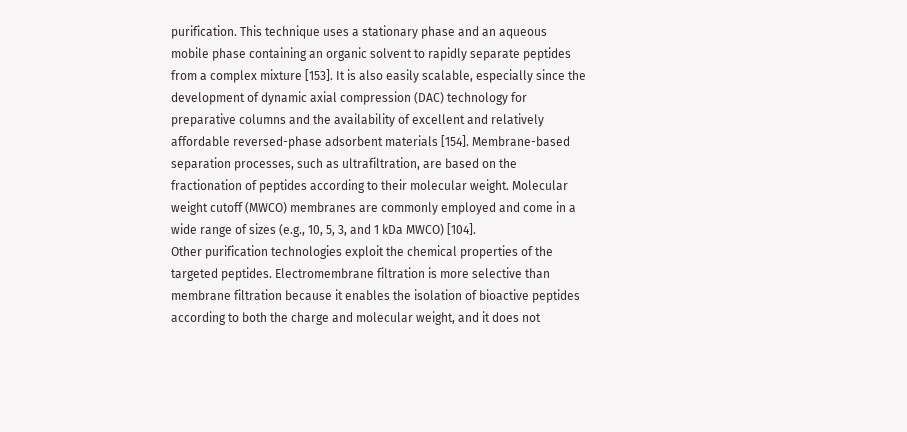purification. This technique uses a stationary phase and an aqueous mobile phase containing an organic solvent to rapidly separate peptides from a complex mixture [153]. It is also easily scalable, especially since the development of dynamic axial compression (DAC) technology for preparative columns and the availability of excellent and relatively affordable reversed-phase adsorbent materials [154]. Membrane-based separation processes, such as ultrafiltration, are based on the fractionation of peptides according to their molecular weight. Molecular weight cutoff (MWCO) membranes are commonly employed and come in a wide range of sizes (e.g., 10, 5, 3, and 1 kDa MWCO) [104].
Other purification technologies exploit the chemical properties of the targeted peptides. Electromembrane filtration is more selective than membrane filtration because it enables the isolation of bioactive peptides according to both the charge and molecular weight, and it does not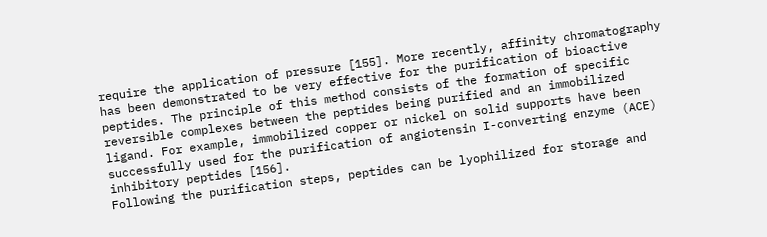require the application of pressure [155]. More recently, affinity chromatography has been demonstrated to be very effective for the purification of bioactive peptides. The principle of this method consists of the formation of specific reversible complexes between the peptides being purified and an immobilized ligand. For example, immobilized copper or nickel on solid supports have been successfully used for the purification of angiotensin I-converting enzyme (ACE) inhibitory peptides [156].
Following the purification steps, peptides can be lyophilized for storage and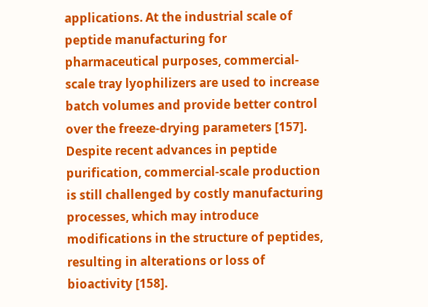applications. At the industrial scale of peptide manufacturing for pharmaceutical purposes, commercial-scale tray lyophilizers are used to increase batch volumes and provide better control over the freeze-drying parameters [157]. Despite recent advances in peptide purification, commercial-scale production is still challenged by costly manufacturing processes, which may introduce modifications in the structure of peptides, resulting in alterations or loss of bioactivity [158].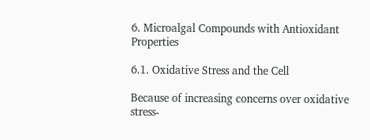6. Microalgal Compounds with Antioxidant Properties

6.1. Oxidative Stress and the Cell

Because of increasing concerns over oxidative stress-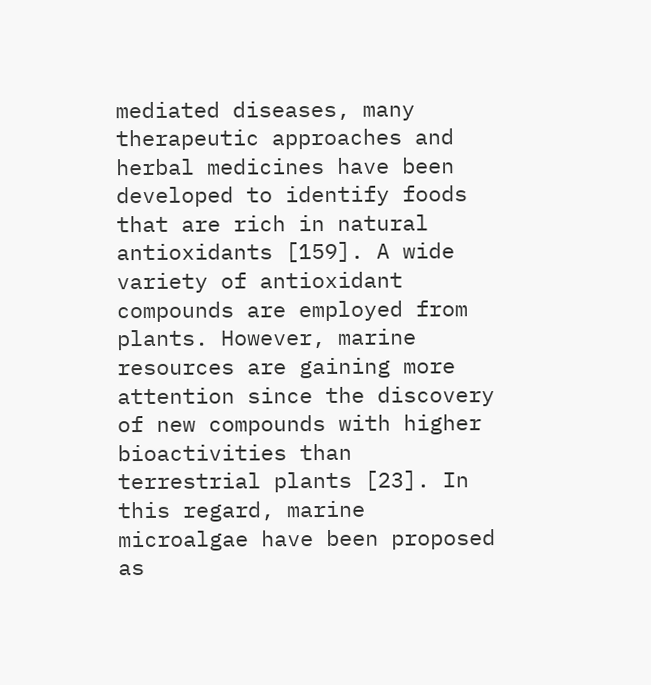mediated diseases, many therapeutic approaches and herbal medicines have been developed to identify foods that are rich in natural antioxidants [159]. A wide variety of antioxidant compounds are employed from plants. However, marine resources are gaining more attention since the discovery of new compounds with higher bioactivities than terrestrial plants [23]. In this regard, marine microalgae have been proposed as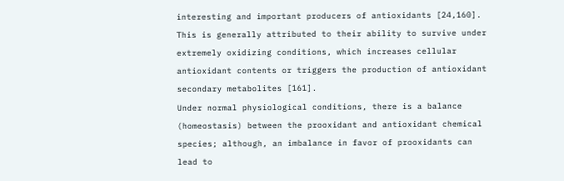interesting and important producers of antioxidants [24,160]. This is generally attributed to their ability to survive under extremely oxidizing conditions, which increases cellular antioxidant contents or triggers the production of antioxidant secondary metabolites [161].
Under normal physiological conditions, there is a balance (homeostasis) between the prooxidant and antioxidant chemical species; although, an imbalance in favor of prooxidants can lead to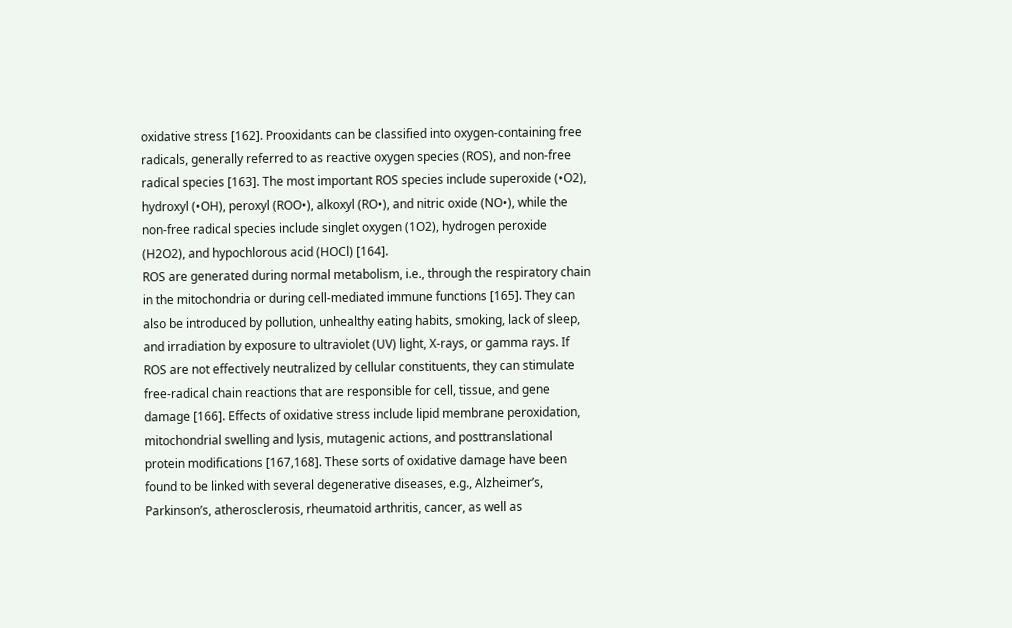oxidative stress [162]. Prooxidants can be classified into oxygen-containing free radicals, generally referred to as reactive oxygen species (ROS), and non-free radical species [163]. The most important ROS species include superoxide (•O2), hydroxyl (•OH), peroxyl (ROO•), alkoxyl (RO•), and nitric oxide (NO•), while the non-free radical species include singlet oxygen (1O2), hydrogen peroxide (H2O2), and hypochlorous acid (HOCl) [164].
ROS are generated during normal metabolism, i.e., through the respiratory chain in the mitochondria or during cell-mediated immune functions [165]. They can also be introduced by pollution, unhealthy eating habits, smoking, lack of sleep, and irradiation by exposure to ultraviolet (UV) light, X-rays, or gamma rays. If ROS are not effectively neutralized by cellular constituents, they can stimulate free-radical chain reactions that are responsible for cell, tissue, and gene damage [166]. Effects of oxidative stress include lipid membrane peroxidation, mitochondrial swelling and lysis, mutagenic actions, and posttranslational protein modifications [167,168]. These sorts of oxidative damage have been found to be linked with several degenerative diseases, e.g., Alzheimer’s, Parkinson’s, atherosclerosis, rheumatoid arthritis, cancer, as well as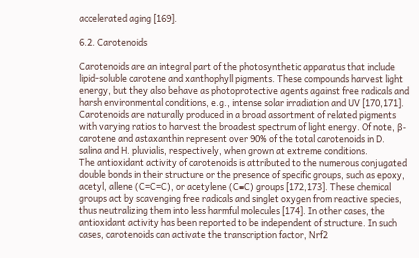accelerated aging [169].

6.2. Carotenoids

Carotenoids are an integral part of the photosynthetic apparatus that include lipid-soluble carotene and xanthophyll pigments. These compounds harvest light energy, but they also behave as photoprotective agents against free radicals and harsh environmental conditions, e.g., intense solar irradiation and UV [170,171]. Carotenoids are naturally produced in a broad assortment of related pigments with varying ratios to harvest the broadest spectrum of light energy. Of note, β-carotene and astaxanthin represent over 90% of the total carotenoids in D. salina and H. pluvialis, respectively, when grown at extreme conditions.
The antioxidant activity of carotenoids is attributed to the numerous conjugated double bonds in their structure or the presence of specific groups, such as epoxy, acetyl, allene (C=C=C), or acetylene (C≡C) groups [172,173]. These chemical groups act by scavenging free radicals and singlet oxygen from reactive species, thus neutralizing them into less harmful molecules [174]. In other cases, the antioxidant activity has been reported to be independent of structure. In such cases, carotenoids can activate the transcription factor, Nrf2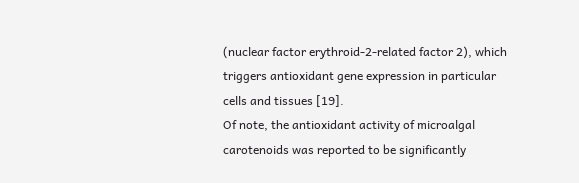(nuclear factor erythroid-2-related factor 2), which triggers antioxidant gene expression in particular cells and tissues [19].
Of note, the antioxidant activity of microalgal carotenoids was reported to be significantly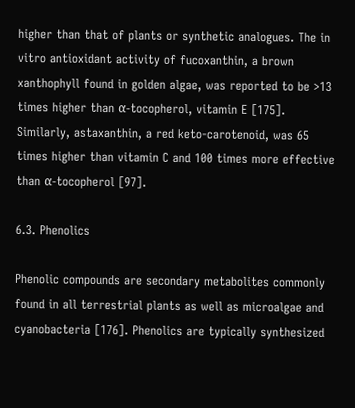higher than that of plants or synthetic analogues. The in vitro antioxidant activity of fucoxanthin, a brown xanthophyll found in golden algae, was reported to be >13 times higher than α-tocopherol, vitamin E [175]. Similarly, astaxanthin, a red keto-carotenoid, was 65 times higher than vitamin C and 100 times more effective than α-tocopherol [97].

6.3. Phenolics

Phenolic compounds are secondary metabolites commonly found in all terrestrial plants as well as microalgae and cyanobacteria [176]. Phenolics are typically synthesized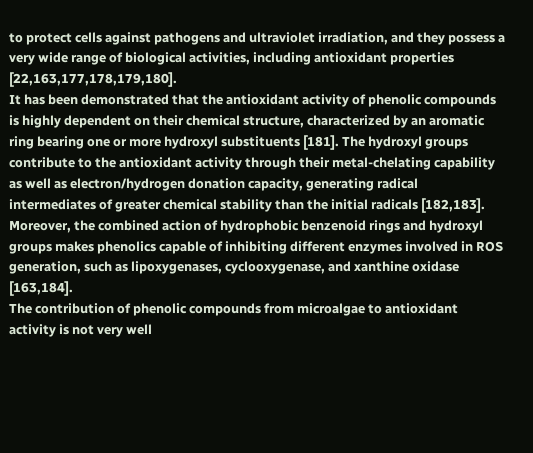to protect cells against pathogens and ultraviolet irradiation, and they possess a very wide range of biological activities, including antioxidant properties [22,163,177,178,179,180].
It has been demonstrated that the antioxidant activity of phenolic compounds is highly dependent on their chemical structure, characterized by an aromatic ring bearing one or more hydroxyl substituents [181]. The hydroxyl groups contribute to the antioxidant activity through their metal-chelating capability as well as electron/hydrogen donation capacity, generating radical intermediates of greater chemical stability than the initial radicals [182,183]. Moreover, the combined action of hydrophobic benzenoid rings and hydroxyl groups makes phenolics capable of inhibiting different enzymes involved in ROS generation, such as lipoxygenases, cyclooxygenase, and xanthine oxidase [163,184].
The contribution of phenolic compounds from microalgae to antioxidant activity is not very well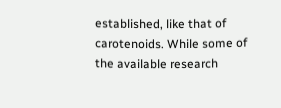established, like that of carotenoids. While some of the available research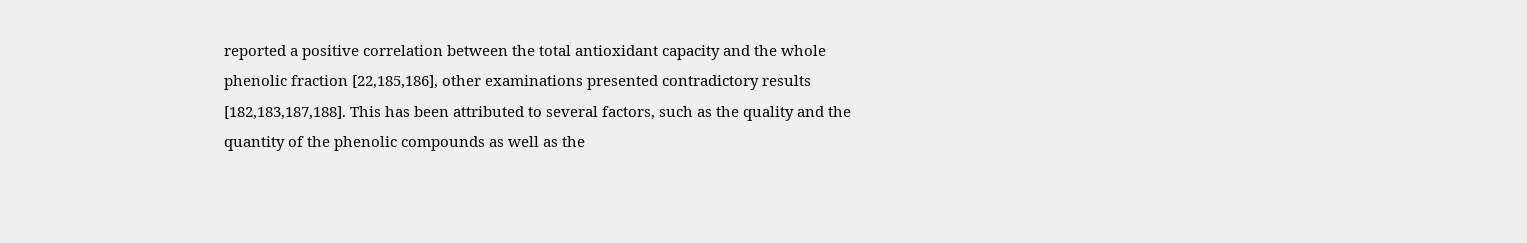reported a positive correlation between the total antioxidant capacity and the whole phenolic fraction [22,185,186], other examinations presented contradictory results [182,183,187,188]. This has been attributed to several factors, such as the quality and the quantity of the phenolic compounds as well as the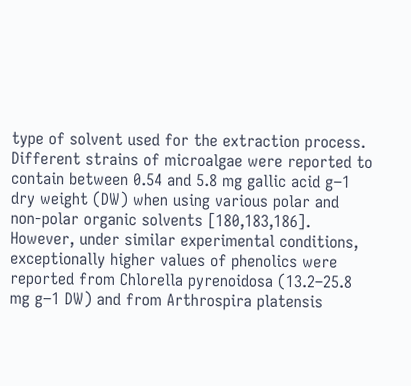type of solvent used for the extraction process. Different strains of microalgae were reported to contain between 0.54 and 5.8 mg gallic acid g−1 dry weight (DW) when using various polar and non-polar organic solvents [180,183,186]. However, under similar experimental conditions, exceptionally higher values of phenolics were reported from Chlorella pyrenoidosa (13.2–25.8 mg g−1 DW) and from Arthrospira platensis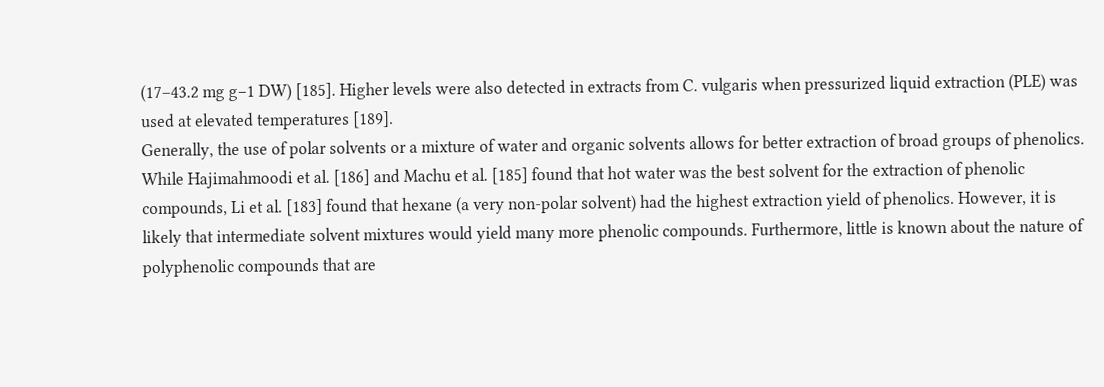(17–43.2 mg g−1 DW) [185]. Higher levels were also detected in extracts from C. vulgaris when pressurized liquid extraction (PLE) was used at elevated temperatures [189].
Generally, the use of polar solvents or a mixture of water and organic solvents allows for better extraction of broad groups of phenolics. While Hajimahmoodi et al. [186] and Machu et al. [185] found that hot water was the best solvent for the extraction of phenolic compounds, Li et al. [183] found that hexane (a very non-polar solvent) had the highest extraction yield of phenolics. However, it is likely that intermediate solvent mixtures would yield many more phenolic compounds. Furthermore, little is known about the nature of polyphenolic compounds that are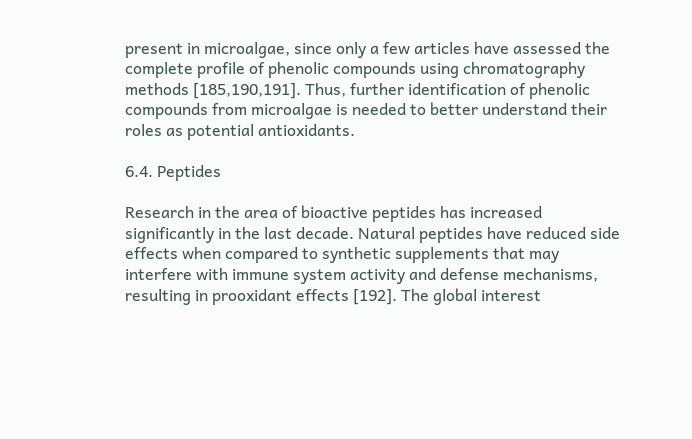present in microalgae, since only a few articles have assessed the complete profile of phenolic compounds using chromatography methods [185,190,191]. Thus, further identification of phenolic compounds from microalgae is needed to better understand their roles as potential antioxidants.

6.4. Peptides

Research in the area of bioactive peptides has increased significantly in the last decade. Natural peptides have reduced side effects when compared to synthetic supplements that may interfere with immune system activity and defense mechanisms, resulting in prooxidant effects [192]. The global interest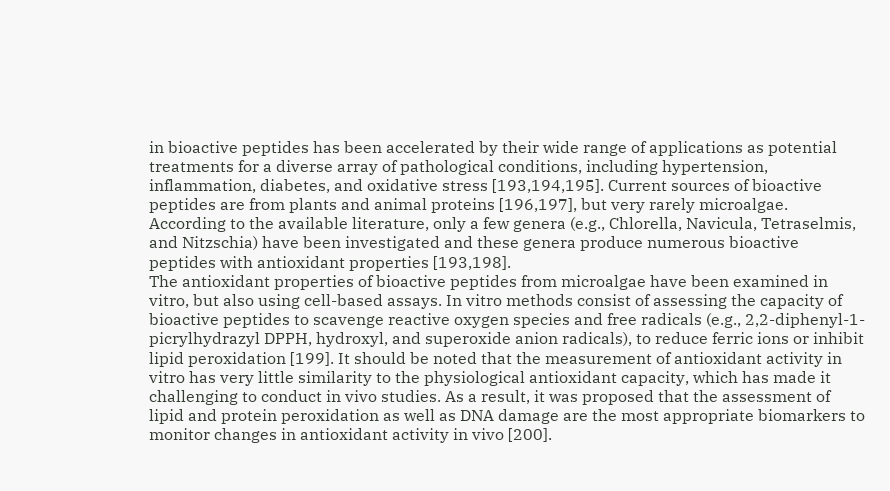in bioactive peptides has been accelerated by their wide range of applications as potential treatments for a diverse array of pathological conditions, including hypertension, inflammation, diabetes, and oxidative stress [193,194,195]. Current sources of bioactive peptides are from plants and animal proteins [196,197], but very rarely microalgae. According to the available literature, only a few genera (e.g., Chlorella, Navicula, Tetraselmis, and Nitzschia) have been investigated and these genera produce numerous bioactive peptides with antioxidant properties [193,198].
The antioxidant properties of bioactive peptides from microalgae have been examined in vitro, but also using cell-based assays. In vitro methods consist of assessing the capacity of bioactive peptides to scavenge reactive oxygen species and free radicals (e.g., 2,2-diphenyl-1-picrylhydrazyl DPPH, hydroxyl, and superoxide anion radicals), to reduce ferric ions or inhibit lipid peroxidation [199]. It should be noted that the measurement of antioxidant activity in vitro has very little similarity to the physiological antioxidant capacity, which has made it challenging to conduct in vivo studies. As a result, it was proposed that the assessment of lipid and protein peroxidation as well as DNA damage are the most appropriate biomarkers to monitor changes in antioxidant activity in vivo [200].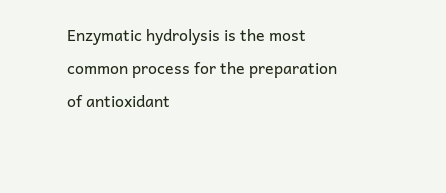Enzymatic hydrolysis is the most common process for the preparation of antioxidant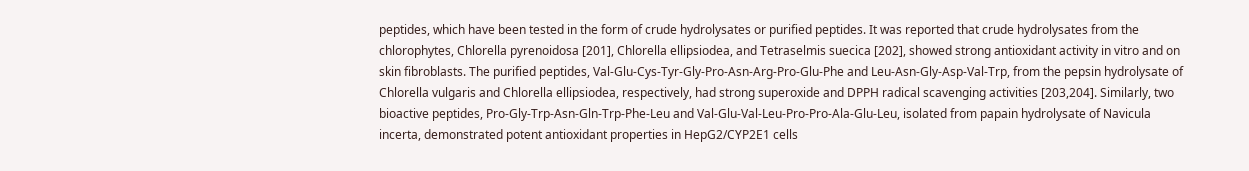peptides, which have been tested in the form of crude hydrolysates or purified peptides. It was reported that crude hydrolysates from the chlorophytes, Chlorella pyrenoidosa [201], Chlorella ellipsiodea, and Tetraselmis suecica [202], showed strong antioxidant activity in vitro and on skin fibroblasts. The purified peptides, Val-Glu-Cys-Tyr-Gly-Pro-Asn-Arg-Pro-Glu-Phe and Leu-Asn-Gly-Asp-Val-Trp, from the pepsin hydrolysate of Chlorella vulgaris and Chlorella ellipsiodea, respectively, had strong superoxide and DPPH radical scavenging activities [203,204]. Similarly, two bioactive peptides, Pro-Gly-Trp-Asn-Gln-Trp-Phe-Leu and Val-Glu-Val-Leu-Pro-Pro-Ala-Glu-Leu, isolated from papain hydrolysate of Navicula incerta, demonstrated potent antioxidant properties in HepG2/CYP2E1 cells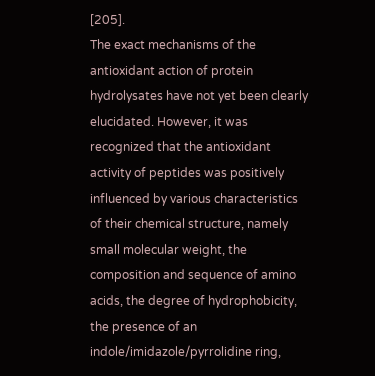[205].
The exact mechanisms of the antioxidant action of protein hydrolysates have not yet been clearly elucidated. However, it was recognized that the antioxidant activity of peptides was positively influenced by various characteristics of their chemical structure, namely small molecular weight, the composition and sequence of amino acids, the degree of hydrophobicity, the presence of an indole/imidazole/pyrrolidine ring,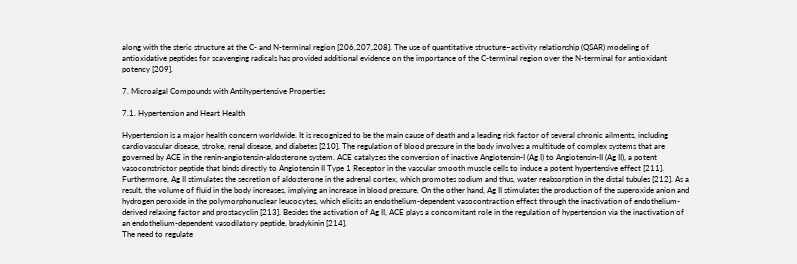along with the steric structure at the C- and N-terminal region [206,207,208]. The use of quantitative structure–activity relationship (QSAR) modeling of antioxidative peptides for scavenging radicals has provided additional evidence on the importance of the C-terminal region over the N-terminal for antioxidant potency [209].

7. Microalgal Compounds with Antihypertensive Properties

7.1. Hypertension and Heart Health

Hypertension is a major health concern worldwide. It is recognized to be the main cause of death and a leading risk factor of several chronic ailments, including cardiovascular disease, stroke, renal disease, and diabetes [210]. The regulation of blood pressure in the body involves a multitude of complex systems that are governed by ACE in the renin-angiotensin-aldosterone system. ACE catalyzes the conversion of inactive Angiotensin-I (Ag I) to Angiotensin-II (Ag II), a potent vasoconstrictor peptide that binds directly to Angiotensin II Type 1 Receptor in the vascular smooth muscle cells to induce a potent hypertensive effect [211]. Furthermore, Ag II stimulates the secretion of aldosterone in the adrenal cortex, which promotes sodium and thus, water reabsorption in the distal tubules [212]. As a result, the volume of fluid in the body increases, implying an increase in blood pressure. On the other hand, Ag II stimulates the production of the superoxide anion and hydrogen peroxide in the polymorphonuclear leucocytes, which elicits an endothelium-dependent vasocontraction effect through the inactivation of endothelium-derived relaxing factor and prostacyclin [213]. Besides the activation of Ag II, ACE plays a concomitant role in the regulation of hypertension via the inactivation of an endothelium-dependent vasodilatory peptide, bradykinin [214].
The need to regulate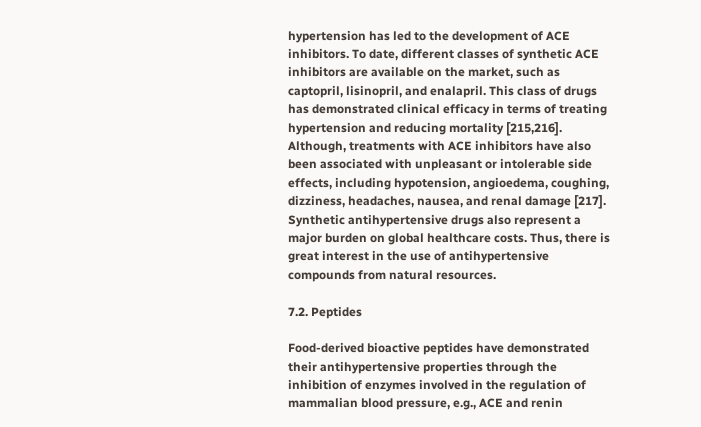hypertension has led to the development of ACE inhibitors. To date, different classes of synthetic ACE inhibitors are available on the market, such as captopril, lisinopril, and enalapril. This class of drugs has demonstrated clinical efficacy in terms of treating hypertension and reducing mortality [215,216]. Although, treatments with ACE inhibitors have also been associated with unpleasant or intolerable side effects, including hypotension, angioedema, coughing, dizziness, headaches, nausea, and renal damage [217]. Synthetic antihypertensive drugs also represent a major burden on global healthcare costs. Thus, there is great interest in the use of antihypertensive compounds from natural resources.

7.2. Peptides

Food-derived bioactive peptides have demonstrated their antihypertensive properties through the inhibition of enzymes involved in the regulation of mammalian blood pressure, e.g., ACE and renin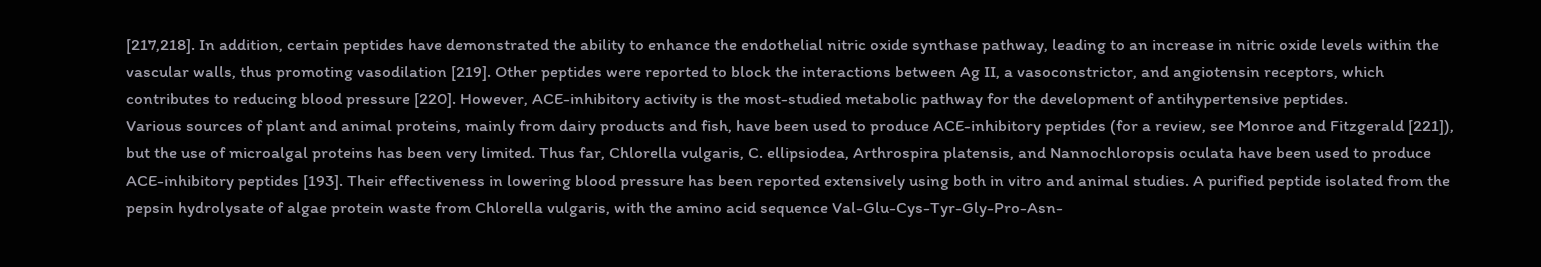[217,218]. In addition, certain peptides have demonstrated the ability to enhance the endothelial nitric oxide synthase pathway, leading to an increase in nitric oxide levels within the vascular walls, thus promoting vasodilation [219]. Other peptides were reported to block the interactions between Ag II, a vasoconstrictor, and angiotensin receptors, which contributes to reducing blood pressure [220]. However, ACE-inhibitory activity is the most-studied metabolic pathway for the development of antihypertensive peptides.
Various sources of plant and animal proteins, mainly from dairy products and fish, have been used to produce ACE-inhibitory peptides (for a review, see Monroe and Fitzgerald [221]), but the use of microalgal proteins has been very limited. Thus far, Chlorella vulgaris, C. ellipsiodea, Arthrospira platensis, and Nannochloropsis oculata have been used to produce ACE-inhibitory peptides [193]. Their effectiveness in lowering blood pressure has been reported extensively using both in vitro and animal studies. A purified peptide isolated from the pepsin hydrolysate of algae protein waste from Chlorella vulgaris, with the amino acid sequence Val-Glu-Cys-Tyr-Gly-Pro-Asn-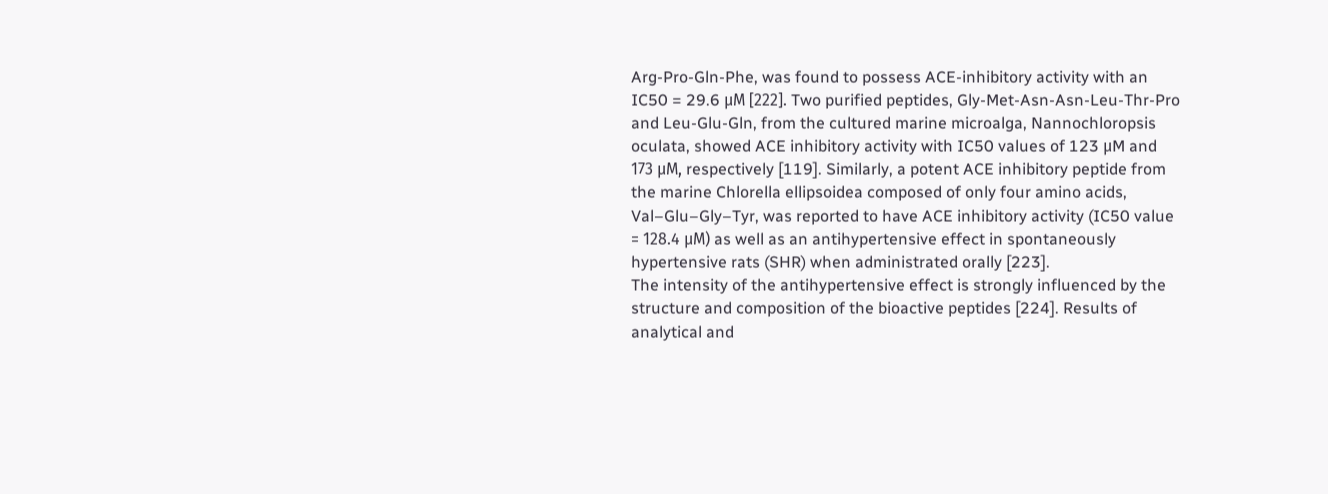Arg-Pro-Gln-Phe, was found to possess ACE-inhibitory activity with an IC50 = 29.6 μM [222]. Two purified peptides, Gly-Met-Asn-Asn-Leu-Thr-Pro and Leu-Glu-Gln, from the cultured marine microalga, Nannochloropsis oculata, showed ACE inhibitory activity with IC50 values of 123 μM and 173 μM, respectively [119]. Similarly, a potent ACE inhibitory peptide from the marine Chlorella ellipsoidea composed of only four amino acids, Val–Glu–Gly–Tyr, was reported to have ACE inhibitory activity (IC50 value = 128.4 μM) as well as an antihypertensive effect in spontaneously hypertensive rats (SHR) when administrated orally [223].
The intensity of the antihypertensive effect is strongly influenced by the structure and composition of the bioactive peptides [224]. Results of analytical and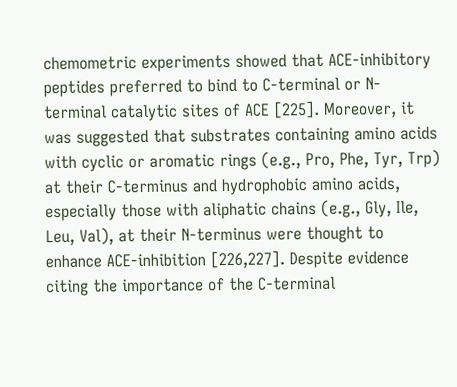chemometric experiments showed that ACE-inhibitory peptides preferred to bind to C-terminal or N-terminal catalytic sites of ACE [225]. Moreover, it was suggested that substrates containing amino acids with cyclic or aromatic rings (e.g., Pro, Phe, Tyr, Trp) at their C-terminus and hydrophobic amino acids, especially those with aliphatic chains (e.g., Gly, Ile, Leu, Val), at their N-terminus were thought to enhance ACE-inhibition [226,227]. Despite evidence citing the importance of the C-terminal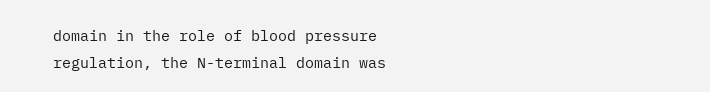domain in the role of blood pressure regulation, the N-terminal domain was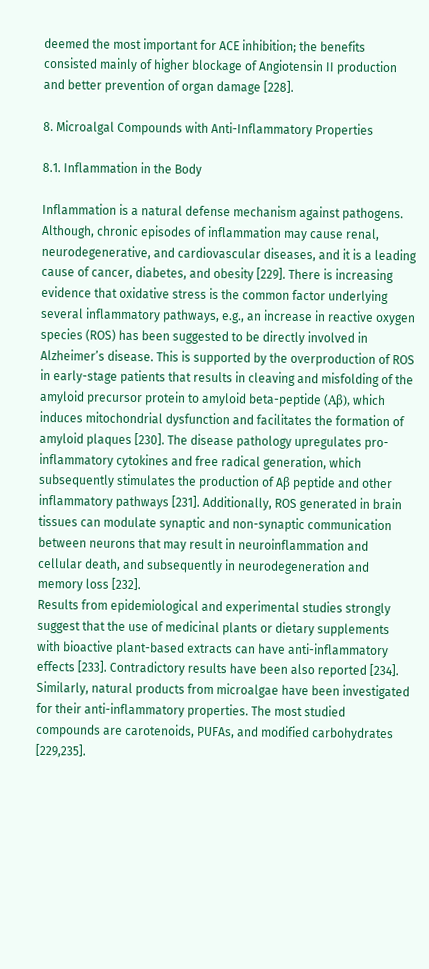deemed the most important for ACE inhibition; the benefits consisted mainly of higher blockage of Angiotensin II production and better prevention of organ damage [228].

8. Microalgal Compounds with Anti-Inflammatory Properties

8.1. Inflammation in the Body

Inflammation is a natural defense mechanism against pathogens. Although, chronic episodes of inflammation may cause renal, neurodegenerative, and cardiovascular diseases, and it is a leading cause of cancer, diabetes, and obesity [229]. There is increasing evidence that oxidative stress is the common factor underlying several inflammatory pathways, e.g., an increase in reactive oxygen species (ROS) has been suggested to be directly involved in Alzheimer’s disease. This is supported by the overproduction of ROS in early-stage patients that results in cleaving and misfolding of the amyloid precursor protein to amyloid beta-peptide (Aβ), which induces mitochondrial dysfunction and facilitates the formation of amyloid plaques [230]. The disease pathology upregulates pro-inflammatory cytokines and free radical generation, which subsequently stimulates the production of Aβ peptide and other inflammatory pathways [231]. Additionally, ROS generated in brain tissues can modulate synaptic and non-synaptic communication between neurons that may result in neuroinflammation and cellular death, and subsequently in neurodegeneration and memory loss [232].
Results from epidemiological and experimental studies strongly suggest that the use of medicinal plants or dietary supplements with bioactive plant-based extracts can have anti-inflammatory effects [233]. Contradictory results have been also reported [234]. Similarly, natural products from microalgae have been investigated for their anti-inflammatory properties. The most studied compounds are carotenoids, PUFAs, and modified carbohydrates [229,235].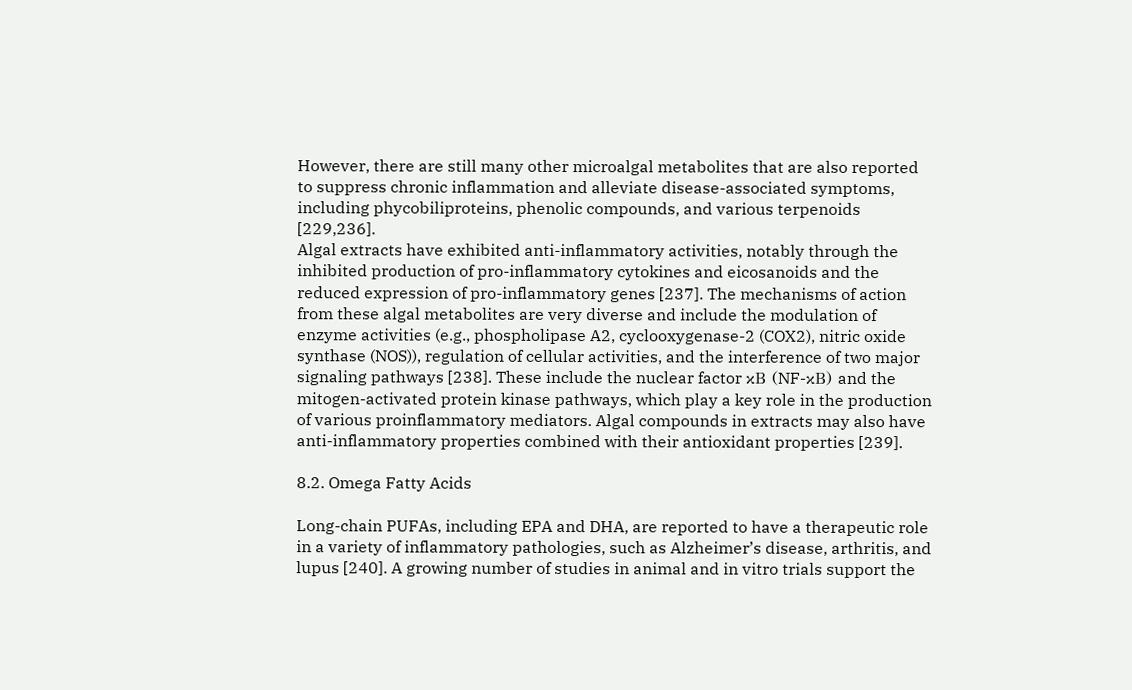However, there are still many other microalgal metabolites that are also reported to suppress chronic inflammation and alleviate disease-associated symptoms, including phycobiliproteins, phenolic compounds, and various terpenoids [229,236].
Algal extracts have exhibited anti-inflammatory activities, notably through the inhibited production of pro-inflammatory cytokines and eicosanoids and the reduced expression of pro-inflammatory genes [237]. The mechanisms of action from these algal metabolites are very diverse and include the modulation of enzyme activities (e.g., phospholipase A2, cyclooxygenase-2 (COX2), nitric oxide synthase (NOS)), regulation of cellular activities, and the interference of two major signaling pathways [238]. These include the nuclear factor κB (NF-κB) and the mitogen-activated protein kinase pathways, which play a key role in the production of various proinflammatory mediators. Algal compounds in extracts may also have anti-inflammatory properties combined with their antioxidant properties [239].

8.2. Omega Fatty Acids

Long-chain PUFAs, including EPA and DHA, are reported to have a therapeutic role in a variety of inflammatory pathologies, such as Alzheimer’s disease, arthritis, and lupus [240]. A growing number of studies in animal and in vitro trials support the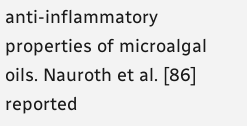anti-inflammatory properties of microalgal oils. Nauroth et al. [86] reported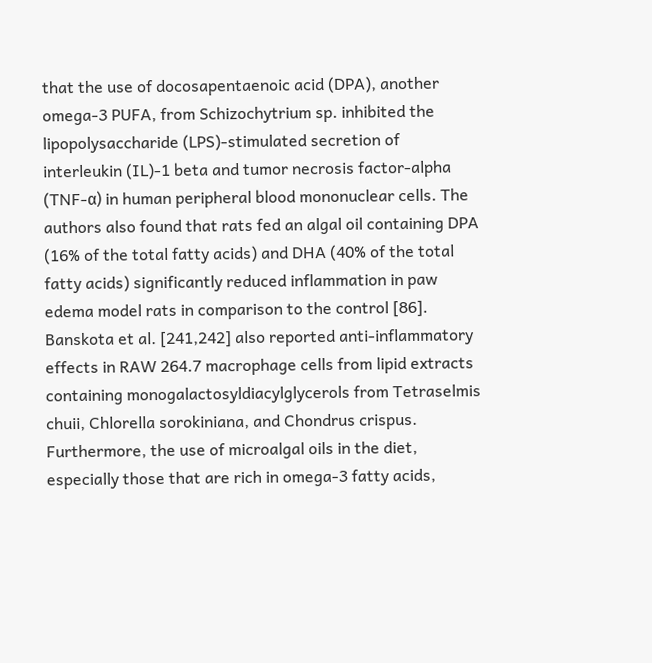that the use of docosapentaenoic acid (DPA), another omega-3 PUFA, from Schizochytrium sp. inhibited the lipopolysaccharide (LPS)-stimulated secretion of interleukin (IL)-1 beta and tumor necrosis factor-alpha (TNF-α) in human peripheral blood mononuclear cells. The authors also found that rats fed an algal oil containing DPA (16% of the total fatty acids) and DHA (40% of the total fatty acids) significantly reduced inflammation in paw edema model rats in comparison to the control [86]. Banskota et al. [241,242] also reported anti-inflammatory effects in RAW 264.7 macrophage cells from lipid extracts containing monogalactosyldiacylglycerols from Tetraselmis chuii, Chlorella sorokiniana, and Chondrus crispus. Furthermore, the use of microalgal oils in the diet, especially those that are rich in omega-3 fatty acids,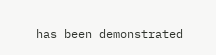has been demonstrated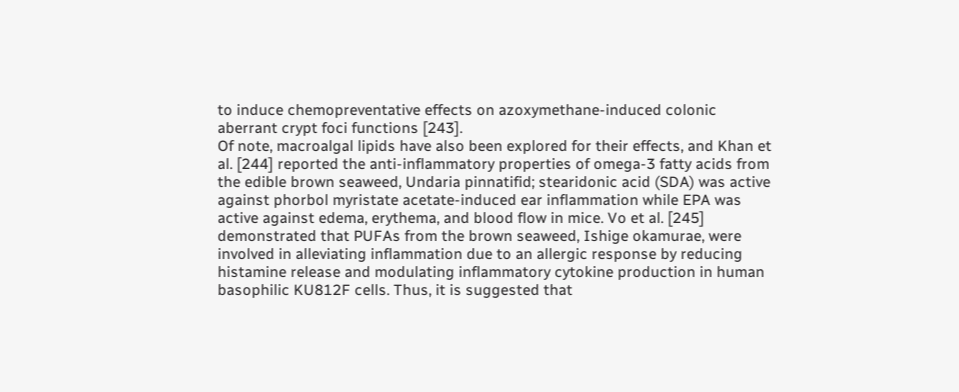to induce chemopreventative effects on azoxymethane-induced colonic aberrant crypt foci functions [243].
Of note, macroalgal lipids have also been explored for their effects, and Khan et al. [244] reported the anti-inflammatory properties of omega-3 fatty acids from the edible brown seaweed, Undaria pinnatifid; stearidonic acid (SDA) was active against phorbol myristate acetate-induced ear inflammation while EPA was active against edema, erythema, and blood flow in mice. Vo et al. [245] demonstrated that PUFAs from the brown seaweed, Ishige okamurae, were involved in alleviating inflammation due to an allergic response by reducing histamine release and modulating inflammatory cytokine production in human basophilic KU812F cells. Thus, it is suggested that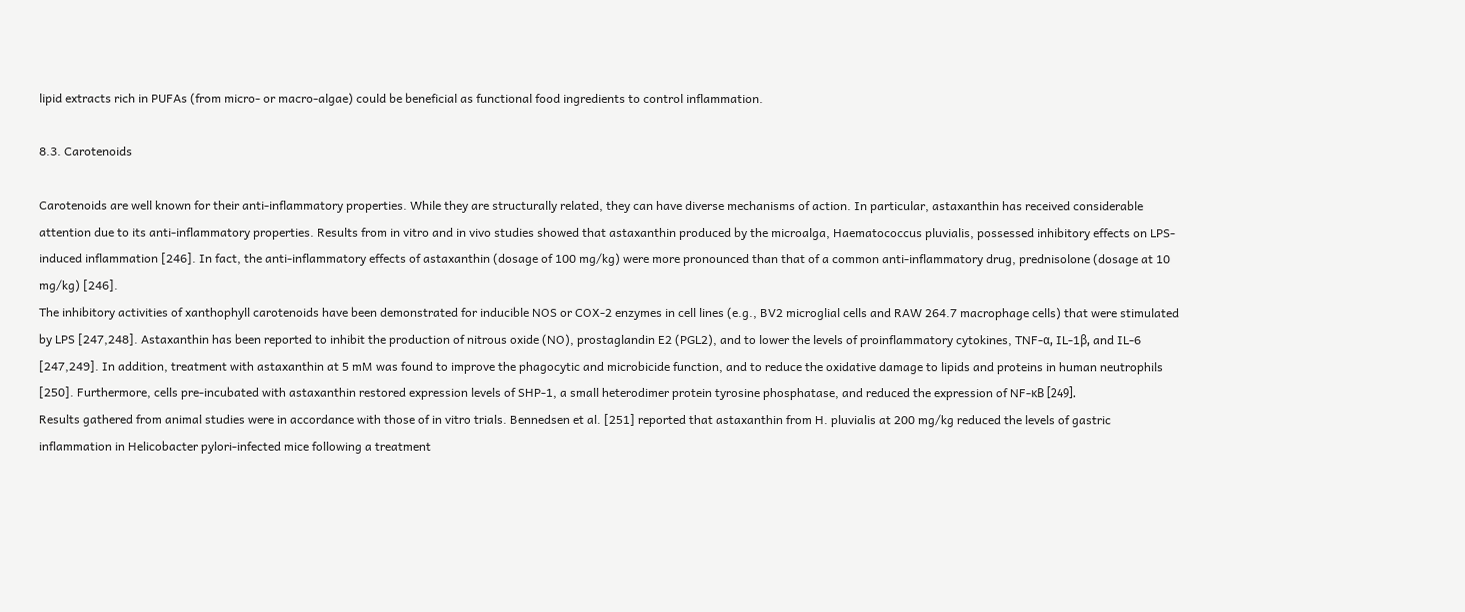lipid extracts rich in PUFAs (from micro- or macro-algae) could be beneficial as functional food ingredients to control inflammation.

8.3. Carotenoids

Carotenoids are well known for their anti-inflammatory properties. While they are structurally related, they can have diverse mechanisms of action. In particular, astaxanthin has received considerable attention due to its anti-inflammatory properties. Results from in vitro and in vivo studies showed that astaxanthin produced by the microalga, Haematococcus pluvialis, possessed inhibitory effects on LPS-induced inflammation [246]. In fact, the anti-inflammatory effects of astaxanthin (dosage of 100 mg/kg) were more pronounced than that of a common anti-inflammatory drug, prednisolone (dosage at 10 mg/kg) [246].
The inhibitory activities of xanthophyll carotenoids have been demonstrated for inducible NOS or COX-2 enzymes in cell lines (e.g., BV2 microglial cells and RAW 264.7 macrophage cells) that were stimulated by LPS [247,248]. Astaxanthin has been reported to inhibit the production of nitrous oxide (NO), prostaglandin E2 (PGL2), and to lower the levels of proinflammatory cytokines, TNF-α, IL-1β, and IL-6 [247,249]. In addition, treatment with astaxanthin at 5 mM was found to improve the phagocytic and microbicide function, and to reduce the oxidative damage to lipids and proteins in human neutrophils [250]. Furthermore, cells pre-incubated with astaxanthin restored expression levels of SHP-1, a small heterodimer protein tyrosine phosphatase, and reduced the expression of NF-κB [249].
Results gathered from animal studies were in accordance with those of in vitro trials. Bennedsen et al. [251] reported that astaxanthin from H. pluvialis at 200 mg/kg reduced the levels of gastric inflammation in Helicobacter pylori-infected mice following a treatment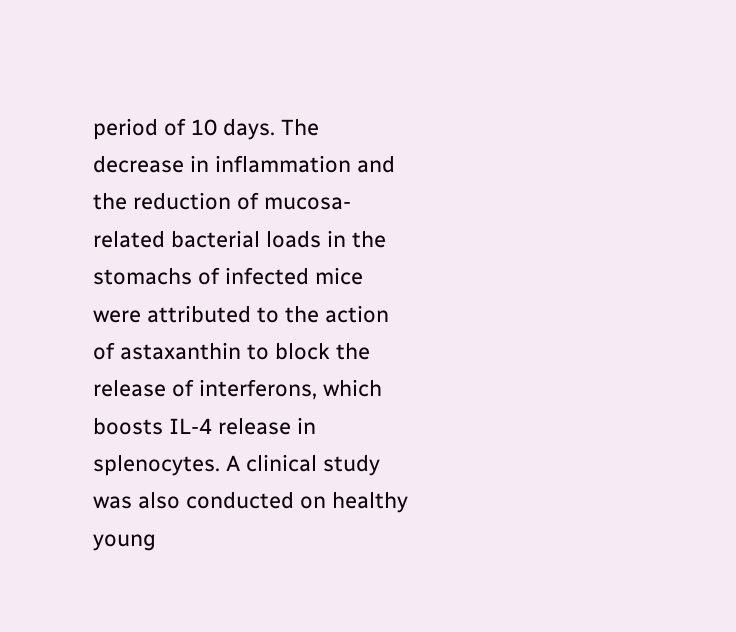period of 10 days. The decrease in inflammation and the reduction of mucosa-related bacterial loads in the stomachs of infected mice were attributed to the action of astaxanthin to block the release of interferons, which boosts IL-4 release in splenocytes. A clinical study was also conducted on healthy young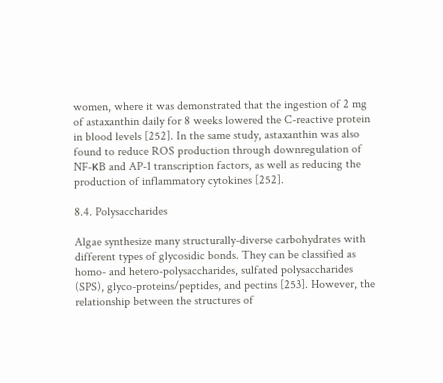women, where it was demonstrated that the ingestion of 2 mg of astaxanthin daily for 8 weeks lowered the C-reactive protein in blood levels [252]. In the same study, astaxanthin was also found to reduce ROS production through downregulation of NF-κB and AP-1 transcription factors, as well as reducing the production of inflammatory cytokines [252].

8.4. Polysaccharides

Algae synthesize many structurally-diverse carbohydrates with different types of glycosidic bonds. They can be classified as homo- and hetero-polysaccharides, sulfated polysaccharides (SPS), glyco-proteins/peptides, and pectins [253]. However, the relationship between the structures of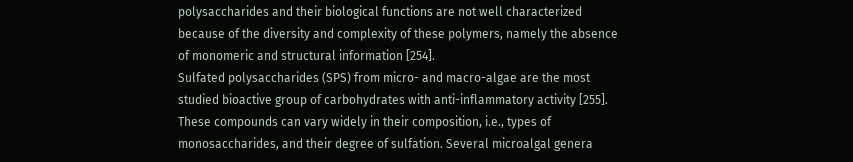polysaccharides and their biological functions are not well characterized because of the diversity and complexity of these polymers, namely the absence of monomeric and structural information [254].
Sulfated polysaccharides (SPS) from micro- and macro-algae are the most studied bioactive group of carbohydrates with anti-inflammatory activity [255]. These compounds can vary widely in their composition, i.e., types of monosaccharides, and their degree of sulfation. Several microalgal genera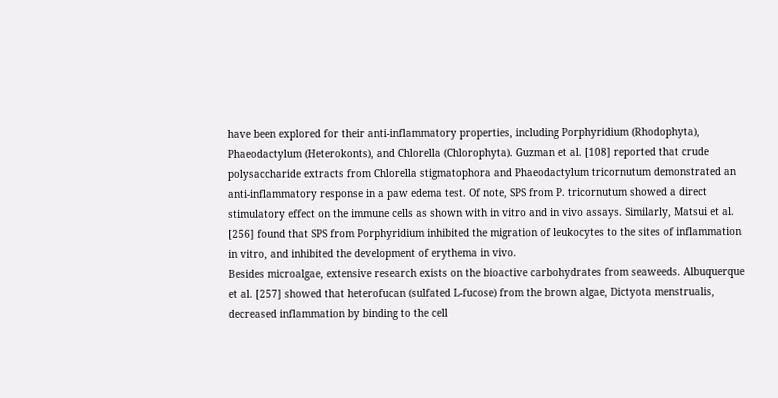have been explored for their anti-inflammatory properties, including Porphyridium (Rhodophyta), Phaeodactylum (Heterokonts), and Chlorella (Chlorophyta). Guzman et al. [108] reported that crude polysaccharide extracts from Chlorella stigmatophora and Phaeodactylum tricornutum demonstrated an anti-inflammatory response in a paw edema test. Of note, SPS from P. tricornutum showed a direct stimulatory effect on the immune cells as shown with in vitro and in vivo assays. Similarly, Matsui et al. [256] found that SPS from Porphyridium inhibited the migration of leukocytes to the sites of inflammation in vitro, and inhibited the development of erythema in vivo.
Besides microalgae, extensive research exists on the bioactive carbohydrates from seaweeds. Albuquerque et al. [257] showed that heterofucan (sulfated L-fucose) from the brown algae, Dictyota menstrualis, decreased inflammation by binding to the cell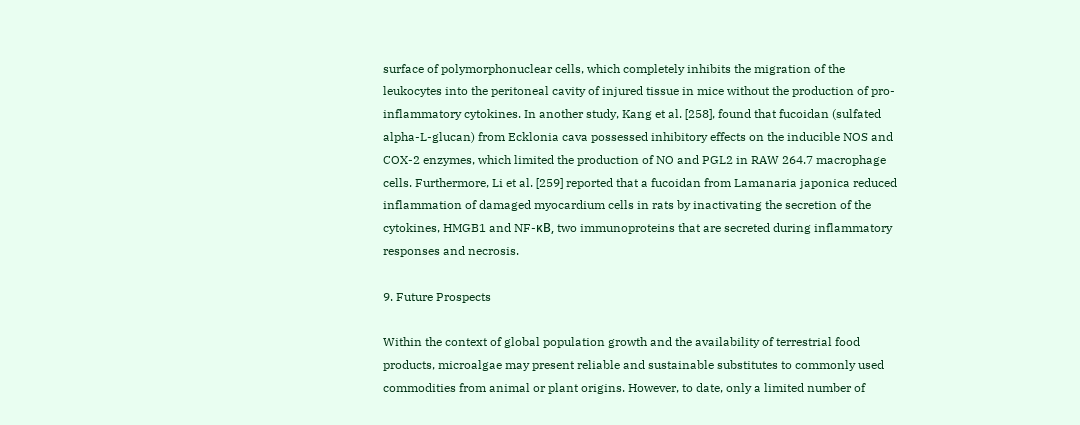surface of polymorphonuclear cells, which completely inhibits the migration of the leukocytes into the peritoneal cavity of injured tissue in mice without the production of pro-inflammatory cytokines. In another study, Kang et al. [258], found that fucoidan (sulfated alpha-L-glucan) from Ecklonia cava possessed inhibitory effects on the inducible NOS and COX-2 enzymes, which limited the production of NO and PGL2 in RAW 264.7 macrophage cells. Furthermore, Li et al. [259] reported that a fucoidan from Lamanaria japonica reduced inflammation of damaged myocardium cells in rats by inactivating the secretion of the cytokines, HMGB1 and NF-κB, two immunoproteins that are secreted during inflammatory responses and necrosis.

9. Future Prospects

Within the context of global population growth and the availability of terrestrial food products, microalgae may present reliable and sustainable substitutes to commonly used commodities from animal or plant origins. However, to date, only a limited number of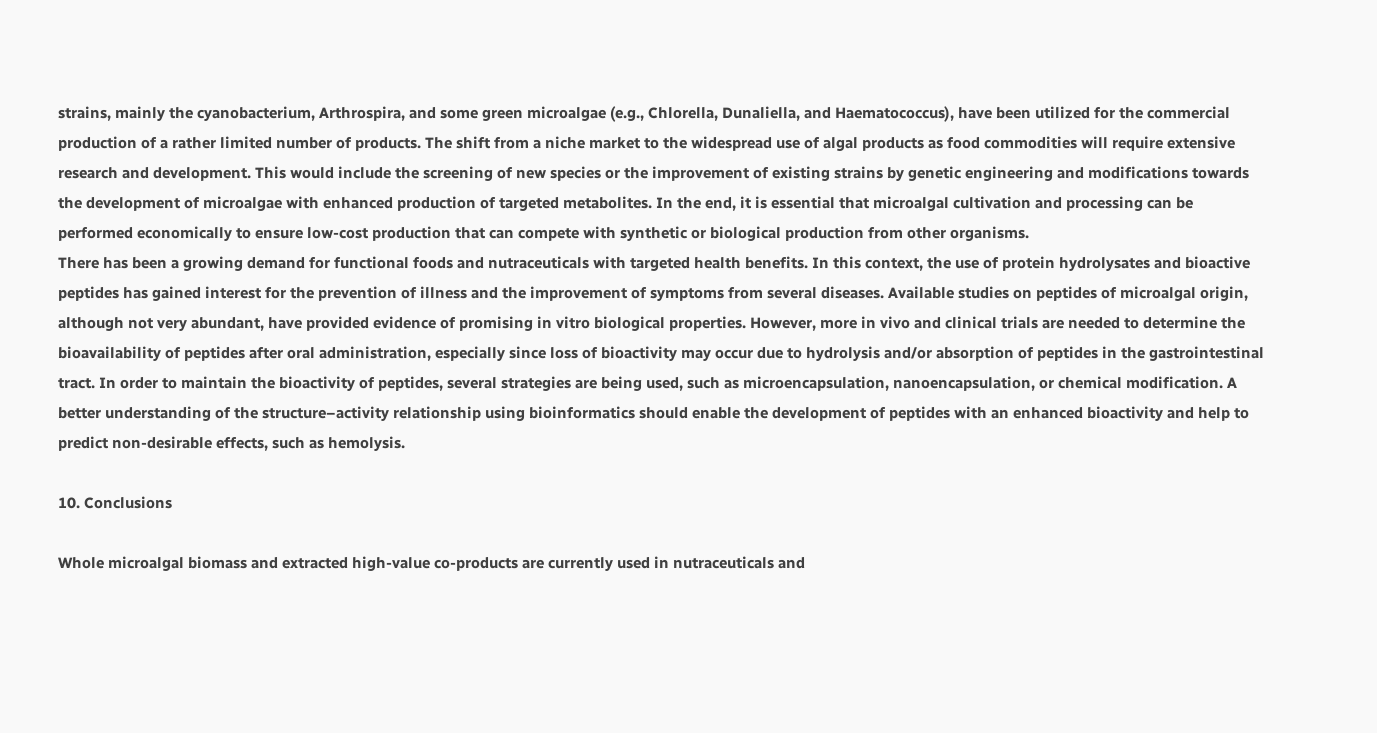strains, mainly the cyanobacterium, Arthrospira, and some green microalgae (e.g., Chlorella, Dunaliella, and Haematococcus), have been utilized for the commercial production of a rather limited number of products. The shift from a niche market to the widespread use of algal products as food commodities will require extensive research and development. This would include the screening of new species or the improvement of existing strains by genetic engineering and modifications towards the development of microalgae with enhanced production of targeted metabolites. In the end, it is essential that microalgal cultivation and processing can be performed economically to ensure low-cost production that can compete with synthetic or biological production from other organisms.
There has been a growing demand for functional foods and nutraceuticals with targeted health benefits. In this context, the use of protein hydrolysates and bioactive peptides has gained interest for the prevention of illness and the improvement of symptoms from several diseases. Available studies on peptides of microalgal origin, although not very abundant, have provided evidence of promising in vitro biological properties. However, more in vivo and clinical trials are needed to determine the bioavailability of peptides after oral administration, especially since loss of bioactivity may occur due to hydrolysis and/or absorption of peptides in the gastrointestinal tract. In order to maintain the bioactivity of peptides, several strategies are being used, such as microencapsulation, nanoencapsulation, or chemical modification. A better understanding of the structure–activity relationship using bioinformatics should enable the development of peptides with an enhanced bioactivity and help to predict non-desirable effects, such as hemolysis.

10. Conclusions

Whole microalgal biomass and extracted high-value co-products are currently used in nutraceuticals and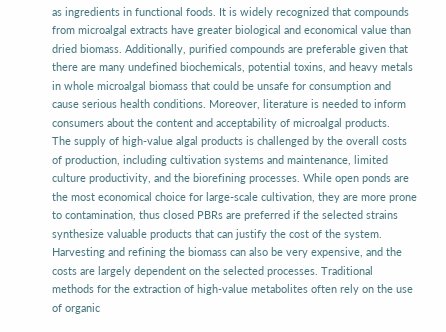as ingredients in functional foods. It is widely recognized that compounds from microalgal extracts have greater biological and economical value than dried biomass. Additionally, purified compounds are preferable given that there are many undefined biochemicals, potential toxins, and heavy metals in whole microalgal biomass that could be unsafe for consumption and cause serious health conditions. Moreover, literature is needed to inform consumers about the content and acceptability of microalgal products.
The supply of high-value algal products is challenged by the overall costs of production, including cultivation systems and maintenance, limited culture productivity, and the biorefining processes. While open ponds are the most economical choice for large-scale cultivation, they are more prone to contamination, thus closed PBRs are preferred if the selected strains synthesize valuable products that can justify the cost of the system. Harvesting and refining the biomass can also be very expensive, and the costs are largely dependent on the selected processes. Traditional methods for the extraction of high-value metabolites often rely on the use of organic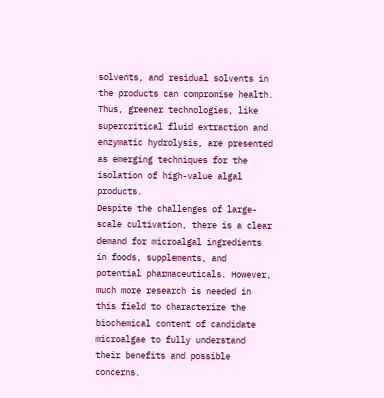solvents, and residual solvents in the products can compromise health. Thus, greener technologies, like supercritical fluid extraction and enzymatic hydrolysis, are presented as emerging techniques for the isolation of high-value algal products.
Despite the challenges of large-scale cultivation, there is a clear demand for microalgal ingredients in foods, supplements, and potential pharmaceuticals. However, much more research is needed in this field to characterize the biochemical content of candidate microalgae to fully understand their benefits and possible concerns.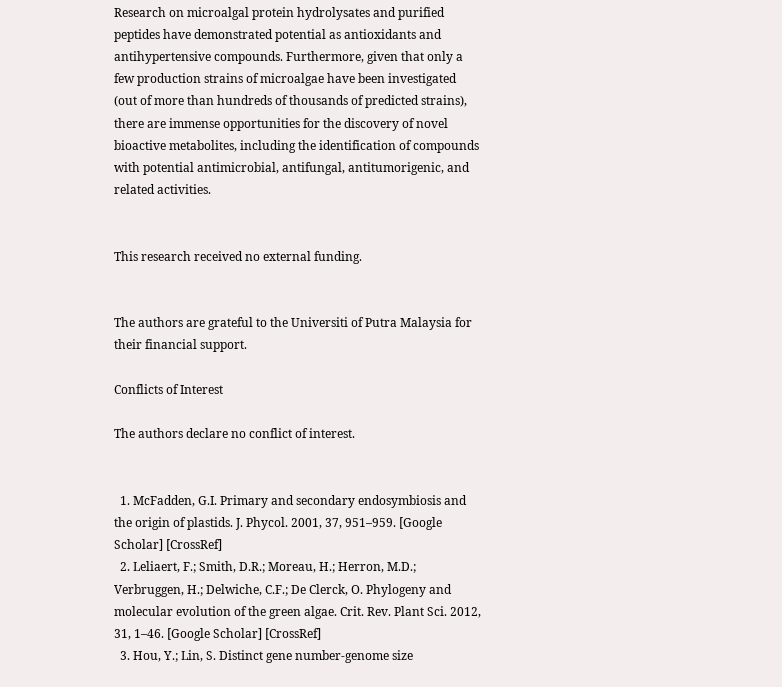Research on microalgal protein hydrolysates and purified peptides have demonstrated potential as antioxidants and antihypertensive compounds. Furthermore, given that only a few production strains of microalgae have been investigated (out of more than hundreds of thousands of predicted strains), there are immense opportunities for the discovery of novel bioactive metabolites, including the identification of compounds with potential antimicrobial, antifungal, antitumorigenic, and related activities.


This research received no external funding.


The authors are grateful to the Universiti of Putra Malaysia for their financial support.

Conflicts of Interest

The authors declare no conflict of interest.


  1. McFadden, G.I. Primary and secondary endosymbiosis and the origin of plastids. J. Phycol. 2001, 37, 951–959. [Google Scholar] [CrossRef]
  2. Leliaert, F.; Smith, D.R.; Moreau, H.; Herron, M.D.; Verbruggen, H.; Delwiche, C.F.; De Clerck, O. Phylogeny and molecular evolution of the green algae. Crit. Rev. Plant Sci. 2012, 31, 1–46. [Google Scholar] [CrossRef]
  3. Hou, Y.; Lin, S. Distinct gene number-genome size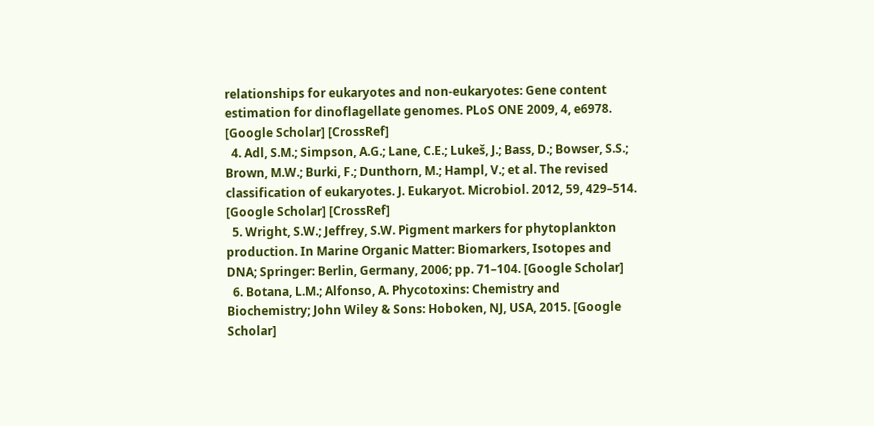relationships for eukaryotes and non-eukaryotes: Gene content estimation for dinoflagellate genomes. PLoS ONE 2009, 4, e6978. [Google Scholar] [CrossRef]
  4. Adl, S.M.; Simpson, A.G.; Lane, C.E.; Lukeš, J.; Bass, D.; Bowser, S.S.; Brown, M.W.; Burki, F.; Dunthorn, M.; Hampl, V.; et al. The revised classification of eukaryotes. J. Eukaryot. Microbiol. 2012, 59, 429–514. [Google Scholar] [CrossRef]
  5. Wright, S.W.; Jeffrey, S.W. Pigment markers for phytoplankton production. In Marine Organic Matter: Biomarkers, Isotopes and DNA; Springer: Berlin, Germany, 2006; pp. 71–104. [Google Scholar]
  6. Botana, L.M.; Alfonso, A. Phycotoxins: Chemistry and Biochemistry; John Wiley & Sons: Hoboken, NJ, USA, 2015. [Google Scholar]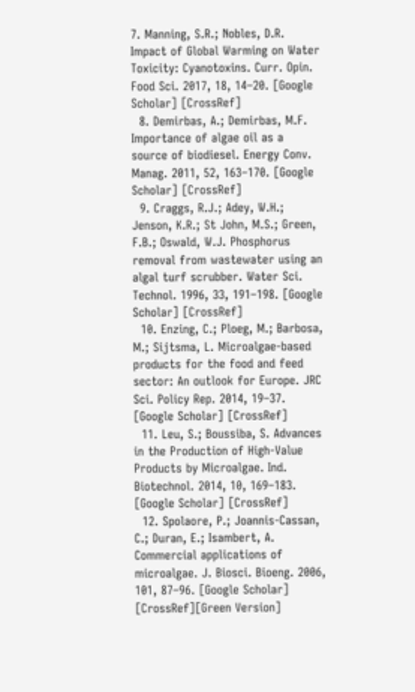7. Manning, S.R.; Nobles, D.R. Impact of Global Warming on Water Toxicity: Cyanotoxins. Curr. Opin. Food Sci. 2017, 18, 14–20. [Google Scholar] [CrossRef]
  8. Demirbas, A.; Demirbas, M.F. Importance of algae oil as a source of biodiesel. Energy Conv. Manag. 2011, 52, 163–170. [Google Scholar] [CrossRef]
  9. Craggs, R.J.; Adey, W.H.; Jenson, K.R.; St John, M.S.; Green, F.B.; Oswald, W.J. Phosphorus removal from wastewater using an algal turf scrubber. Water Sci. Technol. 1996, 33, 191–198. [Google Scholar] [CrossRef]
  10. Enzing, C.; Ploeg, M.; Barbosa, M.; Sijtsma, L. Microalgae-based products for the food and feed sector: An outlook for Europe. JRC Sci. Policy Rep. 2014, 19–37. [Google Scholar] [CrossRef]
  11. Leu, S.; Boussiba, S. Advances in the Production of High-Value Products by Microalgae. Ind. Biotechnol. 2014, 10, 169–183. [Google Scholar] [CrossRef]
  12. Spolaore, P.; Joannis-Cassan, C.; Duran, E.; Isambert, A. Commercial applications of microalgae. J. Biosci. Bioeng. 2006, 101, 87–96. [Google Scholar] [CrossRef][Green Version]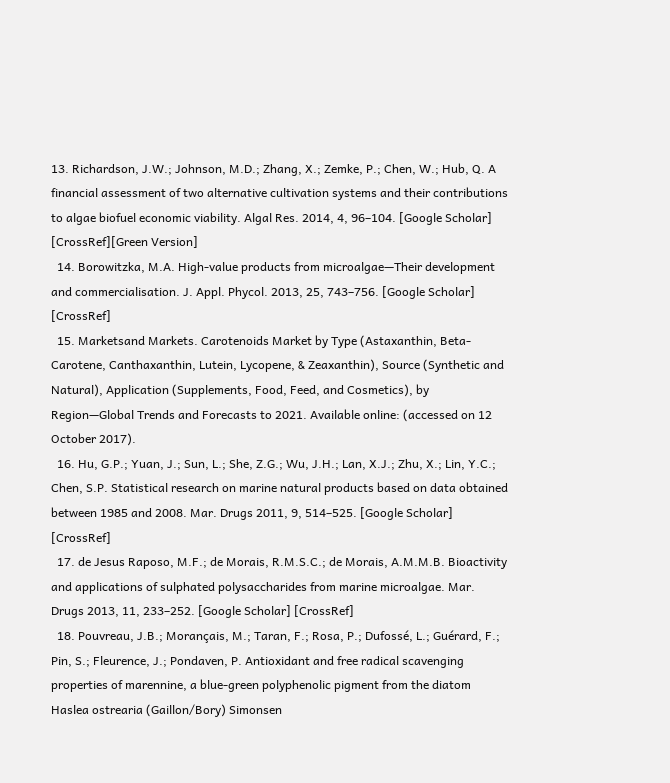13. Richardson, J.W.; Johnson, M.D.; Zhang, X.; Zemke, P.; Chen, W.; Hub, Q. A financial assessment of two alternative cultivation systems and their contributions to algae biofuel economic viability. Algal Res. 2014, 4, 96–104. [Google Scholar] [CrossRef][Green Version]
  14. Borowitzka, M.A. High-value products from microalgae—Their development and commercialisation. J. Appl. Phycol. 2013, 25, 743–756. [Google Scholar] [CrossRef]
  15. Marketsand Markets. Carotenoids Market by Type (Astaxanthin, Beta-Carotene, Canthaxanthin, Lutein, Lycopene, & Zeaxanthin), Source (Synthetic and Natural), Application (Supplements, Food, Feed, and Cosmetics), by Region—Global Trends and Forecasts to 2021. Available online: (accessed on 12 October 2017).
  16. Hu, G.P.; Yuan, J.; Sun, L.; She, Z.G.; Wu, J.H.; Lan, X.J.; Zhu, X.; Lin, Y.C.; Chen, S.P. Statistical research on marine natural products based on data obtained between 1985 and 2008. Mar. Drugs 2011, 9, 514–525. [Google Scholar] [CrossRef]
  17. de Jesus Raposo, M.F.; de Morais, R.M.S.C.; de Morais, A.M.M.B. Bioactivity and applications of sulphated polysaccharides from marine microalgae. Mar. Drugs 2013, 11, 233–252. [Google Scholar] [CrossRef]
  18. Pouvreau, J.B.; Morançais, M.; Taran, F.; Rosa, P.; Dufossé, L.; Guérard, F.; Pin, S.; Fleurence, J.; Pondaven, P. Antioxidant and free radical scavenging properties of marennine, a blue-green polyphenolic pigment from the diatom Haslea ostrearia (Gaillon/Bory) Simonsen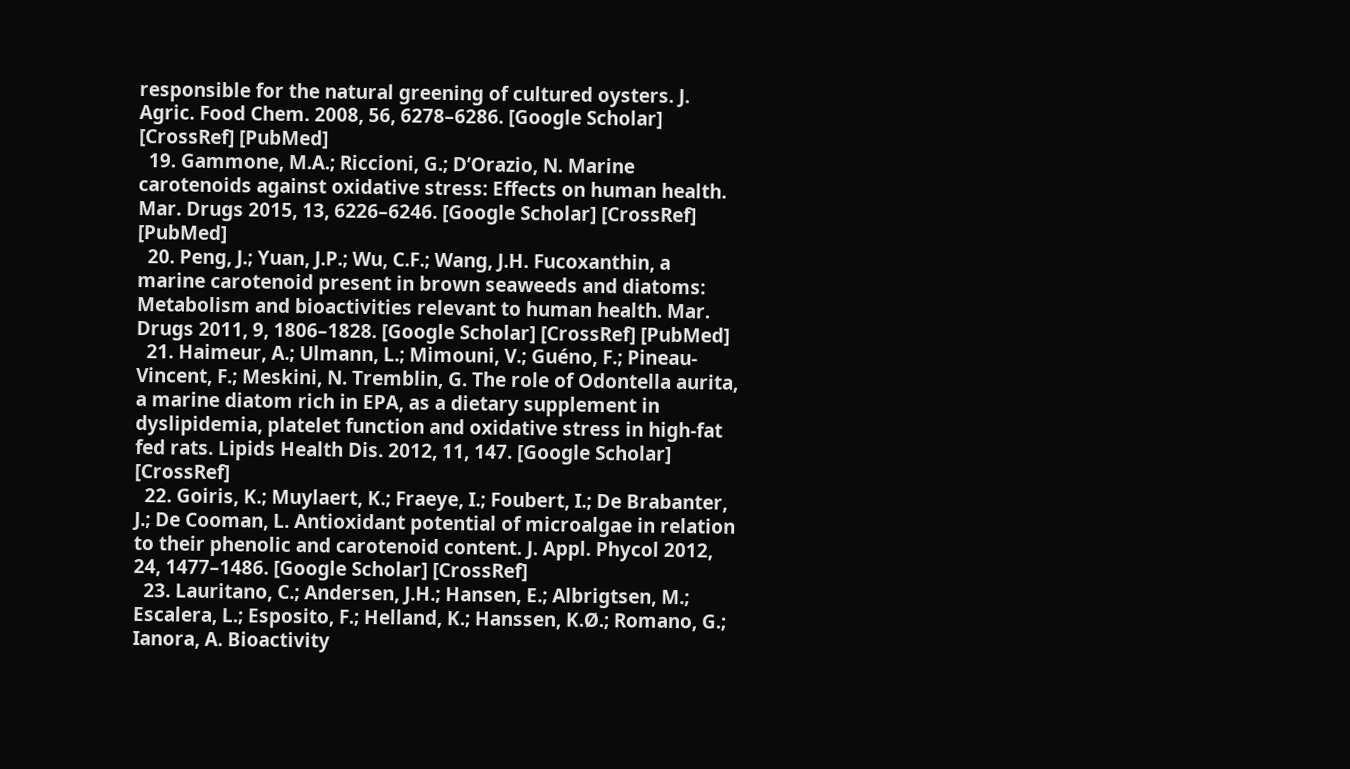responsible for the natural greening of cultured oysters. J. Agric. Food Chem. 2008, 56, 6278–6286. [Google Scholar] [CrossRef] [PubMed]
  19. Gammone, M.A.; Riccioni, G.; D’Orazio, N. Marine carotenoids against oxidative stress: Effects on human health. Mar. Drugs 2015, 13, 6226–6246. [Google Scholar] [CrossRef] [PubMed]
  20. Peng, J.; Yuan, J.P.; Wu, C.F.; Wang, J.H. Fucoxanthin, a marine carotenoid present in brown seaweeds and diatoms: Metabolism and bioactivities relevant to human health. Mar. Drugs 2011, 9, 1806–1828. [Google Scholar] [CrossRef] [PubMed]
  21. Haimeur, A.; Ulmann, L.; Mimouni, V.; Guéno, F.; Pineau-Vincent, F.; Meskini, N. Tremblin, G. The role of Odontella aurita, a marine diatom rich in EPA, as a dietary supplement in dyslipidemia, platelet function and oxidative stress in high-fat fed rats. Lipids Health Dis. 2012, 11, 147. [Google Scholar] [CrossRef]
  22. Goiris, K.; Muylaert, K.; Fraeye, I.; Foubert, I.; De Brabanter, J.; De Cooman, L. Antioxidant potential of microalgae in relation to their phenolic and carotenoid content. J. Appl. Phycol 2012, 24, 1477–1486. [Google Scholar] [CrossRef]
  23. Lauritano, C.; Andersen, J.H.; Hansen, E.; Albrigtsen, M.; Escalera, L.; Esposito, F.; Helland, K.; Hanssen, K.Ø.; Romano, G.; Ianora, A. Bioactivity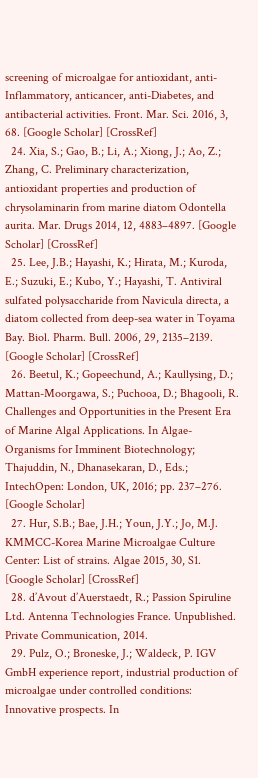screening of microalgae for antioxidant, anti-Inflammatory, anticancer, anti-Diabetes, and antibacterial activities. Front. Mar. Sci. 2016, 3, 68. [Google Scholar] [CrossRef]
  24. Xia, S.; Gao, B.; Li, A.; Xiong, J.; Ao, Z.; Zhang, C. Preliminary characterization, antioxidant properties and production of chrysolaminarin from marine diatom Odontella aurita. Mar. Drugs 2014, 12, 4883–4897. [Google Scholar] [CrossRef]
  25. Lee, J.B.; Hayashi, K.; Hirata, M.; Kuroda, E.; Suzuki, E.; Kubo, Y.; Hayashi, T. Antiviral sulfated polysaccharide from Navicula directa, a diatom collected from deep-sea water in Toyama Bay. Biol. Pharm. Bull. 2006, 29, 2135–2139. [Google Scholar] [CrossRef]
  26. Beetul, K.; Gopeechund, A.; Kaullysing, D.; Mattan-Moorgawa, S.; Puchooa, D.; Bhagooli, R. Challenges and Opportunities in the Present Era of Marine Algal Applications. In Algae-Organisms for Imminent Biotechnology; Thajuddin, N., Dhanasekaran, D., Eds.; IntechOpen: London, UK, 2016; pp. 237–276. [Google Scholar]
  27. Hur, S.B.; Bae, J.H.; Youn, J.Y.; Jo, M.J. KMMCC-Korea Marine Microalgae Culture Center: List of strains. Algae 2015, 30, S1. [Google Scholar] [CrossRef]
  28. d’Avout d’Auerstaedt, R.; Passion Spiruline Ltd. Antenna Technologies France. Unpublished. Private Communication, 2014.
  29. Pulz, O.; Broneske, J.; Waldeck, P. IGV GmbH experience report, industrial production of microalgae under controlled conditions: Innovative prospects. In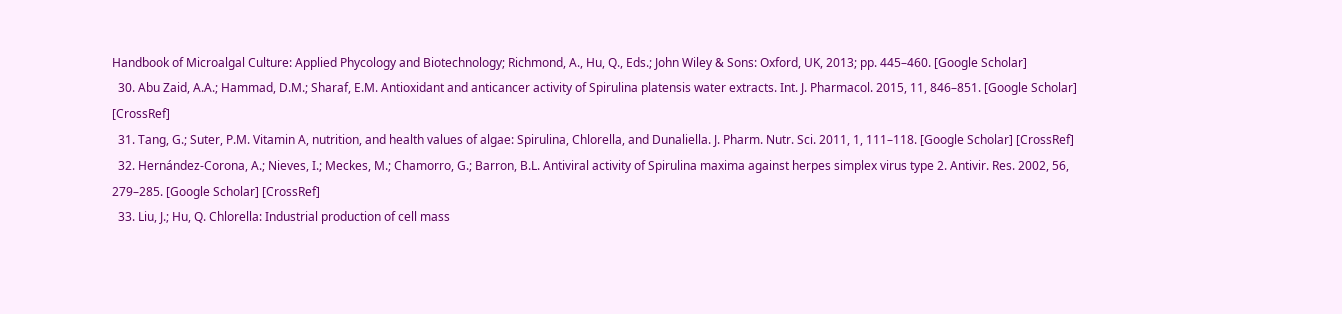Handbook of Microalgal Culture: Applied Phycology and Biotechnology; Richmond, A., Hu, Q., Eds.; John Wiley & Sons: Oxford, UK, 2013; pp. 445–460. [Google Scholar]
  30. Abu Zaid, A.A.; Hammad, D.M.; Sharaf, E.M. Antioxidant and anticancer activity of Spirulina platensis water extracts. Int. J. Pharmacol. 2015, 11, 846–851. [Google Scholar] [CrossRef]
  31. Tang, G.; Suter, P.M. Vitamin A, nutrition, and health values of algae: Spirulina, Chlorella, and Dunaliella. J. Pharm. Nutr. Sci. 2011, 1, 111–118. [Google Scholar] [CrossRef]
  32. Hernández-Corona, A.; Nieves, I.; Meckes, M.; Chamorro, G.; Barron, B.L. Antiviral activity of Spirulina maxima against herpes simplex virus type 2. Antivir. Res. 2002, 56, 279–285. [Google Scholar] [CrossRef]
  33. Liu, J.; Hu, Q. Chlorella: Industrial production of cell mass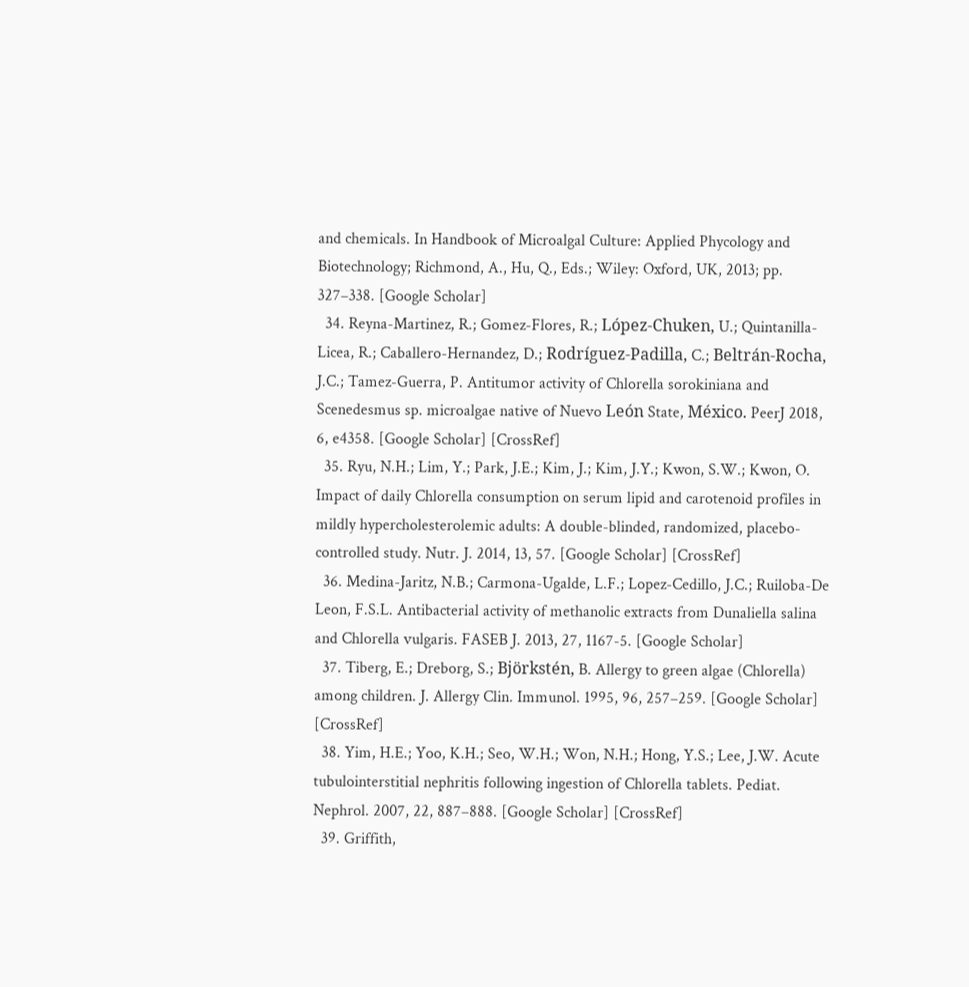and chemicals. In Handbook of Microalgal Culture: Applied Phycology and Biotechnology; Richmond, A., Hu, Q., Eds.; Wiley: Oxford, UK, 2013; pp. 327–338. [Google Scholar]
  34. Reyna-Martinez, R.; Gomez-Flores, R.; López-Chuken, U.; Quintanilla-Licea, R.; Caballero-Hernandez, D.; Rodríguez-Padilla, C.; Beltrán-Rocha, J.C.; Tamez-Guerra, P. Antitumor activity of Chlorella sorokiniana and Scenedesmus sp. microalgae native of Nuevo León State, México. PeerJ 2018, 6, e4358. [Google Scholar] [CrossRef]
  35. Ryu, N.H.; Lim, Y.; Park, J.E.; Kim, J.; Kim, J.Y.; Kwon, S.W.; Kwon, O. Impact of daily Chlorella consumption on serum lipid and carotenoid profiles in mildly hypercholesterolemic adults: A double-blinded, randomized, placebo-controlled study. Nutr. J. 2014, 13, 57. [Google Scholar] [CrossRef]
  36. Medina-Jaritz, N.B.; Carmona-Ugalde, L.F.; Lopez-Cedillo, J.C.; Ruiloba-De Leon, F.S.L. Antibacterial activity of methanolic extracts from Dunaliella salina and Chlorella vulgaris. FASEB J. 2013, 27, 1167-5. [Google Scholar]
  37. Tiberg, E.; Dreborg, S.; Björkstén, B. Allergy to green algae (Chlorella) among children. J. Allergy Clin. Immunol. 1995, 96, 257–259. [Google Scholar] [CrossRef]
  38. Yim, H.E.; Yoo, K.H.; Seo, W.H.; Won, N.H.; Hong, Y.S.; Lee, J.W. Acute tubulointerstitial nephritis following ingestion of Chlorella tablets. Pediat. Nephrol. 2007, 22, 887–888. [Google Scholar] [CrossRef]
  39. Griffith,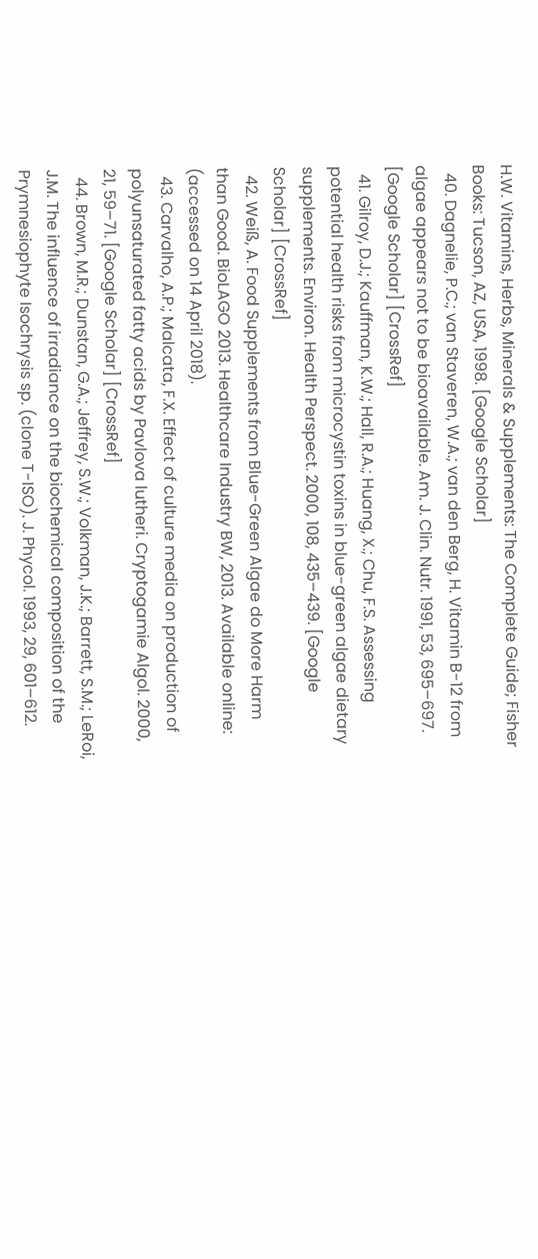H.W. Vitamins, Herbs, Minerals & Supplements: The Complete Guide; Fisher Books: Tucson, AZ, USA, 1998. [Google Scholar]
  40. Dagnelie, P.C.; van Staveren, W.A.; van den Berg, H. Vitamin B-12 from algae appears not to be bioavailable. Am. J. Clin. Nutr. 1991, 53, 695–697. [Google Scholar] [CrossRef]
  41. Gilroy, D.J.; Kauffman, K.W.; Hall, R.A.; Huang, X.; Chu, F.S. Assessing potential health risks from microcystin toxins in blue-green algae dietary supplements. Environ. Health Perspect. 2000, 108, 435–439. [Google Scholar] [CrossRef]
  42. Weiß, A. Food Supplements from Blue-Green Algae do More Harm than Good. BioLAGO 2013. Healthcare Industry BW, 2013. Available online: (accessed on 14 April 2018).
  43. Carvalho, A.P.; Malcata, F.X. Effect of culture media on production of polyunsaturated fatty acids by Pavlova lutheri. Cryptogamie Algol. 2000, 21, 59–71. [Google Scholar] [CrossRef]
  44. Brown, M.R.; Dunstan, G.A.; Jeffrey, S.W.; Volkman, J.K.; Barrett, S.M.; LeRoi, J.M. The influence of irradiance on the biochemical composition of the Prymnesiophyte Isochrysis sp. (clone T-ISO). J. Phycol. 1993, 29, 601–612.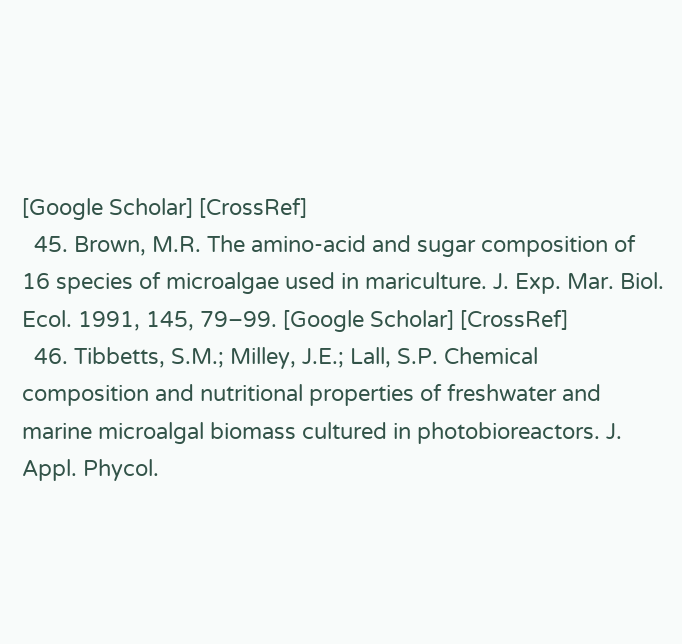[Google Scholar] [CrossRef]
  45. Brown, M.R. The amino-acid and sugar composition of 16 species of microalgae used in mariculture. J. Exp. Mar. Biol. Ecol. 1991, 145, 79–99. [Google Scholar] [CrossRef]
  46. Tibbetts, S.M.; Milley, J.E.; Lall, S.P. Chemical composition and nutritional properties of freshwater and marine microalgal biomass cultured in photobioreactors. J. Appl. Phycol.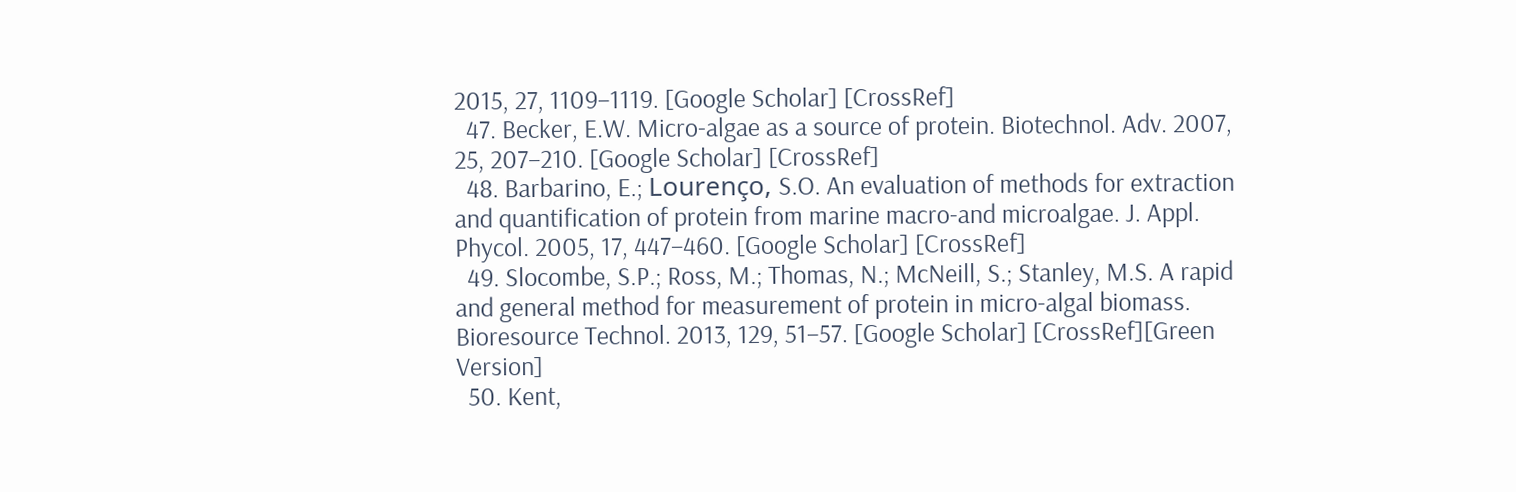2015, 27, 1109–1119. [Google Scholar] [CrossRef]
  47. Becker, E.W. Micro-algae as a source of protein. Biotechnol. Adv. 2007, 25, 207–210. [Google Scholar] [CrossRef]
  48. Barbarino, E.; Lourenço, S.O. An evaluation of methods for extraction and quantification of protein from marine macro-and microalgae. J. Appl. Phycol. 2005, 17, 447–460. [Google Scholar] [CrossRef]
  49. Slocombe, S.P.; Ross, M.; Thomas, N.; McNeill, S.; Stanley, M.S. A rapid and general method for measurement of protein in micro-algal biomass. Bioresource Technol. 2013, 129, 51–57. [Google Scholar] [CrossRef][Green Version]
  50. Kent,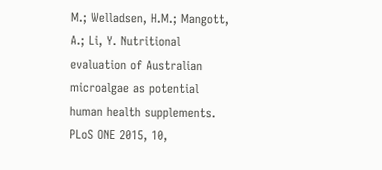M.; Welladsen, H.M.; Mangott, A.; Li, Y. Nutritional evaluation of Australian microalgae as potential human health supplements. PLoS ONE 2015, 10,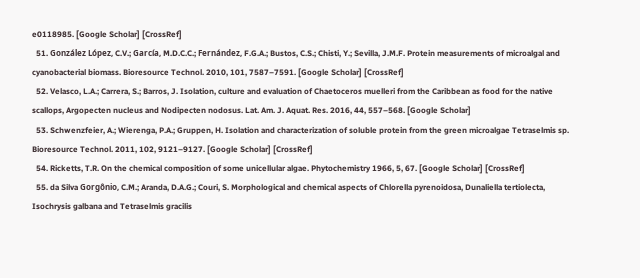e0118985. [Google Scholar] [CrossRef]
  51. González López, C.V.; García, M.D.C.C.; Fernández, F.G.A.; Bustos, C.S.; Chisti, Y.; Sevilla, J.M.F. Protein measurements of microalgal and cyanobacterial biomass. Bioresource Technol. 2010, 101, 7587–7591. [Google Scholar] [CrossRef]
  52. Velasco, L.A.; Carrera, S.; Barros, J. Isolation, culture and evaluation of Chaetoceros muelleri from the Caribbean as food for the native scallops, Argopecten nucleus and Nodipecten nodosus. Lat. Am. J. Aquat. Res. 2016, 44, 557–568. [Google Scholar]
  53. Schwenzfeier, A.; Wierenga, P.A.; Gruppen, H. Isolation and characterization of soluble protein from the green microalgae Tetraselmis sp. Bioresource Technol. 2011, 102, 9121–9127. [Google Scholar] [CrossRef]
  54. Ricketts, T.R. On the chemical composition of some unicellular algae. Phytochemistry 1966, 5, 67. [Google Scholar] [CrossRef]
  55. da Silva Gorgônio, C.M.; Aranda, D.A.G.; Couri, S. Morphological and chemical aspects of Chlorella pyrenoidosa, Dunaliella tertiolecta, Isochrysis galbana and Tetraselmis gracilis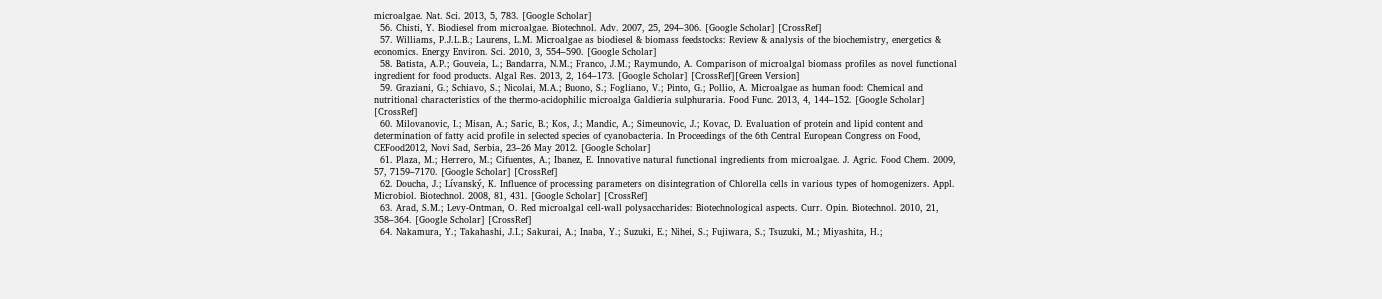microalgae. Nat. Sci. 2013, 5, 783. [Google Scholar]
  56. Chisti, Y. Biodiesel from microalgae. Biotechnol. Adv. 2007, 25, 294–306. [Google Scholar] [CrossRef]
  57. Williams, P.J.L.B.; Laurens, L.M. Microalgae as biodiesel & biomass feedstocks: Review & analysis of the biochemistry, energetics & economics. Energy Environ. Sci. 2010, 3, 554–590. [Google Scholar]
  58. Batista, A.P.; Gouveia, L.; Bandarra, N.M.; Franco, J.M.; Raymundo, A. Comparison of microalgal biomass profiles as novel functional ingredient for food products. Algal Res. 2013, 2, 164–173. [Google Scholar] [CrossRef][Green Version]
  59. Graziani, G.; Schiavo, S.; Nicolai, M.A.; Buono, S.; Fogliano, V.; Pinto, G.; Pollio, A. Microalgae as human food: Chemical and nutritional characteristics of the thermo-acidophilic microalga Galdieria sulphuraria. Food Func. 2013, 4, 144–152. [Google Scholar] [CrossRef]
  60. Milovanovic, I.; Misan, A.; Saric, B.; Kos, J.; Mandic, A.; Simeunovic, J.; Kovac, D. Evaluation of protein and lipid content and determination of fatty acid profile in selected species of cyanobacteria. In Proceedings of the 6th Central European Congress on Food, CEFood2012, Novi Sad, Serbia, 23–26 May 2012. [Google Scholar]
  61. Plaza, M.; Herrero, M.; Cifuentes, A.; Ibanez, E. Innovative natural functional ingredients from microalgae. J. Agric. Food Chem. 2009, 57, 7159–7170. [Google Scholar] [CrossRef]
  62. Doucha, J.; Lívanský, K. Influence of processing parameters on disintegration of Chlorella cells in various types of homogenizers. Appl. Microbiol. Biotechnol. 2008, 81, 431. [Google Scholar] [CrossRef]
  63. Arad, S.M.; Levy-Ontman, O. Red microalgal cell-wall polysaccharides: Biotechnological aspects. Curr. Opin. Biotechnol. 2010, 21, 358–364. [Google Scholar] [CrossRef]
  64. Nakamura, Y.; Takahashi, J.I.; Sakurai, A.; Inaba, Y.; Suzuki, E.; Nihei, S.; Fujiwara, S.; Tsuzuki, M.; Miyashita, H.;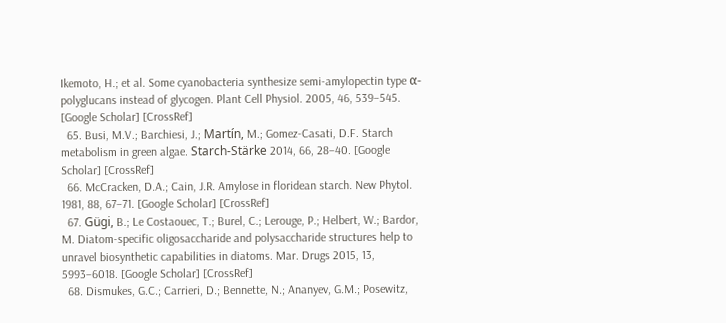Ikemoto, H.; et al. Some cyanobacteria synthesize semi-amylopectin type α-polyglucans instead of glycogen. Plant Cell Physiol. 2005, 46, 539–545. [Google Scholar] [CrossRef]
  65. Busi, M.V.; Barchiesi, J.; Martín, M.; Gomez-Casati, D.F. Starch metabolism in green algae. Starch-Stärke 2014, 66, 28–40. [Google Scholar] [CrossRef]
  66. McCracken, D.A.; Cain, J.R. Amylose in floridean starch. New Phytol. 1981, 88, 67–71. [Google Scholar] [CrossRef]
  67. Gügi, B.; Le Costaouec, T.; Burel, C.; Lerouge, P.; Helbert, W.; Bardor, M. Diatom-specific oligosaccharide and polysaccharide structures help to unravel biosynthetic capabilities in diatoms. Mar. Drugs 2015, 13, 5993–6018. [Google Scholar] [CrossRef]
  68. Dismukes, G.C.; Carrieri, D.; Bennette, N.; Ananyev, G.M.; Posewitz,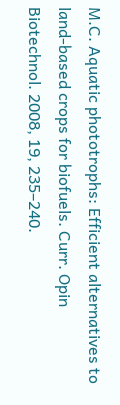M.C. Aquatic phototrophs: Efficient alternatives to land-based crops for biofuels. Curr. Opin Biotechnol. 2008, 19, 235–240.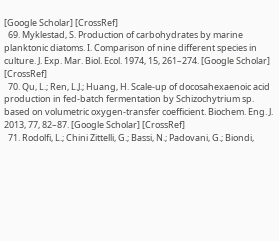[Google Scholar] [CrossRef]
  69. Myklestad, S. Production of carbohydrates by marine planktonic diatoms. I. Comparison of nine different species in culture. J. Exp. Mar. Biol. Ecol. 1974, 15, 261–274. [Google Scholar] [CrossRef]
  70. Qu, L.; Ren, L.J.; Huang, H. Scale-up of docosahexaenoic acid production in fed-batch fermentation by Schizochytrium sp. based on volumetric oxygen-transfer coefficient. Biochem. Eng. J. 2013, 77, 82–87. [Google Scholar] [CrossRef]
  71. Rodolfi, L.; Chini Zittelli, G.; Bassi, N.; Padovani, G.; Biondi,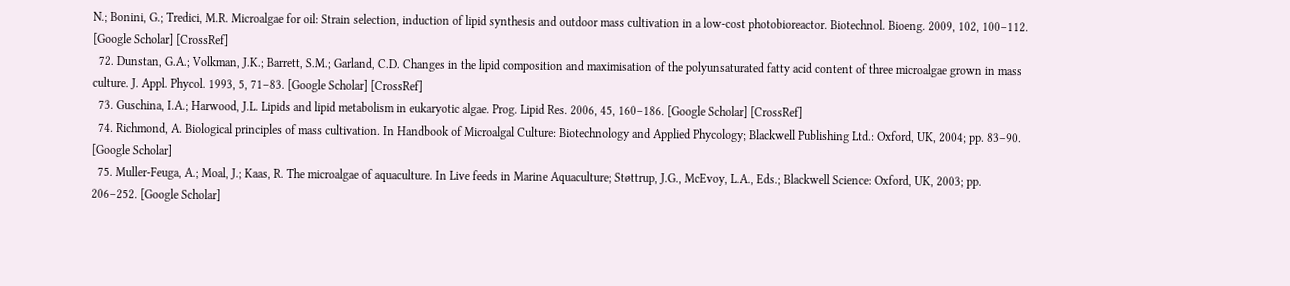N.; Bonini, G.; Tredici, M.R. Microalgae for oil: Strain selection, induction of lipid synthesis and outdoor mass cultivation in a low-cost photobioreactor. Biotechnol. Bioeng. 2009, 102, 100–112. [Google Scholar] [CrossRef]
  72. Dunstan, G.A.; Volkman, J.K.; Barrett, S.M.; Garland, C.D. Changes in the lipid composition and maximisation of the polyunsaturated fatty acid content of three microalgae grown in mass culture. J. Appl. Phycol. 1993, 5, 71–83. [Google Scholar] [CrossRef]
  73. Guschina, I.A.; Harwood, J.L. Lipids and lipid metabolism in eukaryotic algae. Prog. Lipid Res. 2006, 45, 160–186. [Google Scholar] [CrossRef]
  74. Richmond, A. Biological principles of mass cultivation. In Handbook of Microalgal Culture: Biotechnology and Applied Phycology; Blackwell Publishing Ltd.: Oxford, UK, 2004; pp. 83–90. [Google Scholar]
  75. Muller-Feuga, A.; Moal, J.; Kaas, R. The microalgae of aquaculture. In Live feeds in Marine Aquaculture; Støttrup, J.G., McEvoy, L.A., Eds.; Blackwell Science: Oxford, UK, 2003; pp. 206–252. [Google Scholar]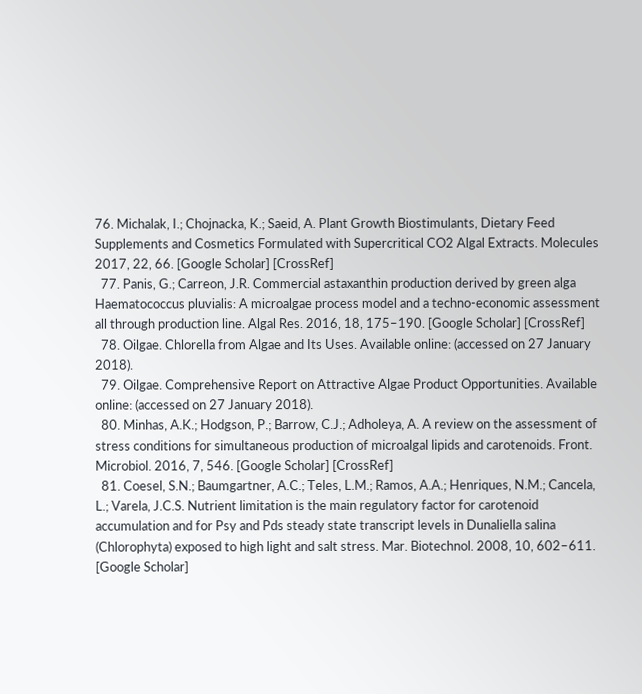76. Michalak, I.; Chojnacka, K.; Saeid, A. Plant Growth Biostimulants, Dietary Feed Supplements and Cosmetics Formulated with Supercritical CO2 Algal Extracts. Molecules 2017, 22, 66. [Google Scholar] [CrossRef]
  77. Panis, G.; Carreon, J.R. Commercial astaxanthin production derived by green alga Haematococcus pluvialis: A microalgae process model and a techno-economic assessment all through production line. Algal Res. 2016, 18, 175–190. [Google Scholar] [CrossRef]
  78. Oilgae. Chlorella from Algae and Its Uses. Available online: (accessed on 27 January 2018).
  79. Oilgae. Comprehensive Report on Attractive Algae Product Opportunities. Available online: (accessed on 27 January 2018).
  80. Minhas, A.K.; Hodgson, P.; Barrow, C.J.; Adholeya, A. A review on the assessment of stress conditions for simultaneous production of microalgal lipids and carotenoids. Front. Microbiol. 2016, 7, 546. [Google Scholar] [CrossRef]
  81. Coesel, S.N.; Baumgartner, A.C.; Teles, L.M.; Ramos, A.A.; Henriques, N.M.; Cancela, L.; Varela, J.C.S. Nutrient limitation is the main regulatory factor for carotenoid accumulation and for Psy and Pds steady state transcript levels in Dunaliella salina (Chlorophyta) exposed to high light and salt stress. Mar. Biotechnol. 2008, 10, 602–611. [Google Scholar]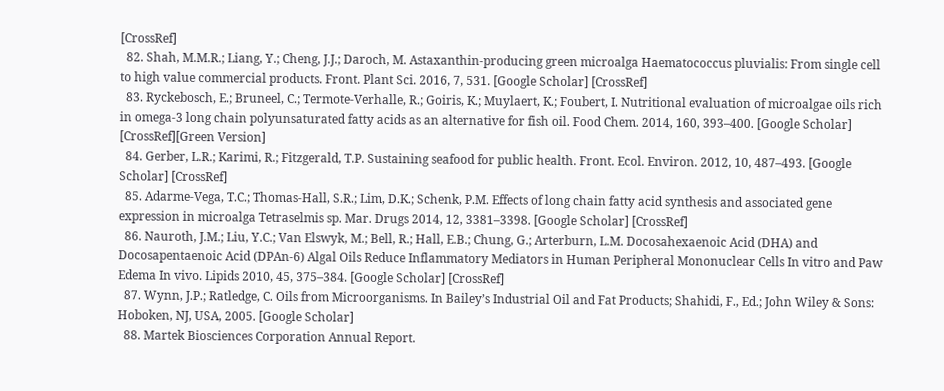[CrossRef]
  82. Shah, M.M.R.; Liang, Y.; Cheng, J.J.; Daroch, M. Astaxanthin-producing green microalga Haematococcus pluvialis: From single cell to high value commercial products. Front. Plant Sci. 2016, 7, 531. [Google Scholar] [CrossRef]
  83. Ryckebosch, E.; Bruneel, C.; Termote-Verhalle, R.; Goiris, K.; Muylaert, K.; Foubert, I. Nutritional evaluation of microalgae oils rich in omega-3 long chain polyunsaturated fatty acids as an alternative for fish oil. Food Chem. 2014, 160, 393–400. [Google Scholar] [CrossRef][Green Version]
  84. Gerber, L.R.; Karimi, R.; Fitzgerald, T.P. Sustaining seafood for public health. Front. Ecol. Environ. 2012, 10, 487–493. [Google Scholar] [CrossRef]
  85. Adarme-Vega, T.C.; Thomas-Hall, S.R.; Lim, D.K.; Schenk, P.M. Effects of long chain fatty acid synthesis and associated gene expression in microalga Tetraselmis sp. Mar. Drugs 2014, 12, 3381–3398. [Google Scholar] [CrossRef]
  86. Nauroth, J.M.; Liu, Y.C.; Van Elswyk, M.; Bell, R.; Hall, E.B.; Chung, G.; Arterburn, L.M. Docosahexaenoic Acid (DHA) and Docosapentaenoic Acid (DPAn-6) Algal Oils Reduce Inflammatory Mediators in Human Peripheral Mononuclear Cells In vitro and Paw Edema In vivo. Lipids 2010, 45, 375–384. [Google Scholar] [CrossRef]
  87. Wynn, J.P.; Ratledge, C. Oils from Microorganisms. In Bailey’s Industrial Oil and Fat Products; Shahidi, F., Ed.; John Wiley & Sons: Hoboken, NJ, USA, 2005. [Google Scholar]
  88. Martek Biosciences Corporation Annual Report.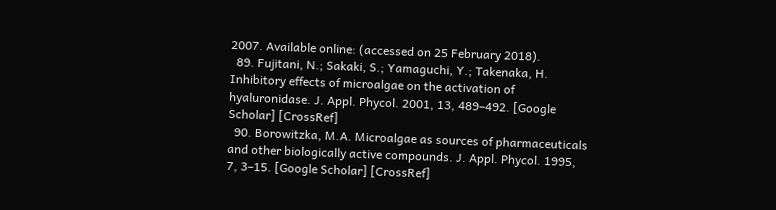2007. Available online: (accessed on 25 February 2018).
  89. Fujitani, N.; Sakaki, S.; Yamaguchi, Y.; Takenaka, H. Inhibitory effects of microalgae on the activation of hyaluronidase. J. Appl. Phycol. 2001, 13, 489–492. [Google Scholar] [CrossRef]
  90. Borowitzka, M.A. Microalgae as sources of pharmaceuticals and other biologically active compounds. J. Appl. Phycol. 1995, 7, 3–15. [Google Scholar] [CrossRef]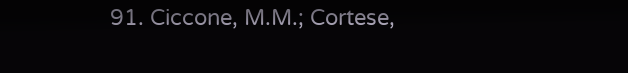91. Ciccone, M.M.; Cortese,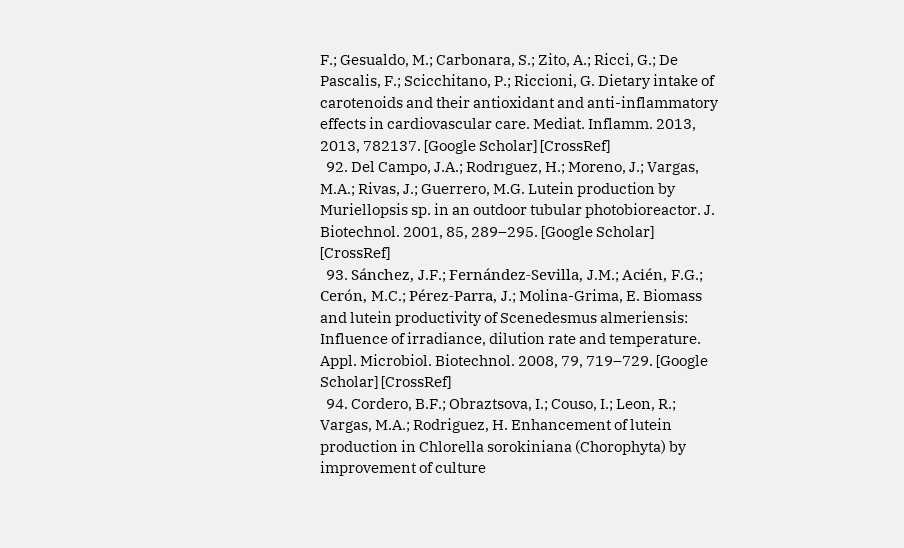F.; Gesualdo, M.; Carbonara, S.; Zito, A.; Ricci, G.; De Pascalis, F.; Scicchitano, P.; Riccioni, G. Dietary intake of carotenoids and their antioxidant and anti-inflammatory effects in cardiovascular care. Mediat. Inflamm. 2013, 2013, 782137. [Google Scholar] [CrossRef]
  92. Del Campo, J.A.; Rodrıguez, H.; Moreno, J.; Vargas, M.A.; Rivas, J.; Guerrero, M.G. Lutein production by Muriellopsis sp. in an outdoor tubular photobioreactor. J. Biotechnol. 2001, 85, 289–295. [Google Scholar] [CrossRef]
  93. Sánchez, J.F.; Fernández-Sevilla, J.M.; Acién, F.G.; Cerón, M.C.; Pérez-Parra, J.; Molina-Grima, E. Biomass and lutein productivity of Scenedesmus almeriensis: Influence of irradiance, dilution rate and temperature. Appl. Microbiol. Biotechnol. 2008, 79, 719–729. [Google Scholar] [CrossRef]
  94. Cordero, B.F.; Obraztsova, I.; Couso, I.; Leon, R.; Vargas, M.A.; Rodriguez, H. Enhancement of lutein production in Chlorella sorokiniana (Chorophyta) by improvement of culture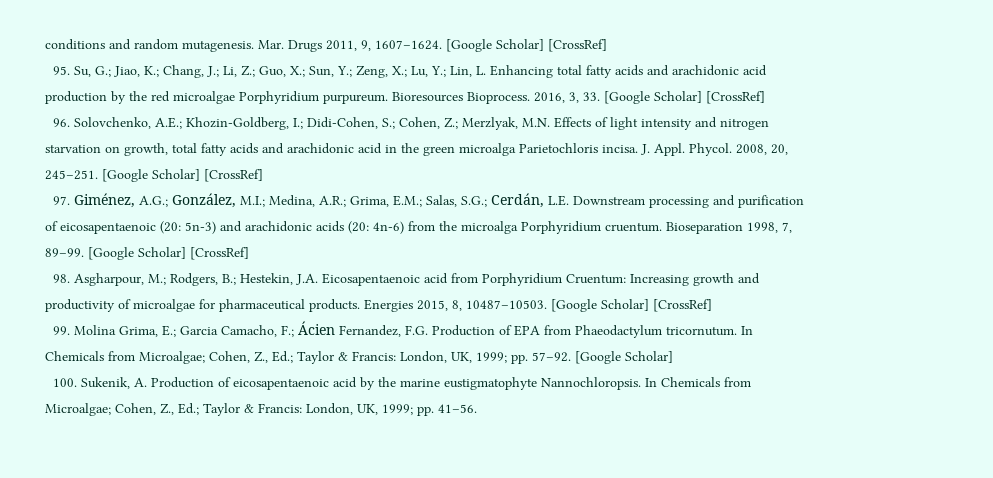conditions and random mutagenesis. Mar. Drugs 2011, 9, 1607–1624. [Google Scholar] [CrossRef]
  95. Su, G.; Jiao, K.; Chang, J.; Li, Z.; Guo, X.; Sun, Y.; Zeng, X.; Lu, Y.; Lin, L. Enhancing total fatty acids and arachidonic acid production by the red microalgae Porphyridium purpureum. Bioresources Bioprocess. 2016, 3, 33. [Google Scholar] [CrossRef]
  96. Solovchenko, A.E.; Khozin-Goldberg, I.; Didi-Cohen, S.; Cohen, Z.; Merzlyak, M.N. Effects of light intensity and nitrogen starvation on growth, total fatty acids and arachidonic acid in the green microalga Parietochloris incisa. J. Appl. Phycol. 2008, 20, 245–251. [Google Scholar] [CrossRef]
  97. Giménez, A.G.; González, M.I.; Medina, A.R.; Grima, E.M.; Salas, S.G.; Cerdán, L.E. Downstream processing and purification of eicosapentaenoic (20: 5n-3) and arachidonic acids (20: 4n-6) from the microalga Porphyridium cruentum. Bioseparation 1998, 7, 89–99. [Google Scholar] [CrossRef]
  98. Asgharpour, M.; Rodgers, B.; Hestekin, J.A. Eicosapentaenoic acid from Porphyridium Cruentum: Increasing growth and productivity of microalgae for pharmaceutical products. Energies 2015, 8, 10487–10503. [Google Scholar] [CrossRef]
  99. Molina Grima, E.; Garcia Camacho, F.; Ácien Fernandez, F.G. Production of EPA from Phaeodactylum tricornutum. In Chemicals from Microalgae; Cohen, Z., Ed.; Taylor & Francis: London, UK, 1999; pp. 57–92. [Google Scholar]
  100. Sukenik, A. Production of eicosapentaenoic acid by the marine eustigmatophyte Nannochloropsis. In Chemicals from Microalgae; Cohen, Z., Ed.; Taylor & Francis: London, UK, 1999; pp. 41–56.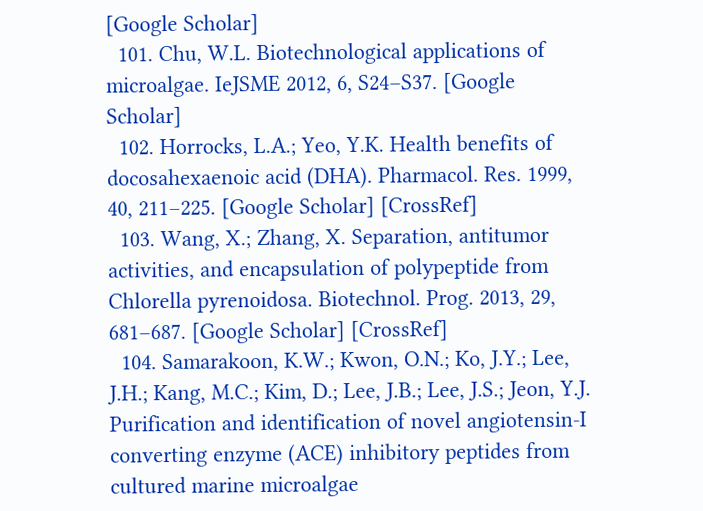[Google Scholar]
  101. Chu, W.L. Biotechnological applications of microalgae. IeJSME 2012, 6, S24–S37. [Google Scholar]
  102. Horrocks, L.A.; Yeo, Y.K. Health benefits of docosahexaenoic acid (DHA). Pharmacol. Res. 1999, 40, 211–225. [Google Scholar] [CrossRef]
  103. Wang, X.; Zhang, X. Separation, antitumor activities, and encapsulation of polypeptide from Chlorella pyrenoidosa. Biotechnol. Prog. 2013, 29, 681–687. [Google Scholar] [CrossRef]
  104. Samarakoon, K.W.; Kwon, O.N.; Ko, J.Y.; Lee, J.H.; Kang, M.C.; Kim, D.; Lee, J.B.; Lee, J.S.; Jeon, Y.J. Purification and identification of novel angiotensin-I converting enzyme (ACE) inhibitory peptides from cultured marine microalgae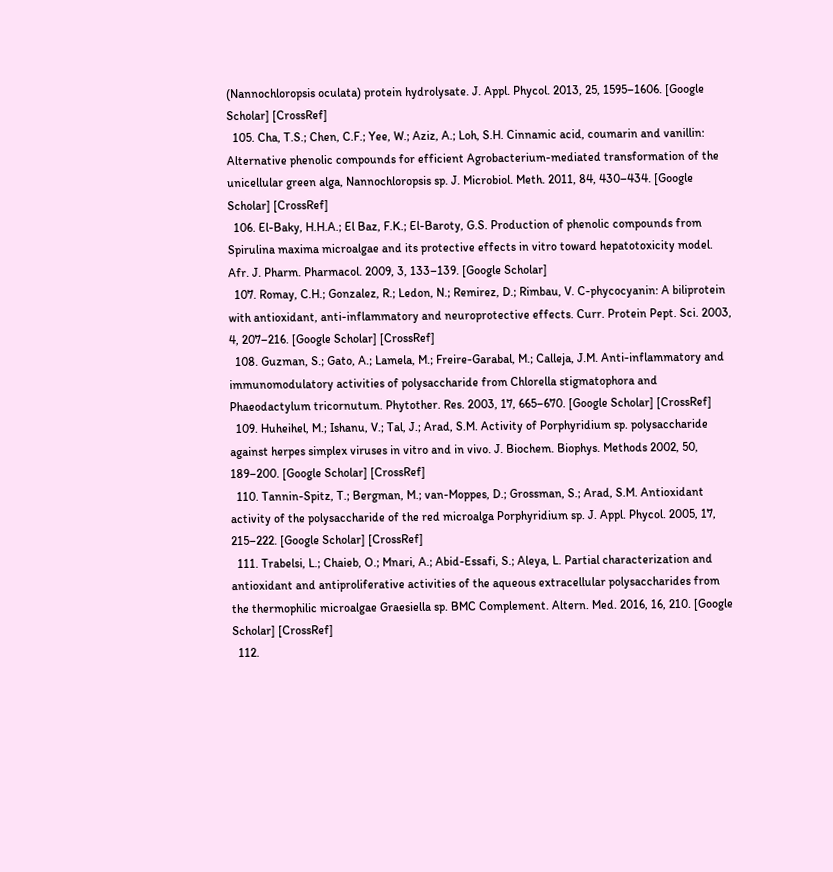(Nannochloropsis oculata) protein hydrolysate. J. Appl. Phycol. 2013, 25, 1595–1606. [Google Scholar] [CrossRef]
  105. Cha, T.S.; Chen, C.F.; Yee, W.; Aziz, A.; Loh, S.H. Cinnamic acid, coumarin and vanillin: Alternative phenolic compounds for efficient Agrobacterium-mediated transformation of the unicellular green alga, Nannochloropsis sp. J. Microbiol. Meth. 2011, 84, 430–434. [Google Scholar] [CrossRef]
  106. El-Baky, H.H.A.; El Baz, F.K.; El-Baroty, G.S. Production of phenolic compounds from Spirulina maxima microalgae and its protective effects in vitro toward hepatotoxicity model. Afr. J. Pharm. Pharmacol. 2009, 3, 133–139. [Google Scholar]
  107. Romay, C.H.; Gonzalez, R.; Ledon, N.; Remirez, D.; Rimbau, V. C-phycocyanin: A biliprotein with antioxidant, anti-inflammatory and neuroprotective effects. Curr. Protein Pept. Sci. 2003, 4, 207–216. [Google Scholar] [CrossRef]
  108. Guzman, S.; Gato, A.; Lamela, M.; Freire-Garabal, M.; Calleja, J.M. Anti-inflammatory and immunomodulatory activities of polysaccharide from Chlorella stigmatophora and Phaeodactylum tricornutum. Phytother. Res. 2003, 17, 665–670. [Google Scholar] [CrossRef]
  109. Huheihel, M.; Ishanu, V.; Tal, J.; Arad, S.M. Activity of Porphyridium sp. polysaccharide against herpes simplex viruses in vitro and in vivo. J. Biochem. Biophys. Methods 2002, 50, 189–200. [Google Scholar] [CrossRef]
  110. Tannin-Spitz, T.; Bergman, M.; van-Moppes, D.; Grossman, S.; Arad, S.M. Antioxidant activity of the polysaccharide of the red microalga Porphyridium sp. J. Appl. Phycol. 2005, 17, 215–222. [Google Scholar] [CrossRef]
  111. Trabelsi, L.; Chaieb, O.; Mnari, A.; Abid-Essafi, S.; Aleya, L. Partial characterization and antioxidant and antiproliferative activities of the aqueous extracellular polysaccharides from the thermophilic microalgae Graesiella sp. BMC Complement. Altern. Med. 2016, 16, 210. [Google Scholar] [CrossRef]
  112.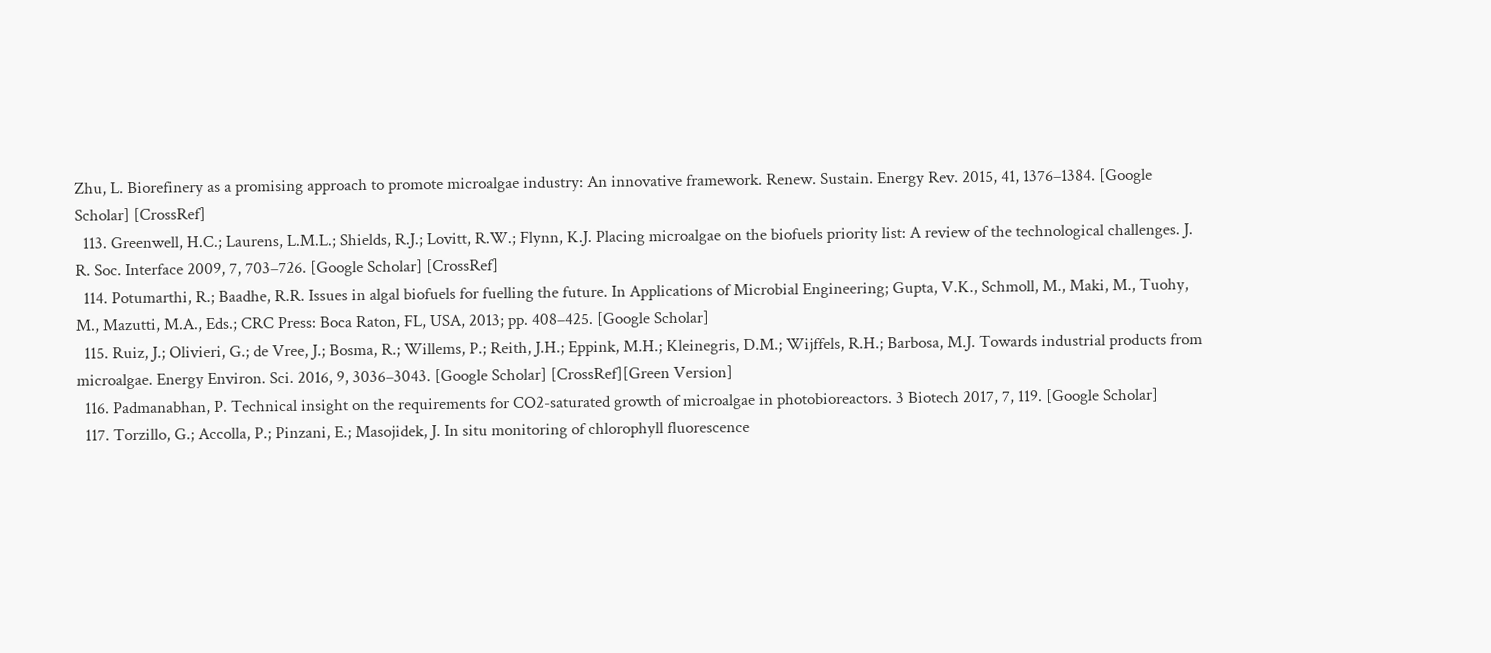Zhu, L. Biorefinery as a promising approach to promote microalgae industry: An innovative framework. Renew. Sustain. Energy Rev. 2015, 41, 1376–1384. [Google Scholar] [CrossRef]
  113. Greenwell, H.C.; Laurens, L.M.L.; Shields, R.J.; Lovitt, R.W.; Flynn, K.J. Placing microalgae on the biofuels priority list: A review of the technological challenges. J. R. Soc. Interface 2009, 7, 703–726. [Google Scholar] [CrossRef]
  114. Potumarthi, R.; Baadhe, R.R. Issues in algal biofuels for fuelling the future. In Applications of Microbial Engineering; Gupta, V.K., Schmoll, M., Maki, M., Tuohy, M., Mazutti, M.A., Eds.; CRC Press: Boca Raton, FL, USA, 2013; pp. 408–425. [Google Scholar]
  115. Ruiz, J.; Olivieri, G.; de Vree, J.; Bosma, R.; Willems, P.; Reith, J.H.; Eppink, M.H.; Kleinegris, D.M.; Wijffels, R.H.; Barbosa, M.J. Towards industrial products from microalgae. Energy Environ. Sci. 2016, 9, 3036–3043. [Google Scholar] [CrossRef][Green Version]
  116. Padmanabhan, P. Technical insight on the requirements for CO2-saturated growth of microalgae in photobioreactors. 3 Biotech 2017, 7, 119. [Google Scholar]
  117. Torzillo, G.; Accolla, P.; Pinzani, E.; Masojidek, J. In situ monitoring of chlorophyll fluorescence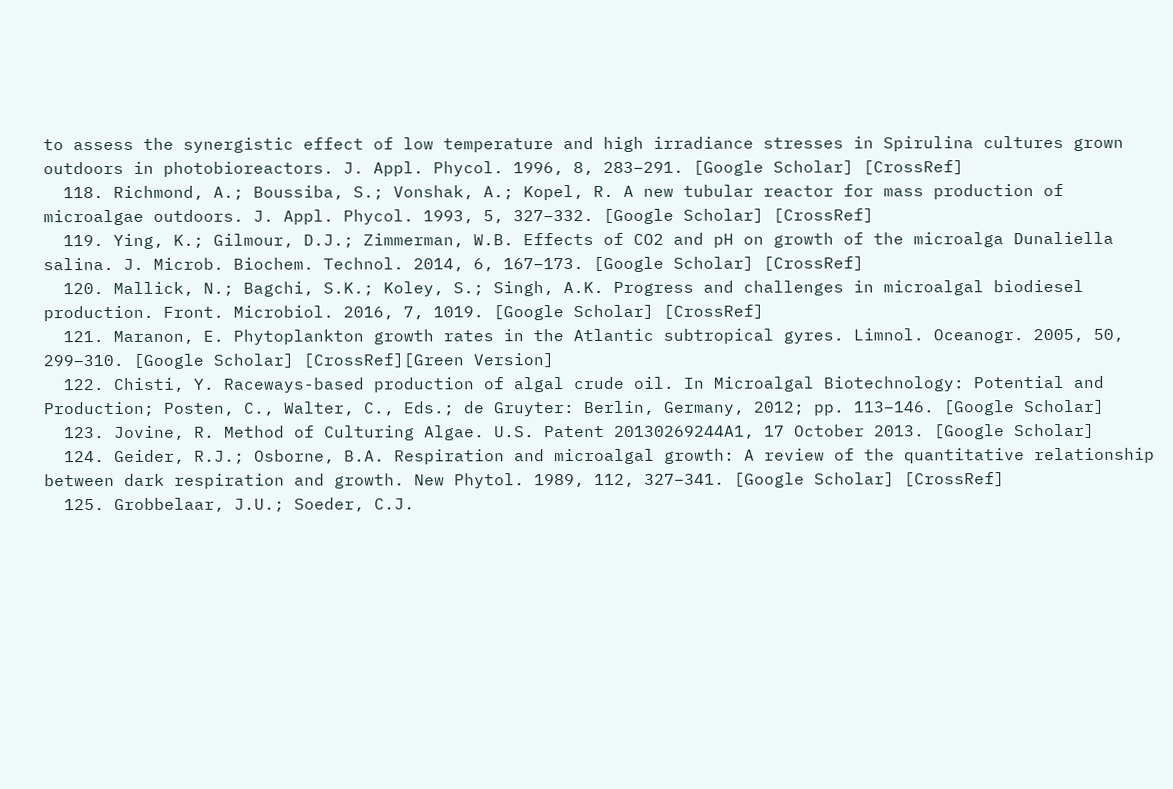to assess the synergistic effect of low temperature and high irradiance stresses in Spirulina cultures grown outdoors in photobioreactors. J. Appl. Phycol. 1996, 8, 283–291. [Google Scholar] [CrossRef]
  118. Richmond, A.; Boussiba, S.; Vonshak, A.; Kopel, R. A new tubular reactor for mass production of microalgae outdoors. J. Appl. Phycol. 1993, 5, 327–332. [Google Scholar] [CrossRef]
  119. Ying, K.; Gilmour, D.J.; Zimmerman, W.B. Effects of CO2 and pH on growth of the microalga Dunaliella salina. J. Microb. Biochem. Technol. 2014, 6, 167–173. [Google Scholar] [CrossRef]
  120. Mallick, N.; Bagchi, S.K.; Koley, S.; Singh, A.K. Progress and challenges in microalgal biodiesel production. Front. Microbiol. 2016, 7, 1019. [Google Scholar] [CrossRef]
  121. Maranon, E. Phytoplankton growth rates in the Atlantic subtropical gyres. Limnol. Oceanogr. 2005, 50, 299–310. [Google Scholar] [CrossRef][Green Version]
  122. Chisti, Y. Raceways-based production of algal crude oil. In Microalgal Biotechnology: Potential and Production; Posten, C., Walter, C., Eds.; de Gruyter: Berlin, Germany, 2012; pp. 113–146. [Google Scholar]
  123. Jovine, R. Method of Culturing Algae. U.S. Patent 20130269244A1, 17 October 2013. [Google Scholar]
  124. Geider, R.J.; Osborne, B.A. Respiration and microalgal growth: A review of the quantitative relationship between dark respiration and growth. New Phytol. 1989, 112, 327–341. [Google Scholar] [CrossRef]
  125. Grobbelaar, J.U.; Soeder, C.J.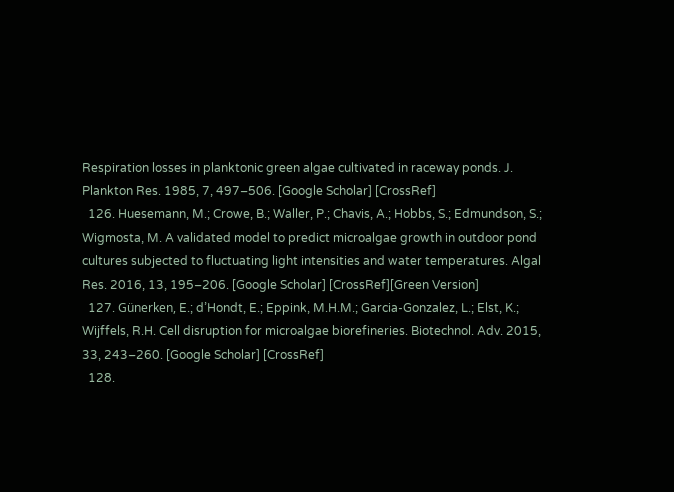Respiration losses in planktonic green algae cultivated in raceway ponds. J. Plankton Res. 1985, 7, 497–506. [Google Scholar] [CrossRef]
  126. Huesemann, M.; Crowe, B.; Waller, P.; Chavis, A.; Hobbs, S.; Edmundson, S.; Wigmosta, M. A validated model to predict microalgae growth in outdoor pond cultures subjected to fluctuating light intensities and water temperatures. Algal Res. 2016, 13, 195–206. [Google Scholar] [CrossRef][Green Version]
  127. Günerken, E.; d’Hondt, E.; Eppink, M.H.M.; Garcia-Gonzalez, L.; Elst, K.; Wijffels, R.H. Cell disruption for microalgae biorefineries. Biotechnol. Adv. 2015, 33, 243–260. [Google Scholar] [CrossRef]
  128.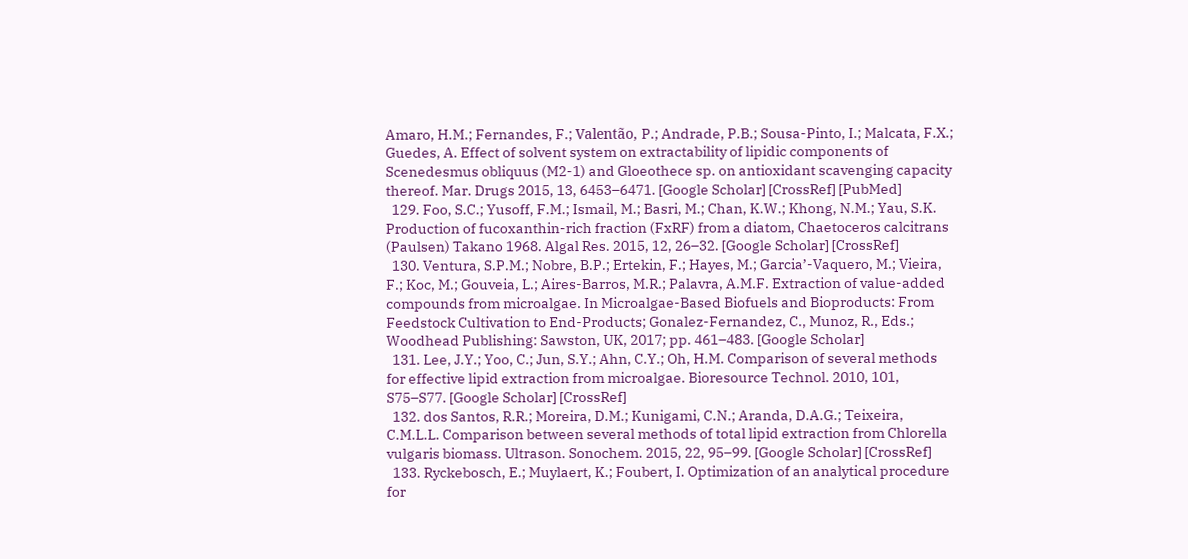Amaro, H.M.; Fernandes, F.; Valentão, P.; Andrade, P.B.; Sousa-Pinto, I.; Malcata, F.X.; Guedes, A. Effect of solvent system on extractability of lipidic components of Scenedesmus obliquus (M2-1) and Gloeothece sp. on antioxidant scavenging capacity thereof. Mar. Drugs 2015, 13, 6453–6471. [Google Scholar] [CrossRef] [PubMed]
  129. Foo, S.C.; Yusoff, F.M.; Ismail, M.; Basri, M.; Chan, K.W.; Khong, N.M.; Yau, S.K. Production of fucoxanthin-rich fraction (FxRF) from a diatom, Chaetoceros calcitrans (Paulsen) Takano 1968. Algal Res. 2015, 12, 26–32. [Google Scholar] [CrossRef]
  130. Ventura, S.P.M.; Nobre, B.P.; Ertekin, F.; Hayes, M.; Garcia’-Vaquero, M.; Vieira, F.; Koc, M.; Gouveia, L.; Aires-Barros, M.R.; Palavra, A.M.F. Extraction of value-added compounds from microalgae. In Microalgae-Based Biofuels and Bioproducts: From Feedstock Cultivation to End-Products; Gonalez-Fernandez, C., Munoz, R., Eds.; Woodhead Publishing: Sawston, UK, 2017; pp. 461–483. [Google Scholar]
  131. Lee, J.Y.; Yoo, C.; Jun, S.Y.; Ahn, C.Y.; Oh, H.M. Comparison of several methods for effective lipid extraction from microalgae. Bioresource Technol. 2010, 101, S75–S77. [Google Scholar] [CrossRef]
  132. dos Santos, R.R.; Moreira, D.M.; Kunigami, C.N.; Aranda, D.A.G.; Teixeira, C.M.L.L. Comparison between several methods of total lipid extraction from Chlorella vulgaris biomass. Ultrason. Sonochem. 2015, 22, 95–99. [Google Scholar] [CrossRef]
  133. Ryckebosch, E.; Muylaert, K.; Foubert, I. Optimization of an analytical procedure for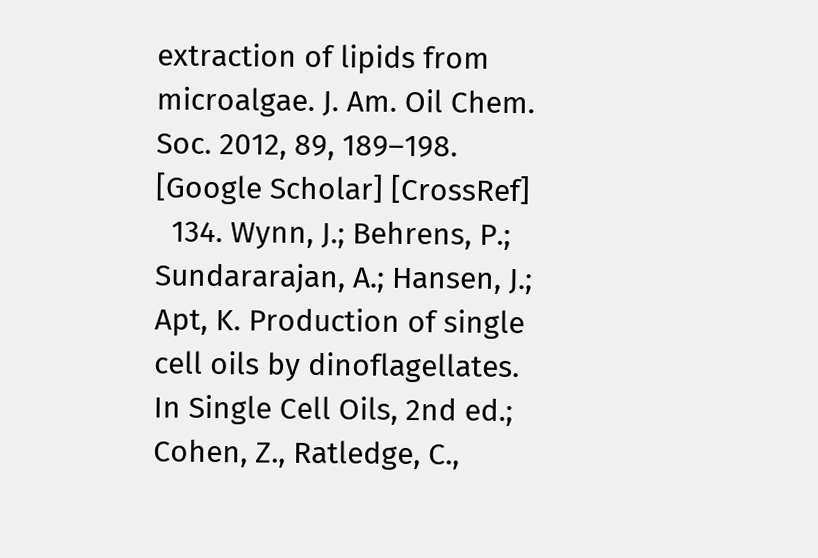extraction of lipids from microalgae. J. Am. Oil Chem. Soc. 2012, 89, 189–198. [Google Scholar] [CrossRef]
  134. Wynn, J.; Behrens, P.; Sundararajan, A.; Hansen, J.; Apt, K. Production of single cell oils by dinoflagellates. In Single Cell Oils, 2nd ed.; Cohen, Z., Ratledge, C.,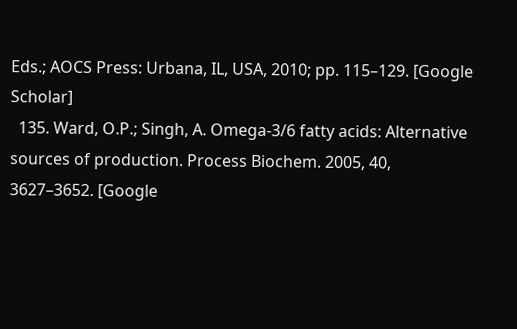Eds.; AOCS Press: Urbana, IL, USA, 2010; pp. 115–129. [Google Scholar]
  135. Ward, O.P.; Singh, A. Omega-3/6 fatty acids: Alternative sources of production. Process Biochem. 2005, 40, 3627–3652. [Google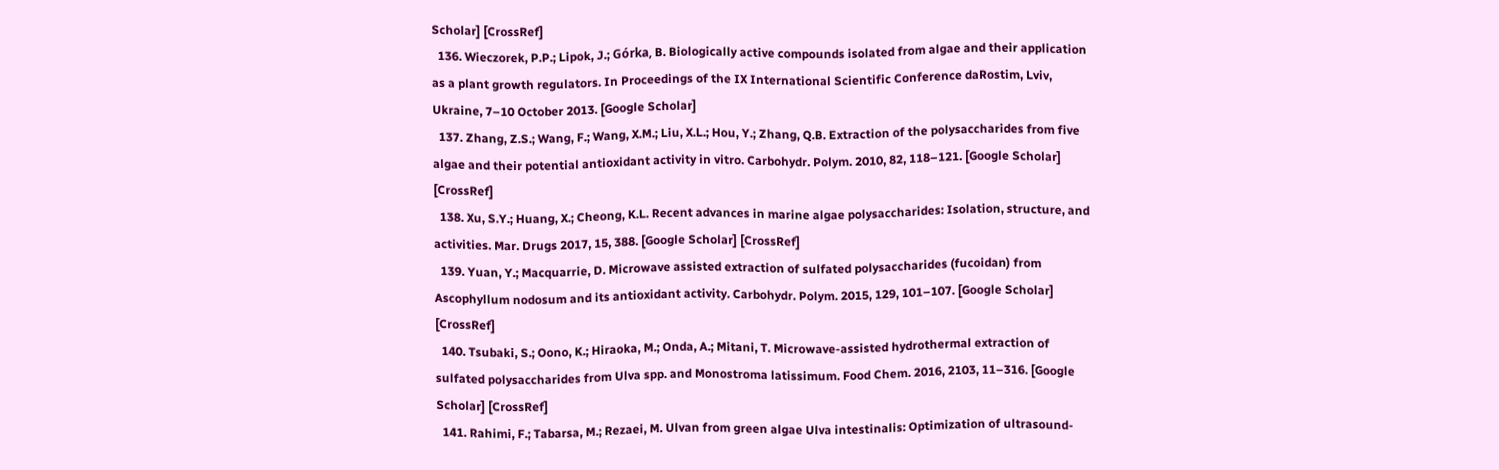Scholar] [CrossRef]
  136. Wieczorek, P.P.; Lipok, J.; Górka, B. Biologically active compounds isolated from algae and their application as a plant growth regulators. In Proceedings of the IX International Scientific Conference daRostim, Lviv, Ukraine, 7–10 October 2013. [Google Scholar]
  137. Zhang, Z.S.; Wang, F.; Wang, X.M.; Liu, X.L.; Hou, Y.; Zhang, Q.B. Extraction of the polysaccharides from five algae and their potential antioxidant activity in vitro. Carbohydr. Polym. 2010, 82, 118–121. [Google Scholar] [CrossRef]
  138. Xu, S.Y.; Huang, X.; Cheong, K.L. Recent advances in marine algae polysaccharides: Isolation, structure, and activities. Mar. Drugs 2017, 15, 388. [Google Scholar] [CrossRef]
  139. Yuan, Y.; Macquarrie, D. Microwave assisted extraction of sulfated polysaccharides (fucoidan) from Ascophyllum nodosum and its antioxidant activity. Carbohydr. Polym. 2015, 129, 101–107. [Google Scholar] [CrossRef]
  140. Tsubaki, S.; Oono, K.; Hiraoka, M.; Onda, A.; Mitani, T. Microwave-assisted hydrothermal extraction of sulfated polysaccharides from Ulva spp. and Monostroma latissimum. Food Chem. 2016, 2103, 11–316. [Google Scholar] [CrossRef]
  141. Rahimi, F.; Tabarsa, M.; Rezaei, M. Ulvan from green algae Ulva intestinalis: Optimization of ultrasound-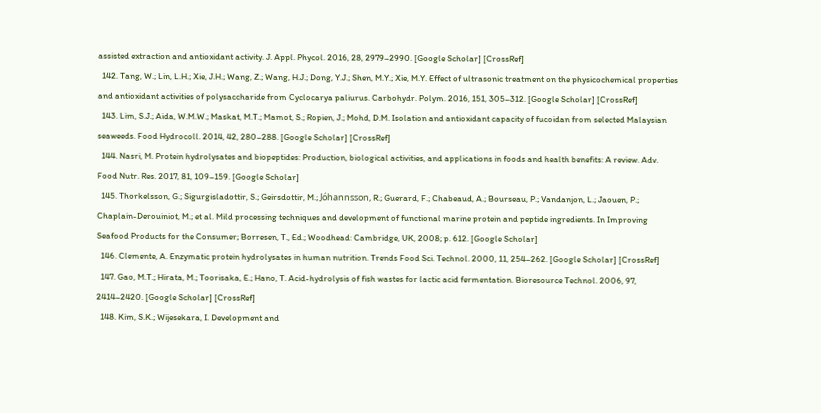assisted extraction and antioxidant activity. J. Appl. Phycol. 2016, 28, 2979–2990. [Google Scholar] [CrossRef]
  142. Tang, W.; Lin, L.H.; Xie, J.H.; Wang, Z.; Wang, H.J.; Dong, Y.J.; Shen, M.Y.; Xie, M.Y. Effect of ultrasonic treatment on the physicochemical properties and antioxidant activities of polysaccharide from Cyclocarya paliurus. Carbohydr. Polym. 2016, 151, 305–312. [Google Scholar] [CrossRef]
  143. Lim, S.J.; Aida, W.M.W.; Maskat, M.T.; Mamot, S.; Ropien, J.; Mohd, D.M. Isolation and antioxidant capacity of fucoidan from selected Malaysian seaweeds. Food Hydrocoll. 2014, 42, 280–288. [Google Scholar] [CrossRef]
  144. Nasri, M. Protein hydrolysates and biopeptides: Production, biological activities, and applications in foods and health benefits: A review. Adv. Food Nutr. Res. 2017, 81, 109–159. [Google Scholar]
  145. Thorkelsson, G.; Sigurgisladottir, S.; Geirsdottir, M.; Jóhannsson, R.; Guerard, F.; Chabeaud, A.; Bourseau, P.; Vandanjon, L.; Jaouen, P.; Chaplain-Derouiniot, M.; et al. Mild processing techniques and development of functional marine protein and peptide ingredients. In Improving Seafood Products for the Consumer; Borresen, T., Ed.; Woodhead: Cambridge, UK, 2008; p. 612. [Google Scholar]
  146. Clemente, A. Enzymatic protein hydrolysates in human nutrition. Trends Food Sci. Technol. 2000, 11, 254–262. [Google Scholar] [CrossRef]
  147. Gao, M.T.; Hirata, M.; Toorisaka, E.; Hano, T. Acid-hydrolysis of fish wastes for lactic acid fermentation. Bioresource Technol. 2006, 97, 2414–2420. [Google Scholar] [CrossRef]
  148. Kim, S.K.; Wijesekara, I. Development and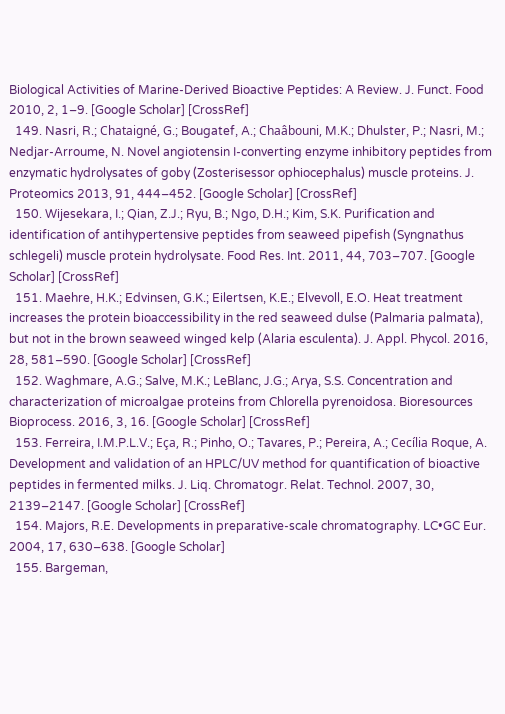Biological Activities of Marine-Derived Bioactive Peptides: A Review. J. Funct. Food 2010, 2, 1–9. [Google Scholar] [CrossRef]
  149. Nasri, R.; Chataigné, G.; Bougatef, A.; Chaâbouni, M.K.; Dhulster, P.; Nasri, M.; Nedjar-Arroume, N. Novel angiotensin I-converting enzyme inhibitory peptides from enzymatic hydrolysates of goby (Zosterisessor ophiocephalus) muscle proteins. J. Proteomics 2013, 91, 444–452. [Google Scholar] [CrossRef]
  150. Wijesekara, I.; Qian, Z.J.; Ryu, B.; Ngo, D.H.; Kim, S.K. Purification and identification of antihypertensive peptides from seaweed pipefish (Syngnathus schlegeli) muscle protein hydrolysate. Food Res. Int. 2011, 44, 703–707. [Google Scholar] [CrossRef]
  151. Maehre, H.K.; Edvinsen, G.K.; Eilertsen, K.E.; Elvevoll, E.O. Heat treatment increases the protein bioaccessibility in the red seaweed dulse (Palmaria palmata), but not in the brown seaweed winged kelp (Alaria esculenta). J. Appl. Phycol. 2016, 28, 581–590. [Google Scholar] [CrossRef]
  152. Waghmare, A.G.; Salve, M.K.; LeBlanc, J.G.; Arya, S.S. Concentration and characterization of microalgae proteins from Chlorella pyrenoidosa. Bioresources Bioprocess. 2016, 3, 16. [Google Scholar] [CrossRef]
  153. Ferreira, I.M.P.L.V.; Eça, R.; Pinho, O.; Tavares, P.; Pereira, A.; Cecília Roque, A. Development and validation of an HPLC/UV method for quantification of bioactive peptides in fermented milks. J. Liq. Chromatogr. Relat. Technol. 2007, 30, 2139–2147. [Google Scholar] [CrossRef]
  154. Majors, R.E. Developments in preparative-scale chromatography. LC•GC Eur. 2004, 17, 630–638. [Google Scholar]
  155. Bargeman,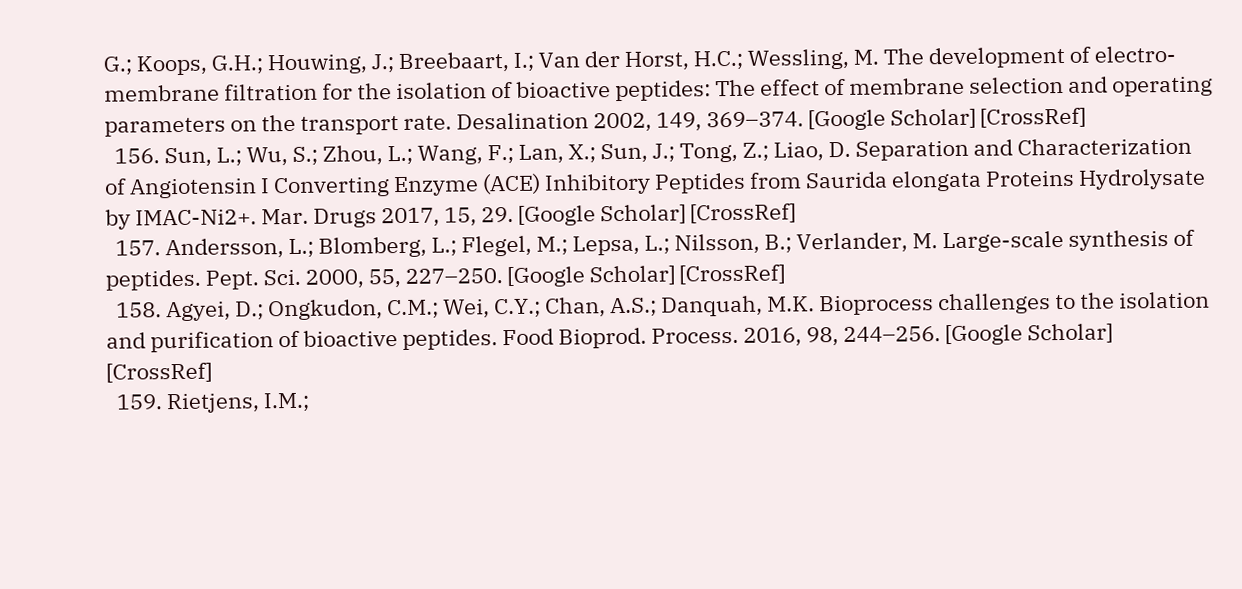G.; Koops, G.H.; Houwing, J.; Breebaart, I.; Van der Horst, H.C.; Wessling, M. The development of electro-membrane filtration for the isolation of bioactive peptides: The effect of membrane selection and operating parameters on the transport rate. Desalination 2002, 149, 369–374. [Google Scholar] [CrossRef]
  156. Sun, L.; Wu, S.; Zhou, L.; Wang, F.; Lan, X.; Sun, J.; Tong, Z.; Liao, D. Separation and Characterization of Angiotensin I Converting Enzyme (ACE) Inhibitory Peptides from Saurida elongata Proteins Hydrolysate by IMAC-Ni2+. Mar. Drugs 2017, 15, 29. [Google Scholar] [CrossRef]
  157. Andersson, L.; Blomberg, L.; Flegel, M.; Lepsa, L.; Nilsson, B.; Verlander, M. Large-scale synthesis of peptides. Pept. Sci. 2000, 55, 227–250. [Google Scholar] [CrossRef]
  158. Agyei, D.; Ongkudon, C.M.; Wei, C.Y.; Chan, A.S.; Danquah, M.K. Bioprocess challenges to the isolation and purification of bioactive peptides. Food Bioprod. Process. 2016, 98, 244–256. [Google Scholar] [CrossRef]
  159. Rietjens, I.M.;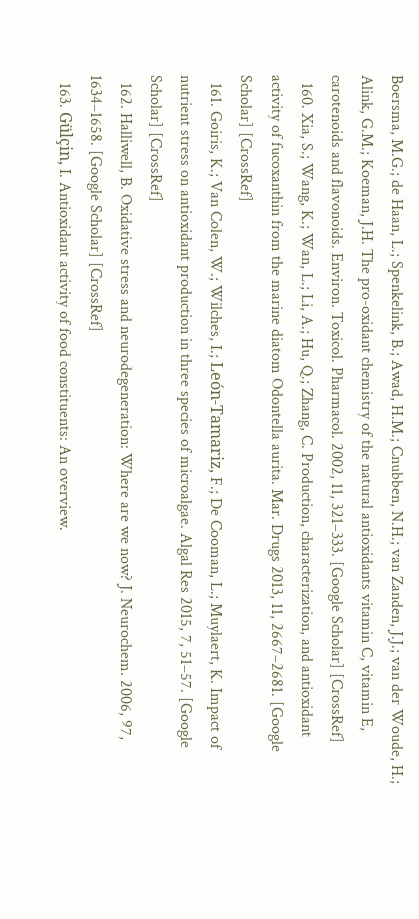Boersma, M.G.; de Haan, L.; Spenkelink, B.; Awad, H.M.; Cnubben, N.H.; van Zanden, J.J.; van der Woude, H.; Alink, G.M.; Koeman, J.H. The pro-oxidant chemistry of the natural antioxidants vitamin C, vitamin E, carotenoids and flavonoids. Environ. Toxicol. Pharmacol. 2002, 11, 321–333. [Google Scholar] [CrossRef]
  160. Xia, S.; Wang, K.; Wan, L.; Li, A.; Hu, Q.; Zhang, C. Production, characterization, and antioxidant activity of fucoxanthin from the marine diatom Odontella aurita. Mar. Drugs 2013, 11, 2667–2681. [Google Scholar] [CrossRef]
  161. Goiris, K.; Van Colen, W.; Wilches, I.; León-Tamariz, F.; De Cooman, L.; Muylaert, K. Impact of nutrient stress on antioxidant production in three species of microalgae. Algal Res 2015, 7, 51–57. [Google Scholar] [CrossRef]
  162. Halliwell, B. Oxidative stress and neurodegeneration: Where are we now? J. Neurochem. 2006, 97, 1634–1658. [Google Scholar] [CrossRef]
  163. Gülçin, I. Antioxidant activity of food constituents: An overview.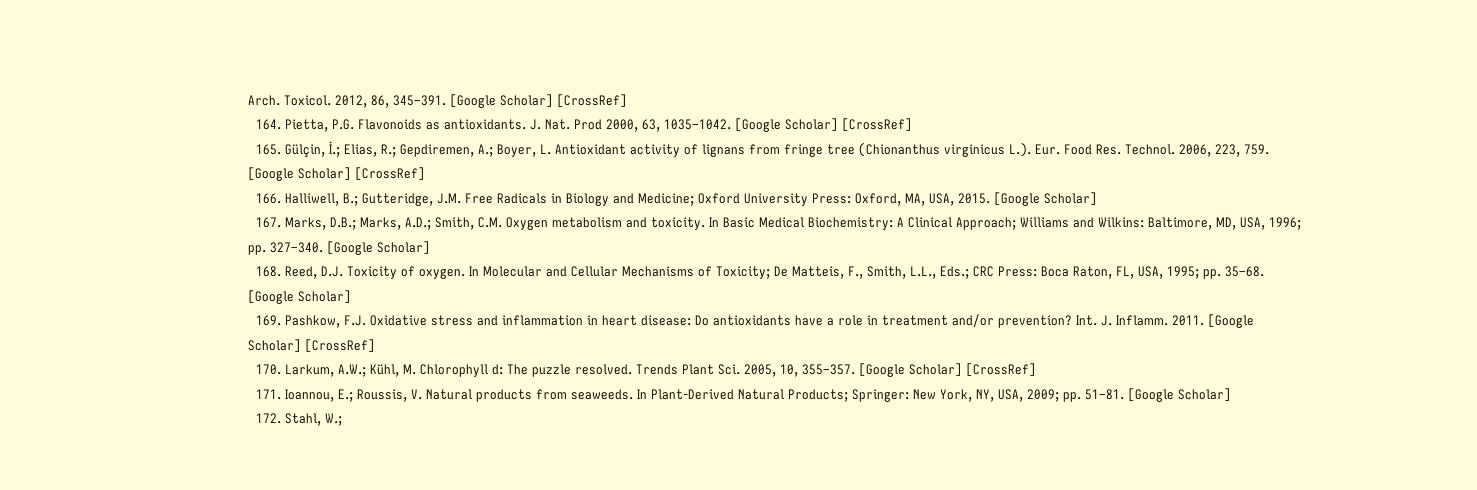Arch. Toxicol. 2012, 86, 345–391. [Google Scholar] [CrossRef]
  164. Pietta, P.G. Flavonoids as antioxidants. J. Nat. Prod 2000, 63, 1035–1042. [Google Scholar] [CrossRef]
  165. Gülçin, İ.; Elias, R.; Gepdiremen, A.; Boyer, L. Antioxidant activity of lignans from fringe tree (Chionanthus virginicus L.). Eur. Food Res. Technol. 2006, 223, 759. [Google Scholar] [CrossRef]
  166. Halliwell, B.; Gutteridge, J.M. Free Radicals in Biology and Medicine; Oxford University Press: Oxford, MA, USA, 2015. [Google Scholar]
  167. Marks, D.B.; Marks, A.D.; Smith, C.M. Oxygen metabolism and toxicity. In Basic Medical Biochemistry: A Clinical Approach; Williams and Wilkins: Baltimore, MD, USA, 1996; pp. 327–340. [Google Scholar]
  168. Reed, D.J. Toxicity of oxygen. In Molecular and Cellular Mechanisms of Toxicity; De Matteis, F., Smith, L.L., Eds.; CRC Press: Boca Raton, FL, USA, 1995; pp. 35–68. [Google Scholar]
  169. Pashkow, F.J. Oxidative stress and inflammation in heart disease: Do antioxidants have a role in treatment and/or prevention? Int. J. Inflamm. 2011. [Google Scholar] [CrossRef]
  170. Larkum, A.W.; Kühl, M. Chlorophyll d: The puzzle resolved. Trends Plant Sci. 2005, 10, 355–357. [Google Scholar] [CrossRef]
  171. Ioannou, E.; Roussis, V. Natural products from seaweeds. In Plant-Derived Natural Products; Springer: New York, NY, USA, 2009; pp. 51–81. [Google Scholar]
  172. Stahl, W.;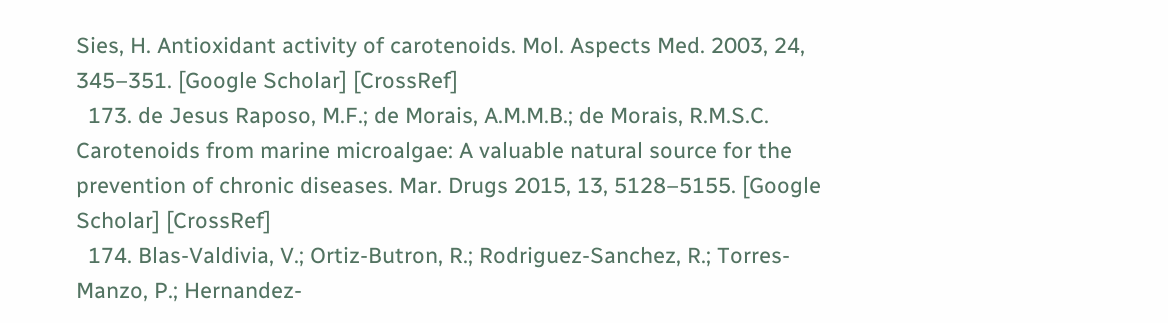Sies, H. Antioxidant activity of carotenoids. Mol. Aspects Med. 2003, 24, 345–351. [Google Scholar] [CrossRef]
  173. de Jesus Raposo, M.F.; de Morais, A.M.M.B.; de Morais, R.M.S.C. Carotenoids from marine microalgae: A valuable natural source for the prevention of chronic diseases. Mar. Drugs 2015, 13, 5128–5155. [Google Scholar] [CrossRef]
  174. Blas-Valdivia, V.; Ortiz-Butron, R.; Rodriguez-Sanchez, R.; Torres-Manzo, P.; Hernandez-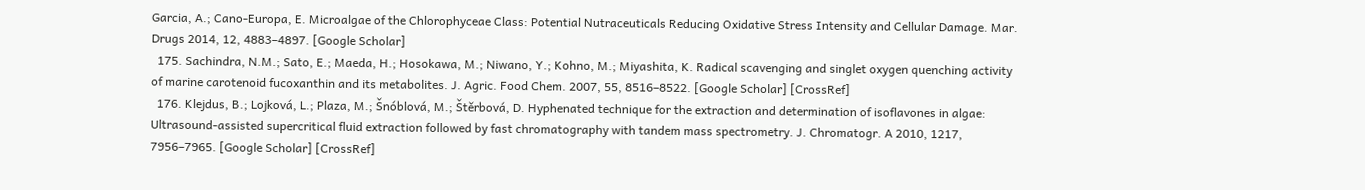Garcia, A.; Cano-Europa, E. Microalgae of the Chlorophyceae Class: Potential Nutraceuticals Reducing Oxidative Stress Intensity and Cellular Damage. Mar. Drugs 2014, 12, 4883–4897. [Google Scholar]
  175. Sachindra, N.M.; Sato, E.; Maeda, H.; Hosokawa, M.; Niwano, Y.; Kohno, M.; Miyashita, K. Radical scavenging and singlet oxygen quenching activity of marine carotenoid fucoxanthin and its metabolites. J. Agric. Food Chem. 2007, 55, 8516–8522. [Google Scholar] [CrossRef]
  176. Klejdus, B.; Lojková, L.; Plaza, M.; Šnóblová, M.; Štěrbová, D. Hyphenated technique for the extraction and determination of isoflavones in algae: Ultrasound-assisted supercritical fluid extraction followed by fast chromatography with tandem mass spectrometry. J. Chromatogr. A 2010, 1217, 7956–7965. [Google Scholar] [CrossRef]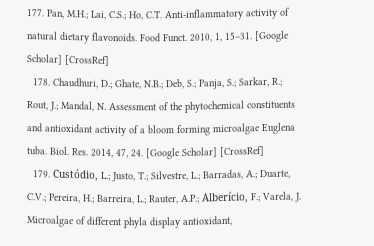177. Pan, M.H.; Lai, C.S.; Ho, C.T. Anti-inflammatory activity of natural dietary flavonoids. Food Funct. 2010, 1, 15–31. [Google Scholar] [CrossRef]
  178. Chaudhuri, D.; Ghate, N.B.; Deb, S.; Panja, S.; Sarkar, R.; Rout, J.; Mandal, N. Assessment of the phytochemical constituents and antioxidant activity of a bloom forming microalgae Euglena tuba. Biol. Res. 2014, 47, 24. [Google Scholar] [CrossRef]
  179. Custódio, L.; Justo, T.; Silvestre, L.; Barradas, A.; Duarte, C.V.; Pereira, H.; Barreira, L.; Rauter, A.P.; Alberício, F.; Varela, J. Microalgae of different phyla display antioxidant,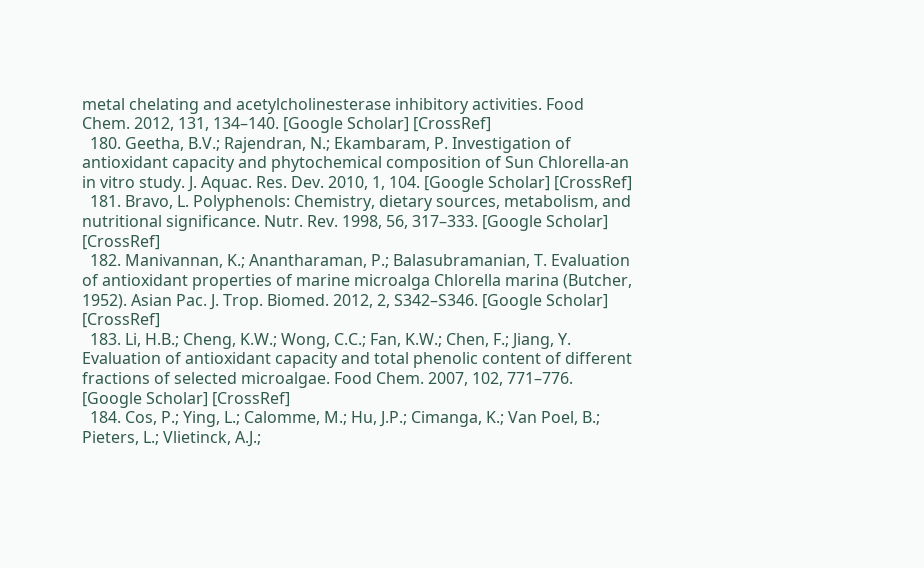metal chelating and acetylcholinesterase inhibitory activities. Food Chem. 2012, 131, 134–140. [Google Scholar] [CrossRef]
  180. Geetha, B.V.; Rajendran, N.; Ekambaram, P. Investigation of antioxidant capacity and phytochemical composition of Sun Chlorella-an in vitro study. J. Aquac. Res. Dev. 2010, 1, 104. [Google Scholar] [CrossRef]
  181. Bravo, L. Polyphenols: Chemistry, dietary sources, metabolism, and nutritional significance. Nutr. Rev. 1998, 56, 317–333. [Google Scholar] [CrossRef]
  182. Manivannan, K.; Anantharaman, P.; Balasubramanian, T. Evaluation of antioxidant properties of marine microalga Chlorella marina (Butcher, 1952). Asian Pac. J. Trop. Biomed. 2012, 2, S342–S346. [Google Scholar] [CrossRef]
  183. Li, H.B.; Cheng, K.W.; Wong, C.C.; Fan, K.W.; Chen, F.; Jiang, Y. Evaluation of antioxidant capacity and total phenolic content of different fractions of selected microalgae. Food Chem. 2007, 102, 771–776. [Google Scholar] [CrossRef]
  184. Cos, P.; Ying, L.; Calomme, M.; Hu, J.P.; Cimanga, K.; Van Poel, B.; Pieters, L.; Vlietinck, A.J.;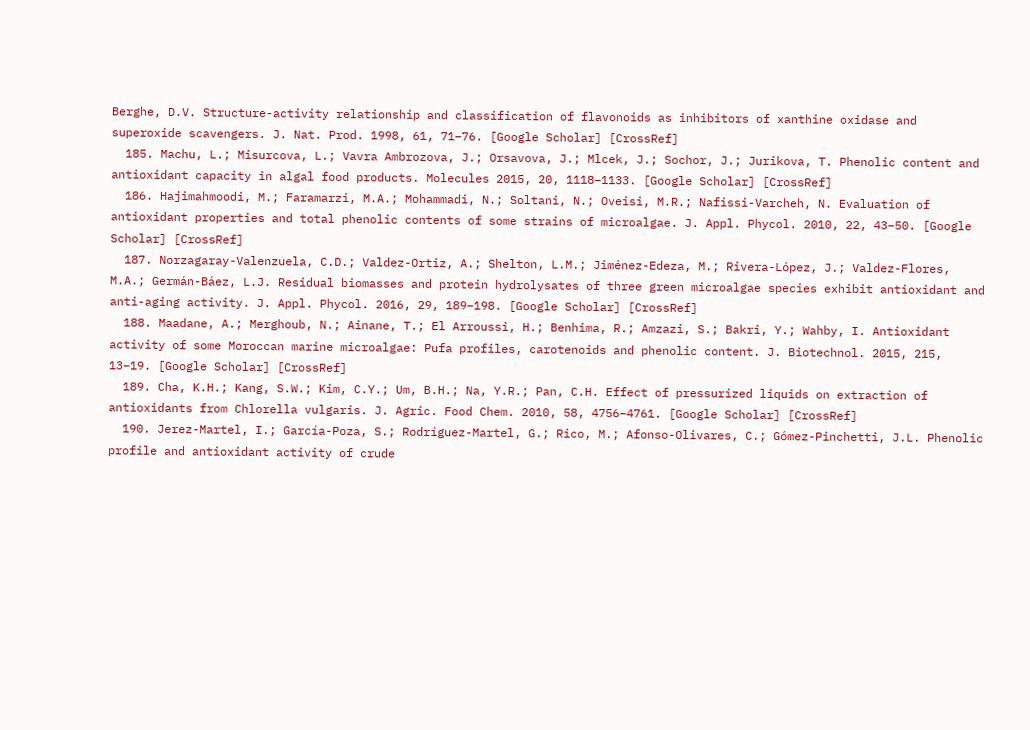Berghe, D.V. Structure-activity relationship and classification of flavonoids as inhibitors of xanthine oxidase and superoxide scavengers. J. Nat. Prod. 1998, 61, 71–76. [Google Scholar] [CrossRef]
  185. Machu, L.; Misurcova, L.; Vavra Ambrozova, J.; Orsavova, J.; Mlcek, J.; Sochor, J.; Jurikova, T. Phenolic content and antioxidant capacity in algal food products. Molecules 2015, 20, 1118–1133. [Google Scholar] [CrossRef]
  186. Hajimahmoodi, M.; Faramarzi, M.A.; Mohammadi, N.; Soltani, N.; Oveisi, M.R.; Nafissi-Varcheh, N. Evaluation of antioxidant properties and total phenolic contents of some strains of microalgae. J. Appl. Phycol. 2010, 22, 43–50. [Google Scholar] [CrossRef]
  187. Norzagaray-Valenzuela, C.D.; Valdez-Ortiz, A.; Shelton, L.M.; Jiménez-Edeza, M.; Rivera-López, J.; Valdez-Flores, M.A.; Germán-Báez, L.J. Residual biomasses and protein hydrolysates of three green microalgae species exhibit antioxidant and anti-aging activity. J. Appl. Phycol. 2016, 29, 189–198. [Google Scholar] [CrossRef]
  188. Maadane, A.; Merghoub, N.; Ainane, T.; El Arroussi, H.; Benhima, R.; Amzazi, S.; Bakri, Y.; Wahby, I. Antioxidant activity of some Moroccan marine microalgae: Pufa profiles, carotenoids and phenolic content. J. Biotechnol. 2015, 215, 13–19. [Google Scholar] [CrossRef]
  189. Cha, K.H.; Kang, S.W.; Kim, C.Y.; Um, B.H.; Na, Y.R.; Pan, C.H. Effect of pressurized liquids on extraction of antioxidants from Chlorella vulgaris. J. Agric. Food Chem. 2010, 58, 4756–4761. [Google Scholar] [CrossRef]
  190. Jerez-Martel, I.; García-Poza, S.; Rodríguez-Martel, G.; Rico, M.; Afonso-Olivares, C.; Gómez-Pinchetti, J.L. Phenolic profile and antioxidant activity of crude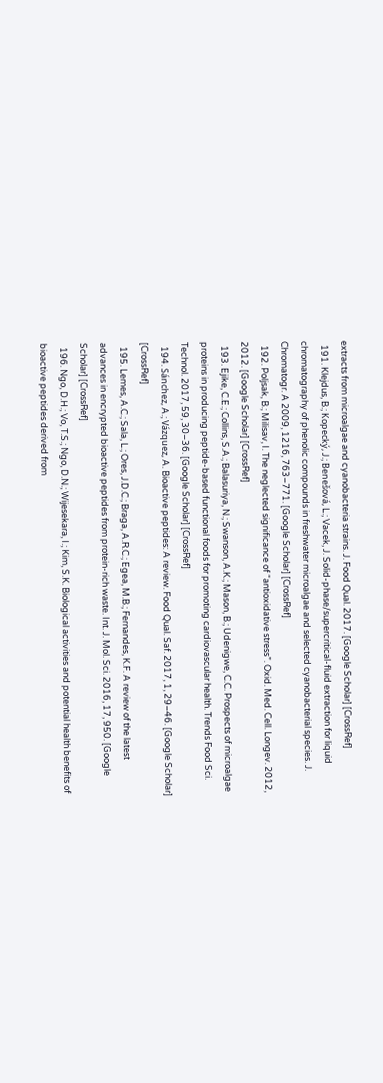extracts from microalgae and cyanobacteria strains. J. Food Qual. 2017. [Google Scholar] [CrossRef]
  191. Klejdus, B.; Kopecký, J.; Benešová, L.; Vacek, J. Solid-phase/supercritical-fluid extraction for liquid chromatography of phenolic compounds in freshwater microalgae and selected cyanobacterial species. J. Chromatogr. A 2009, 1216, 763–771. [Google Scholar] [CrossRef]
  192. Poljsak, B.; Milisav, I. The neglected significance of “antioxidative stress”. Oxid. Med. Cell. Longev. 2012, 2012. [Google Scholar] [CrossRef]
  193. Ejike, C.E.; Collins, S.A.; Balasuriya, N.; Swanson, A.K.; Mason, B.; Udenigwe, C.C. Prospects of microalgae proteins in producing peptide-based functional foods for promoting cardiovascular health. Trends Food Sci. Technol. 2017, 59, 30–36. [Google Scholar] [CrossRef]
  194. Sánchez, A.; Vázquez, A. Bioactive peptides: A review. Food Qual. Saf. 2017, 1, 29–46. [Google Scholar] [CrossRef]
  195. Lemes, A.C.; Sala, L.; Ores, J.D.C.; Braga, A.R.C.; Egea, M.B.; Fernandes, K.F. A review of the latest advances in encrypted bioactive peptides from protein-rich waste. Int. J. Mol. Sci. 2016, 17, 950. [Google Scholar] [CrossRef]
  196. Ngo, D.H.; Vo, T.S.; Ngo, D.N.; Wijesekara, I.; Kim, S.K. Biological activities and potential health benefits of bioactive peptides derived from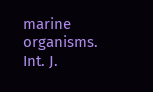marine organisms. Int. J.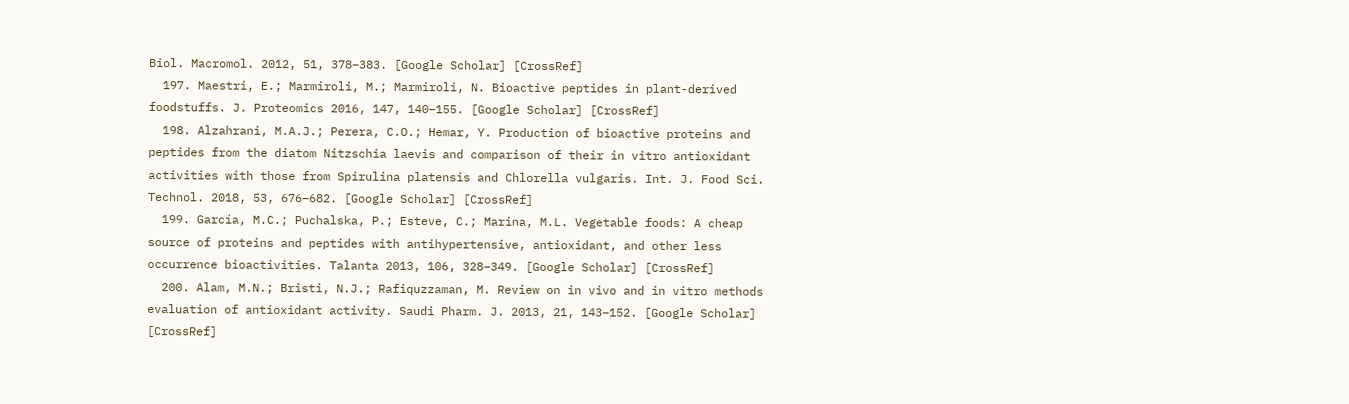Biol. Macromol. 2012, 51, 378–383. [Google Scholar] [CrossRef]
  197. Maestri, E.; Marmiroli, M.; Marmiroli, N. Bioactive peptides in plant-derived foodstuffs. J. Proteomics 2016, 147, 140–155. [Google Scholar] [CrossRef]
  198. Alzahrani, M.A.J.; Perera, C.O.; Hemar, Y. Production of bioactive proteins and peptides from the diatom Nitzschia laevis and comparison of their in vitro antioxidant activities with those from Spirulina platensis and Chlorella vulgaris. Int. J. Food Sci. Technol. 2018, 53, 676–682. [Google Scholar] [CrossRef]
  199. García, M.C.; Puchalska, P.; Esteve, C.; Marina, M.L. Vegetable foods: A cheap source of proteins and peptides with antihypertensive, antioxidant, and other less occurrence bioactivities. Talanta 2013, 106, 328–349. [Google Scholar] [CrossRef]
  200. Alam, M.N.; Bristi, N.J.; Rafiquzzaman, M. Review on in vivo and in vitro methods evaluation of antioxidant activity. Saudi Pharm. J. 2013, 21, 143–152. [Google Scholar] [CrossRef]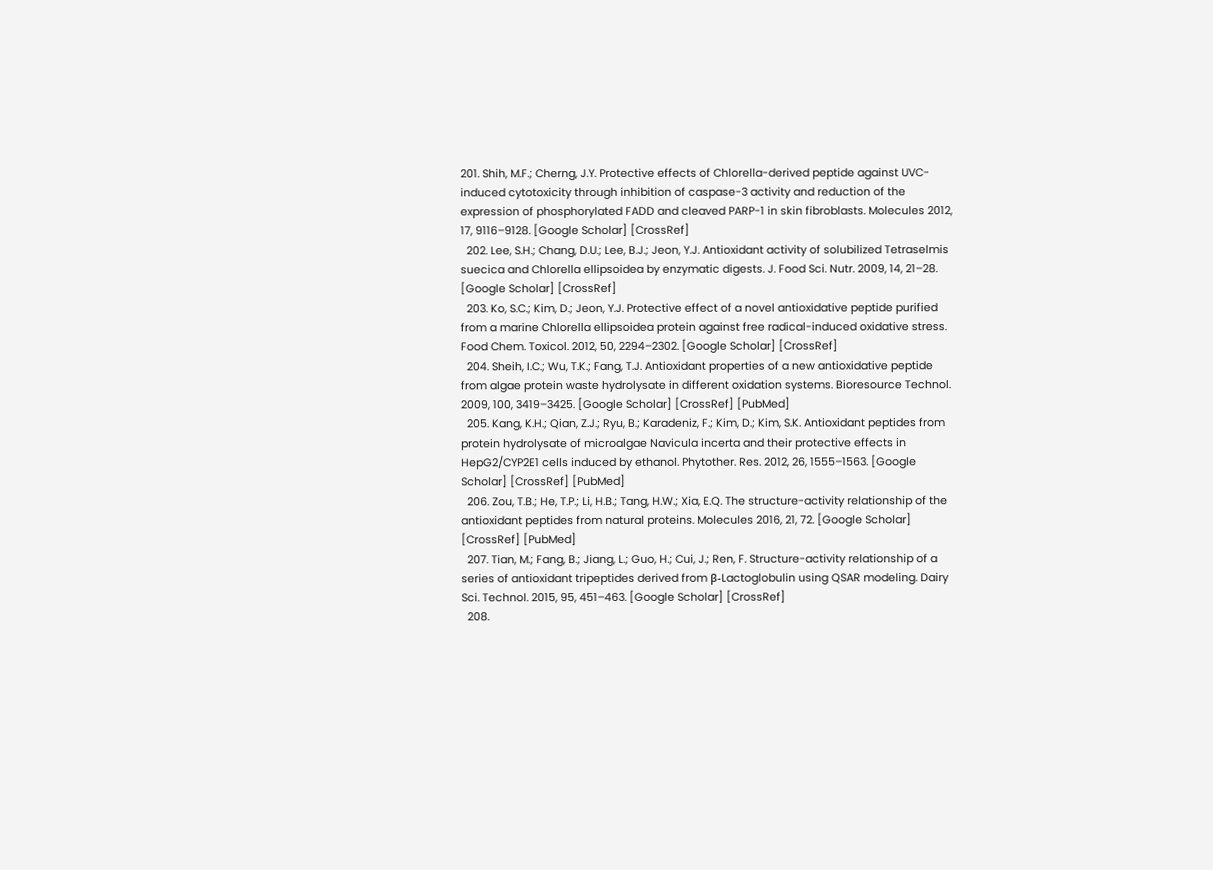201. Shih, M.F.; Cherng, J.Y. Protective effects of Chlorella-derived peptide against UVC-induced cytotoxicity through inhibition of caspase-3 activity and reduction of the expression of phosphorylated FADD and cleaved PARP-1 in skin fibroblasts. Molecules 2012, 17, 9116–9128. [Google Scholar] [CrossRef]
  202. Lee, S.H.; Chang, D.U.; Lee, B.J.; Jeon, Y.J. Antioxidant activity of solubilized Tetraselmis suecica and Chlorella ellipsoidea by enzymatic digests. J. Food Sci. Nutr. 2009, 14, 21–28. [Google Scholar] [CrossRef]
  203. Ko, S.C.; Kim, D.; Jeon, Y.J. Protective effect of a novel antioxidative peptide purified from a marine Chlorella ellipsoidea protein against free radical-induced oxidative stress. Food Chem. Toxicol. 2012, 50, 2294–2302. [Google Scholar] [CrossRef]
  204. Sheih, I.C.; Wu, T.K.; Fang, T.J. Antioxidant properties of a new antioxidative peptide from algae protein waste hydrolysate in different oxidation systems. Bioresource Technol. 2009, 100, 3419–3425. [Google Scholar] [CrossRef] [PubMed]
  205. Kang, K.H.; Qian, Z.J.; Ryu, B.; Karadeniz, F.; Kim, D.; Kim, S.K. Antioxidant peptides from protein hydrolysate of microalgae Navicula incerta and their protective effects in HepG2/CYP2E1 cells induced by ethanol. Phytother. Res. 2012, 26, 1555–1563. [Google Scholar] [CrossRef] [PubMed]
  206. Zou, T.B.; He, T.P.; Li, H.B.; Tang, H.W.; Xia, E.Q. The structure-activity relationship of the antioxidant peptides from natural proteins. Molecules 2016, 21, 72. [Google Scholar] [CrossRef] [PubMed]
  207. Tian, M.; Fang, B.; Jiang, L.; Guo, H.; Cui, J.; Ren, F. Structure-activity relationship of a series of antioxidant tripeptides derived from β-Lactoglobulin using QSAR modeling. Dairy Sci. Technol. 2015, 95, 451–463. [Google Scholar] [CrossRef]
  208.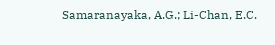Samaranayaka, A.G.; Li-Chan, E.C.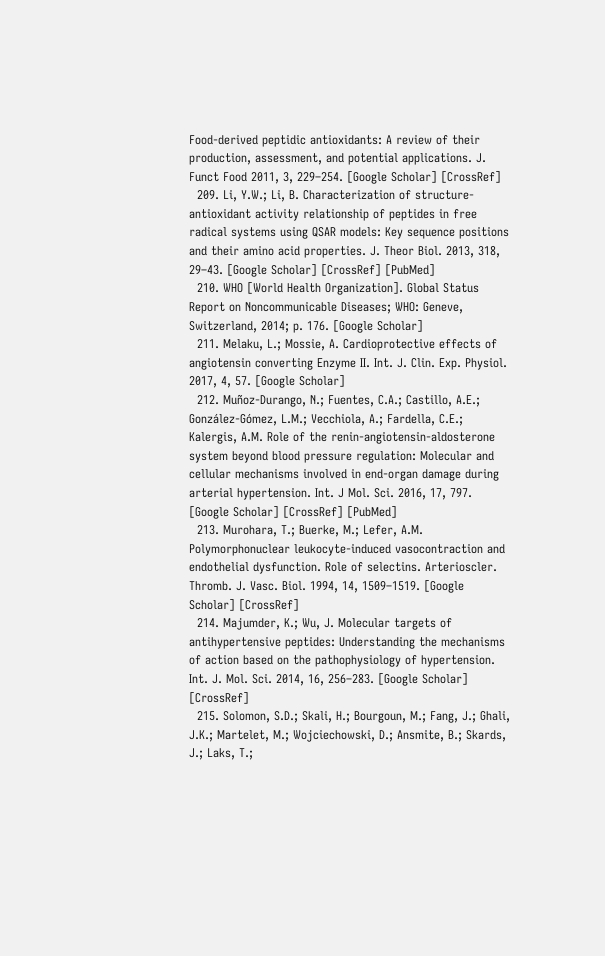Food-derived peptidic antioxidants: A review of their production, assessment, and potential applications. J. Funct Food 2011, 3, 229–254. [Google Scholar] [CrossRef]
  209. Li, Y.W.; Li, B. Characterization of structure-antioxidant activity relationship of peptides in free radical systems using QSAR models: Key sequence positions and their amino acid properties. J. Theor Biol. 2013, 318, 29–43. [Google Scholar] [CrossRef] [PubMed]
  210. WHO [World Health Organization]. Global Status Report on Noncommunicable Diseases; WHO: Geneve, Switzerland, 2014; p. 176. [Google Scholar]
  211. Melaku, L.; Mossie, A. Cardioprotective effects of angiotensin converting Enzyme II. Int. J. Clin. Exp. Physiol. 2017, 4, 57. [Google Scholar]
  212. Muñoz-Durango, N.; Fuentes, C.A.; Castillo, A.E.; González-Gómez, L.M.; Vecchiola, A.; Fardella, C.E.; Kalergis, A.M. Role of the renin-angiotensin-aldosterone system beyond blood pressure regulation: Molecular and cellular mechanisms involved in end-organ damage during arterial hypertension. Int. J Mol. Sci. 2016, 17, 797. [Google Scholar] [CrossRef] [PubMed]
  213. Murohara, T.; Buerke, M.; Lefer, A.M. Polymorphonuclear leukocyte-induced vasocontraction and endothelial dysfunction. Role of selectins. Arterioscler. Thromb. J. Vasc. Biol. 1994, 14, 1509–1519. [Google Scholar] [CrossRef]
  214. Majumder, K.; Wu, J. Molecular targets of antihypertensive peptides: Understanding the mechanisms of action based on the pathophysiology of hypertension. Int. J. Mol. Sci. 2014, 16, 256–283. [Google Scholar] [CrossRef]
  215. Solomon, S.D.; Skali, H.; Bourgoun, M.; Fang, J.; Ghali, J.K.; Martelet, M.; Wojciechowski, D.; Ansmite, B.; Skards, J.; Laks, T.;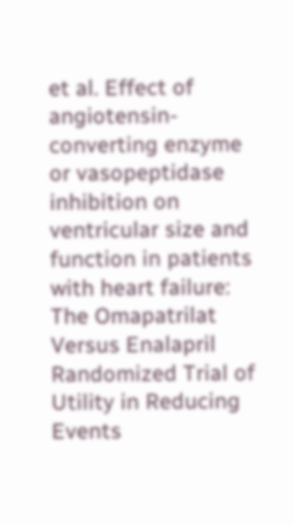et al. Effect of angiotensin-converting enzyme or vasopeptidase inhibition on ventricular size and function in patients with heart failure: The Omapatrilat Versus Enalapril Randomized Trial of Utility in Reducing Events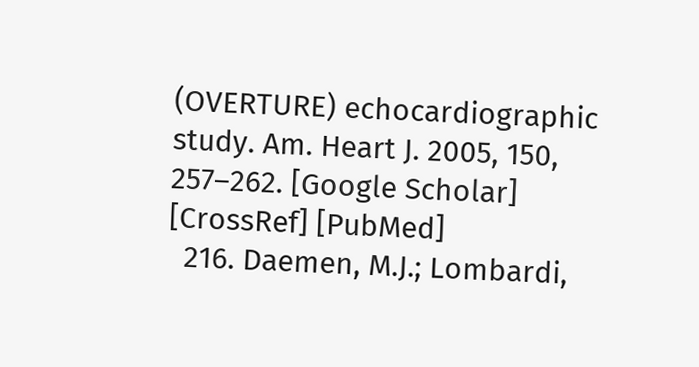(OVERTURE) echocardiographic study. Am. Heart J. 2005, 150, 257–262. [Google Scholar] [CrossRef] [PubMed]
  216. Daemen, M.J.; Lombardi,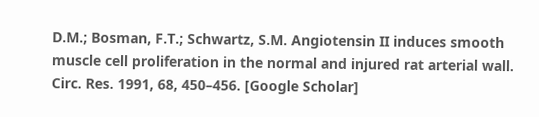D.M.; Bosman, F.T.; Schwartz, S.M. Angiotensin II induces smooth muscle cell proliferation in the normal and injured rat arterial wall. Circ. Res. 1991, 68, 450–456. [Google Scholar]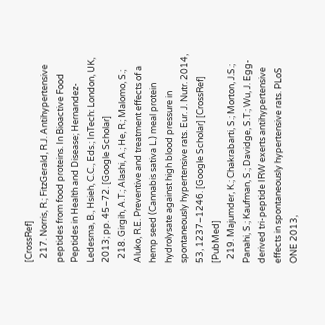[CrossRef]
  217. Norris, R.; FitzGerald, R.J. Antihypertensive peptides from food proteins. In Bioactive Food Peptides in Health and Disease; Hernandez-Ledesma, B., Hsieh, C.C., Eds.; InTech: London, UK, 2013; pp. 45–72. [Google Scholar]
  218. Girgih, A.T.; Alashi, A.; He, R.; Malomo, S.; Aluko, R.E. Preventive and treatment effects of a hemp seed (Cannabis sativa L.) meal protein hydrolysate against high blood pressure in spontaneously hypertensive rats. Eur. J. Nutr. 2014, 53, 1237–1246. [Google Scholar] [CrossRef] [PubMed]
  219. Majumder, K.; Chakrabarti, S.; Morton, J.S.; Panahi, S.; Kaufman, S.; Davidge, S.T.; Wu, J. Egg-derived tri-peptide IRW exerts antihypertensive effects in spontaneously hypertensive rats. PLoS ONE 2013,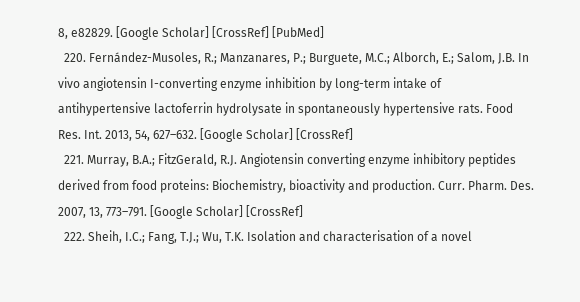8, e82829. [Google Scholar] [CrossRef] [PubMed]
  220. Fernández-Musoles, R.; Manzanares, P.; Burguete, M.C.; Alborch, E.; Salom, J.B. In vivo angiotensin I-converting enzyme inhibition by long-term intake of antihypertensive lactoferrin hydrolysate in spontaneously hypertensive rats. Food Res. Int. 2013, 54, 627–632. [Google Scholar] [CrossRef]
  221. Murray, B.A.; FitzGerald, R.J. Angiotensin converting enzyme inhibitory peptides derived from food proteins: Biochemistry, bioactivity and production. Curr. Pharm. Des. 2007, 13, 773–791. [Google Scholar] [CrossRef]
  222. Sheih, I.C.; Fang, T.J.; Wu, T.K. Isolation and characterisation of a novel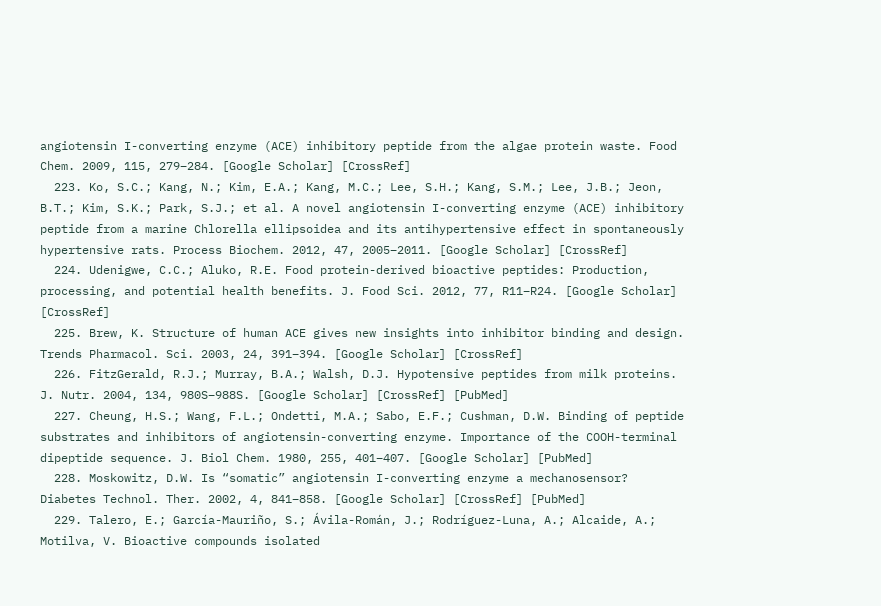angiotensin I-converting enzyme (ACE) inhibitory peptide from the algae protein waste. Food Chem. 2009, 115, 279–284. [Google Scholar] [CrossRef]
  223. Ko, S.C.; Kang, N.; Kim, E.A.; Kang, M.C.; Lee, S.H.; Kang, S.M.; Lee, J.B.; Jeon, B.T.; Kim, S.K.; Park, S.J.; et al. A novel angiotensin I-converting enzyme (ACE) inhibitory peptide from a marine Chlorella ellipsoidea and its antihypertensive effect in spontaneously hypertensive rats. Process Biochem. 2012, 47, 2005–2011. [Google Scholar] [CrossRef]
  224. Udenigwe, C.C.; Aluko, R.E. Food protein-derived bioactive peptides: Production, processing, and potential health benefits. J. Food Sci. 2012, 77, R11–R24. [Google Scholar] [CrossRef]
  225. Brew, K. Structure of human ACE gives new insights into inhibitor binding and design. Trends Pharmacol. Sci. 2003, 24, 391–394. [Google Scholar] [CrossRef]
  226. FitzGerald, R.J.; Murray, B.A.; Walsh, D.J. Hypotensive peptides from milk proteins. J. Nutr. 2004, 134, 980S–988S. [Google Scholar] [CrossRef] [PubMed]
  227. Cheung, H.S.; Wang, F.L.; Ondetti, M.A.; Sabo, E.F.; Cushman, D.W. Binding of peptide substrates and inhibitors of angiotensin-converting enzyme. Importance of the COOH-terminal dipeptide sequence. J. Biol Chem. 1980, 255, 401–407. [Google Scholar] [PubMed]
  228. Moskowitz, D.W. Is “somatic” angiotensin I-converting enzyme a mechanosensor? Diabetes Technol. Ther. 2002, 4, 841–858. [Google Scholar] [CrossRef] [PubMed]
  229. Talero, E.; García-Mauriño, S.; Ávila-Román, J.; Rodríguez-Luna, A.; Alcaide, A.; Motilva, V. Bioactive compounds isolated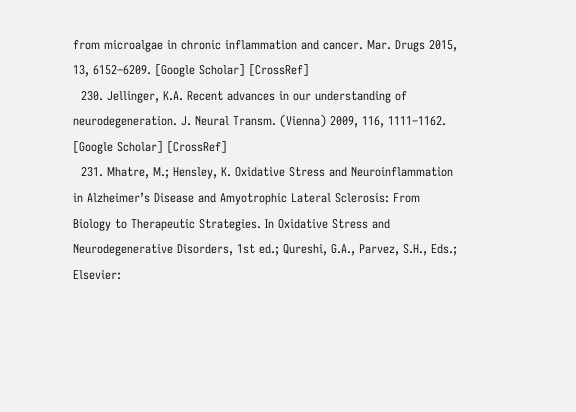from microalgae in chronic inflammation and cancer. Mar. Drugs 2015, 13, 6152–6209. [Google Scholar] [CrossRef]
  230. Jellinger, K.A. Recent advances in our understanding of neurodegeneration. J. Neural Transm. (Vienna) 2009, 116, 1111–1162. [Google Scholar] [CrossRef]
  231. Mhatre, M.; Hensley, K. Oxidative Stress and Neuroinflammation in Alzheimer’s Disease and Amyotrophic Lateral Sclerosis: From Biology to Therapeutic Strategies. In Oxidative Stress and Neurodegenerative Disorders, 1st ed.; Qureshi, G.A., Parvez, S.H., Eds.; Elsevier: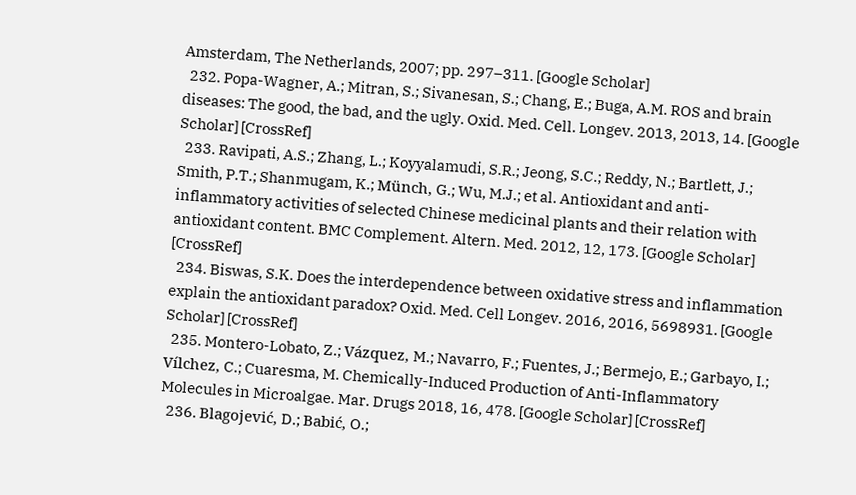Amsterdam, The Netherlands, 2007; pp. 297–311. [Google Scholar]
  232. Popa-Wagner, A.; Mitran, S.; Sivanesan, S.; Chang, E.; Buga, A.M. ROS and brain diseases: The good, the bad, and the ugly. Oxid. Med. Cell. Longev. 2013, 2013, 14. [Google Scholar] [CrossRef]
  233. Ravipati, A.S.; Zhang, L.; Koyyalamudi, S.R.; Jeong, S.C.; Reddy, N.; Bartlett, J.; Smith, P.T.; Shanmugam, K.; Münch, G.; Wu, M.J.; et al. Antioxidant and anti-inflammatory activities of selected Chinese medicinal plants and their relation with antioxidant content. BMC Complement. Altern. Med. 2012, 12, 173. [Google Scholar] [CrossRef]
  234. Biswas, S.K. Does the interdependence between oxidative stress and inflammation explain the antioxidant paradox? Oxid. Med. Cell Longev. 2016, 2016, 5698931. [Google Scholar] [CrossRef]
  235. Montero-Lobato, Z.; Vázquez, M.; Navarro, F.; Fuentes, J.; Bermejo, E.; Garbayo, I.; Vílchez, C.; Cuaresma, M. Chemically-Induced Production of Anti-Inflammatory Molecules in Microalgae. Mar. Drugs 2018, 16, 478. [Google Scholar] [CrossRef]
  236. Blagojević, D.; Babić, O.;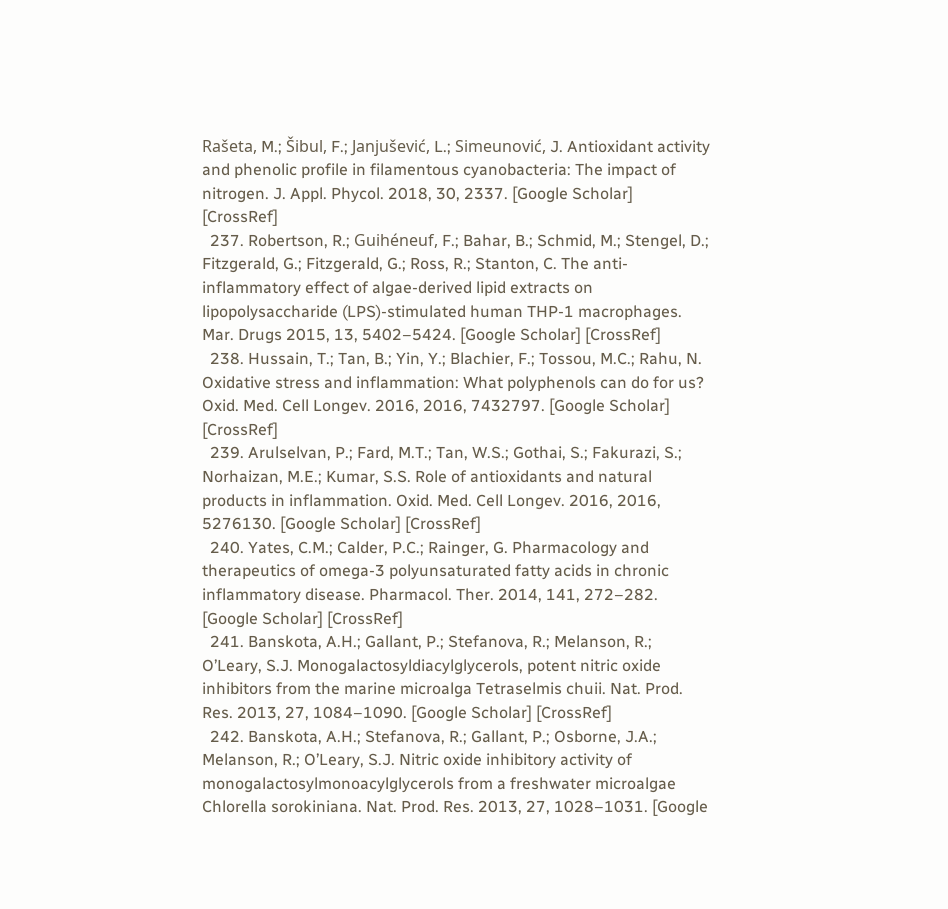Rašeta, M.; Šibul, F.; Janjušević, L.; Simeunović, J. Antioxidant activity and phenolic profile in filamentous cyanobacteria: The impact of nitrogen. J. Appl. Phycol. 2018, 30, 2337. [Google Scholar] [CrossRef]
  237. Robertson, R.; Guihéneuf, F.; Bahar, B.; Schmid, M.; Stengel, D.; Fitzgerald, G.; Fitzgerald, G.; Ross, R.; Stanton, C. The anti-inflammatory effect of algae-derived lipid extracts on lipopolysaccharide (LPS)-stimulated human THP-1 macrophages. Mar. Drugs 2015, 13, 5402–5424. [Google Scholar] [CrossRef]
  238. Hussain, T.; Tan, B.; Yin, Y.; Blachier, F.; Tossou, M.C.; Rahu, N. Oxidative stress and inflammation: What polyphenols can do for us? Oxid. Med. Cell Longev. 2016, 2016, 7432797. [Google Scholar] [CrossRef]
  239. Arulselvan, P.; Fard, M.T.; Tan, W.S.; Gothai, S.; Fakurazi, S.; Norhaizan, M.E.; Kumar, S.S. Role of antioxidants and natural products in inflammation. Oxid. Med. Cell Longev. 2016, 2016, 5276130. [Google Scholar] [CrossRef]
  240. Yates, C.M.; Calder, P.C.; Rainger, G. Pharmacology and therapeutics of omega-3 polyunsaturated fatty acids in chronic inflammatory disease. Pharmacol. Ther. 2014, 141, 272–282. [Google Scholar] [CrossRef]
  241. Banskota, A.H.; Gallant, P.; Stefanova, R.; Melanson, R.; O’Leary, S.J. Monogalactosyldiacylglycerols, potent nitric oxide inhibitors from the marine microalga Tetraselmis chuii. Nat. Prod. Res. 2013, 27, 1084–1090. [Google Scholar] [CrossRef]
  242. Banskota, A.H.; Stefanova, R.; Gallant, P.; Osborne, J.A.; Melanson, R.; O’Leary, S.J. Nitric oxide inhibitory activity of monogalactosylmonoacylglycerols from a freshwater microalgae Chlorella sorokiniana. Nat. Prod. Res. 2013, 27, 1028–1031. [Google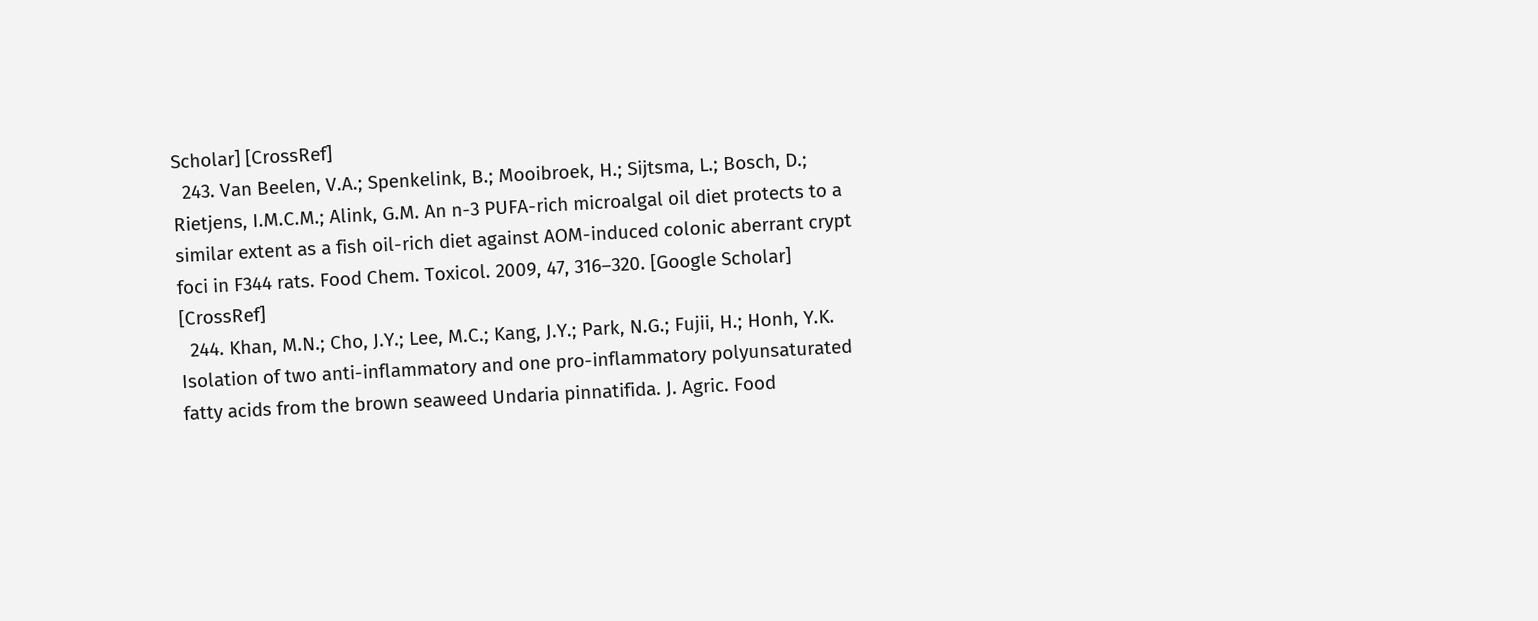Scholar] [CrossRef]
  243. Van Beelen, V.A.; Spenkelink, B.; Mooibroek, H.; Sijtsma, L.; Bosch, D.; Rietjens, I.M.C.M.; Alink, G.M. An n-3 PUFA-rich microalgal oil diet protects to a similar extent as a fish oil-rich diet against AOM-induced colonic aberrant crypt foci in F344 rats. Food Chem. Toxicol. 2009, 47, 316–320. [Google Scholar] [CrossRef]
  244. Khan, M.N.; Cho, J.Y.; Lee, M.C.; Kang, J.Y.; Park, N.G.; Fujii, H.; Honh, Y.K. Isolation of two anti-inflammatory and one pro-inflammatory polyunsaturated fatty acids from the brown seaweed Undaria pinnatifida. J. Agric. Food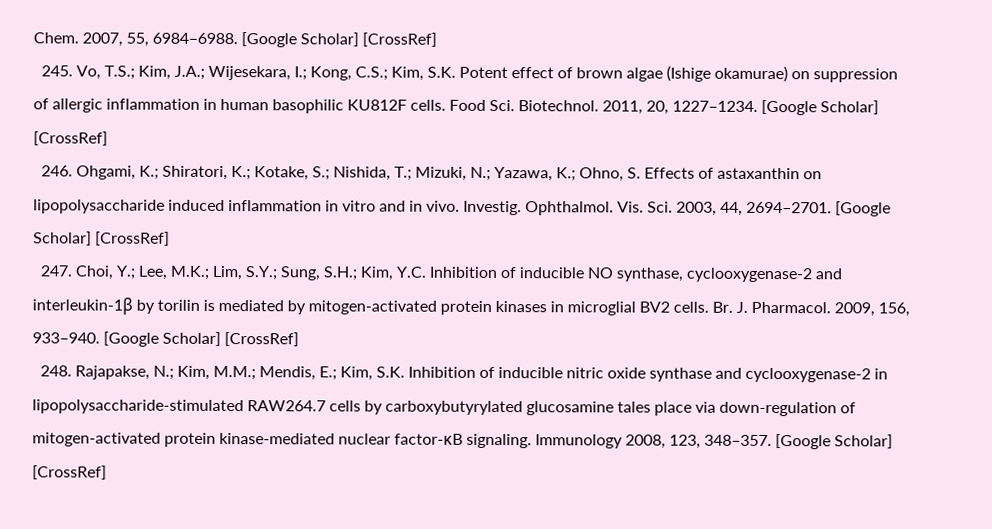Chem. 2007, 55, 6984–6988. [Google Scholar] [CrossRef]
  245. Vo, T.S.; Kim, J.A.; Wijesekara, I.; Kong, C.S.; Kim, S.K. Potent effect of brown algae (Ishige okamurae) on suppression of allergic inflammation in human basophilic KU812F cells. Food Sci. Biotechnol. 2011, 20, 1227–1234. [Google Scholar] [CrossRef]
  246. Ohgami, K.; Shiratori, K.; Kotake, S.; Nishida, T.; Mizuki, N.; Yazawa, K.; Ohno, S. Effects of astaxanthin on lipopolysaccharide induced inflammation in vitro and in vivo. Investig. Ophthalmol. Vis. Sci. 2003, 44, 2694–2701. [Google Scholar] [CrossRef]
  247. Choi, Y.; Lee, M.K.; Lim, S.Y.; Sung, S.H.; Kim, Y.C. Inhibition of inducible NO synthase, cyclooxygenase-2 and interleukin-1β by torilin is mediated by mitogen-activated protein kinases in microglial BV2 cells. Br. J. Pharmacol. 2009, 156, 933–940. [Google Scholar] [CrossRef]
  248. Rajapakse, N.; Kim, M.M.; Mendis, E.; Kim, S.K. Inhibition of inducible nitric oxide synthase and cyclooxygenase-2 in lipopolysaccharide-stimulated RAW264.7 cells by carboxybutyrylated glucosamine tales place via down-regulation of mitogen-activated protein kinase-mediated nuclear factor-κB signaling. Immunology 2008, 123, 348–357. [Google Scholar] [CrossRef]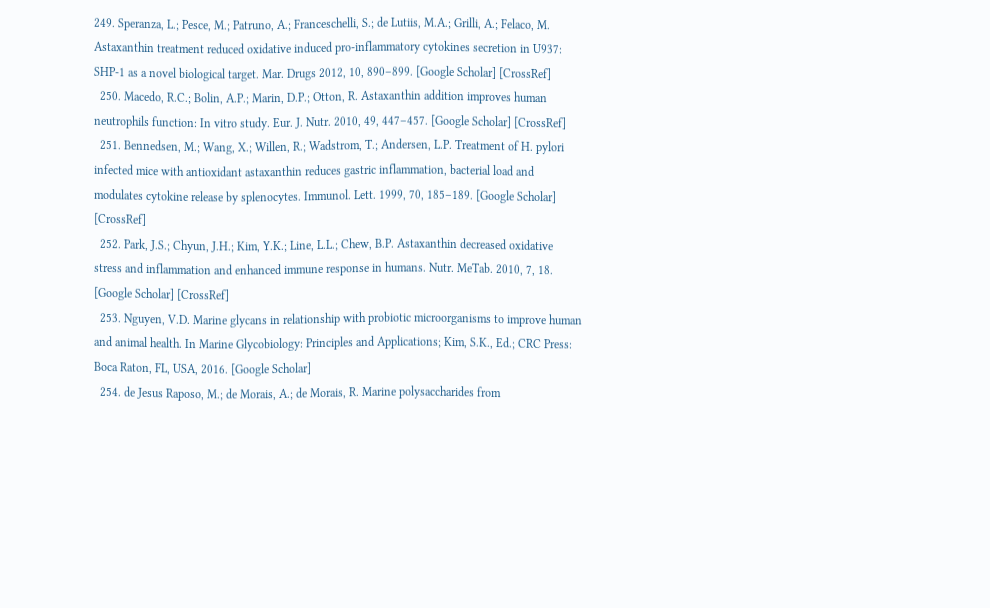249. Speranza, L.; Pesce, M.; Patruno, A.; Franceschelli, S.; de Lutiis, M.A.; Grilli, A.; Felaco, M. Astaxanthin treatment reduced oxidative induced pro-inflammatory cytokines secretion in U937: SHP-1 as a novel biological target. Mar. Drugs 2012, 10, 890–899. [Google Scholar] [CrossRef]
  250. Macedo, R.C.; Bolin, A.P.; Marin, D.P.; Otton, R. Astaxanthin addition improves human neutrophils function: In vitro study. Eur. J. Nutr. 2010, 49, 447–457. [Google Scholar] [CrossRef]
  251. Bennedsen, M.; Wang, X.; Willen, R.; Wadstrom, T.; Andersen, L.P. Treatment of H. pylori infected mice with antioxidant astaxanthin reduces gastric inflammation, bacterial load and modulates cytokine release by splenocytes. Immunol. Lett. 1999, 70, 185–189. [Google Scholar] [CrossRef]
  252. Park, J.S.; Chyun, J.H.; Kim, Y.K.; Line, L.L.; Chew, B.P. Astaxanthin decreased oxidative stress and inflammation and enhanced immune response in humans. Nutr. MeTab. 2010, 7, 18. [Google Scholar] [CrossRef]
  253. Nguyen, V.D. Marine glycans in relationship with probiotic microorganisms to improve human and animal health. In Marine Glycobiology: Principles and Applications; Kim, S.K., Ed.; CRC Press: Boca Raton, FL, USA, 2016. [Google Scholar]
  254. de Jesus Raposo, M.; de Morais, A.; de Morais, R. Marine polysaccharides from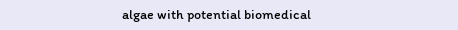algae with potential biomedical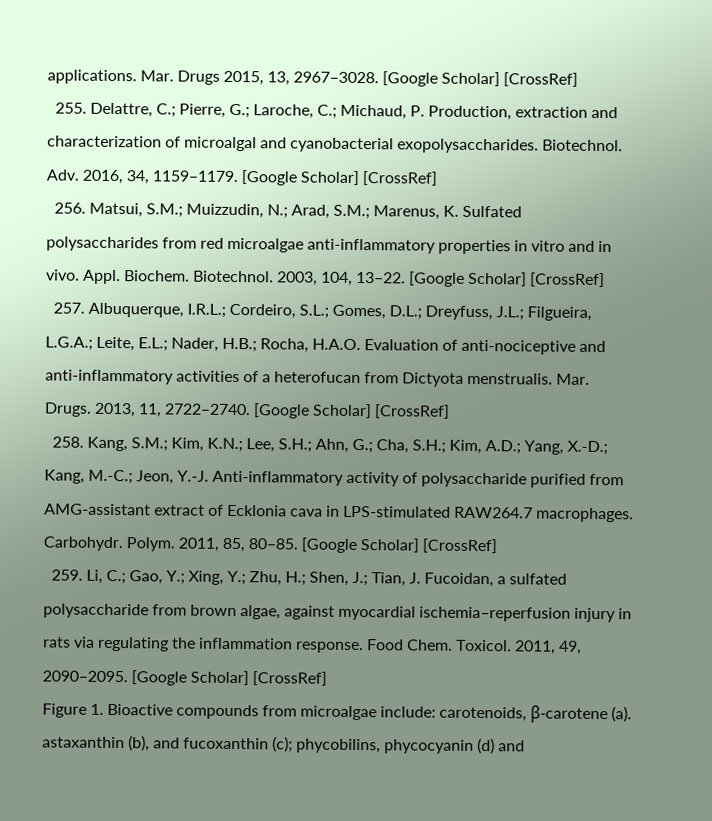applications. Mar. Drugs 2015, 13, 2967–3028. [Google Scholar] [CrossRef]
  255. Delattre, C.; Pierre, G.; Laroche, C.; Michaud, P. Production, extraction and characterization of microalgal and cyanobacterial exopolysaccharides. Biotechnol. Adv. 2016, 34, 1159–1179. [Google Scholar] [CrossRef]
  256. Matsui, S.M.; Muizzudin, N.; Arad, S.M.; Marenus, K. Sulfated polysaccharides from red microalgae anti-inflammatory properties in vitro and in vivo. Appl. Biochem. Biotechnol. 2003, 104, 13–22. [Google Scholar] [CrossRef]
  257. Albuquerque, I.R.L.; Cordeiro, S.L.; Gomes, D.L.; Dreyfuss, J.L.; Filgueira, L.G.A.; Leite, E.L.; Nader, H.B.; Rocha, H.A.O. Evaluation of anti-nociceptive and anti-inflammatory activities of a heterofucan from Dictyota menstrualis. Mar. Drugs. 2013, 11, 2722–2740. [Google Scholar] [CrossRef]
  258. Kang, S.M.; Kim, K.N.; Lee, S.H.; Ahn, G.; Cha, S.H.; Kim, A.D.; Yang, X.-D.; Kang, M.-C.; Jeon, Y.-J. Anti-inflammatory activity of polysaccharide purified from AMG-assistant extract of Ecklonia cava in LPS-stimulated RAW264.7 macrophages. Carbohydr. Polym. 2011, 85, 80–85. [Google Scholar] [CrossRef]
  259. Li, C.; Gao, Y.; Xing, Y.; Zhu, H.; Shen, J.; Tian, J. Fucoidan, a sulfated polysaccharide from brown algae, against myocardial ischemia–reperfusion injury in rats via regulating the inflammation response. Food Chem. Toxicol. 2011, 49, 2090–2095. [Google Scholar] [CrossRef]
Figure 1. Bioactive compounds from microalgae include: carotenoids, β-carotene (a). astaxanthin (b), and fucoxanthin (c); phycobilins, phycocyanin (d) and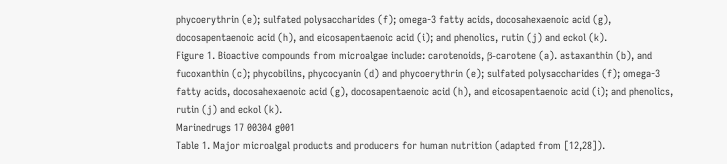phycoerythrin (e); sulfated polysaccharides (f); omega-3 fatty acids, docosahexaenoic acid (g), docosapentaenoic acid (h), and eicosapentaenoic acid (i); and phenolics, rutin (j) and eckol (k).
Figure 1. Bioactive compounds from microalgae include: carotenoids, β-carotene (a). astaxanthin (b), and fucoxanthin (c); phycobilins, phycocyanin (d) and phycoerythrin (e); sulfated polysaccharides (f); omega-3 fatty acids, docosahexaenoic acid (g), docosapentaenoic acid (h), and eicosapentaenoic acid (i); and phenolics, rutin (j) and eckol (k).
Marinedrugs 17 00304 g001
Table 1. Major microalgal products and producers for human nutrition (adapted from [12,28]).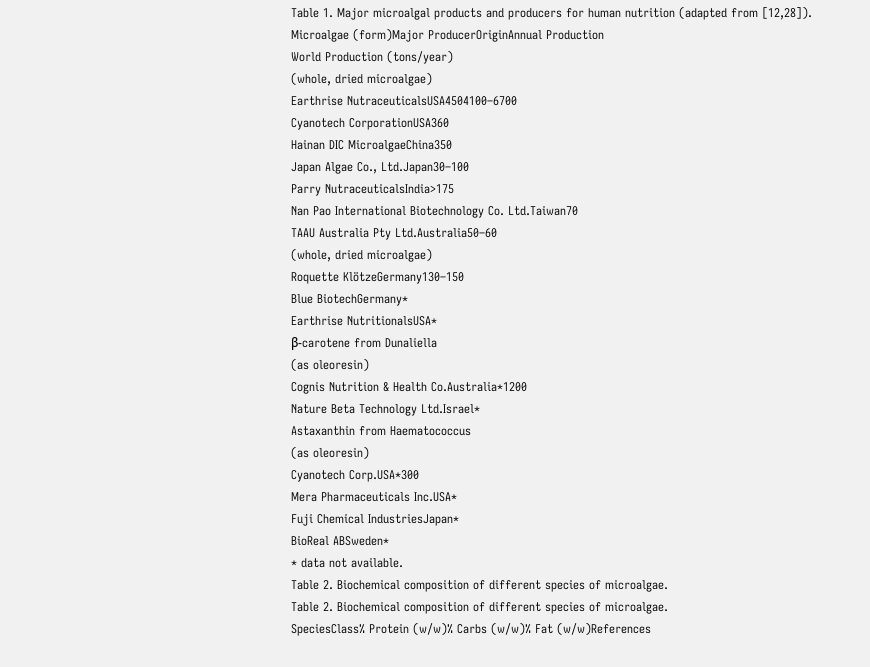Table 1. Major microalgal products and producers for human nutrition (adapted from [12,28]).
Microalgae (form)Major ProducerOriginAnnual Production
World Production (tons/year)
(whole, dried microalgae)
Earthrise NutraceuticalsUSA4504100–6700
Cyanotech CorporationUSA360
Hainan DIC MicroalgaeChina350
Japan Algae Co., Ltd.Japan30–100
Parry NutraceuticalsIndia>175
Nan Pao International Biotechnology Co. Ltd.Taiwan70
TAAU Australia Pty Ltd.Australia50–60
(whole, dried microalgae)
Roquette KlötzeGermany130–150
Blue BiotechGermany*
Earthrise NutritionalsUSA*
β-carotene from Dunaliella
(as oleoresin)
Cognis Nutrition & Health Co.Australia*1200
Nature Beta Technology Ltd.Israel*
Astaxanthin from Haematococcus
(as oleoresin)
Cyanotech Corp.USA*300
Mera Pharmaceuticals Inc.USA*
Fuji Chemical IndustriesJapan*
BioReal ABSweden*
* data not available.
Table 2. Biochemical composition of different species of microalgae.
Table 2. Biochemical composition of different species of microalgae.
SpeciesClass% Protein (w/w)% Carbs (w/w)% Fat (w/w)References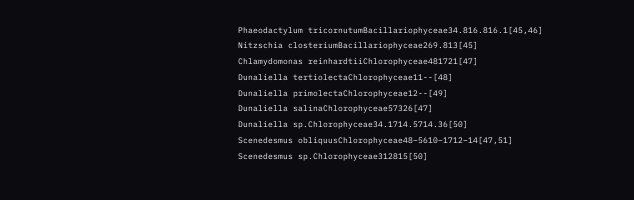Phaeodactylum tricornutumBacillariophyceae34.816.816.1[45,46]
Nitzschia closteriumBacillariophyceae269.813[45]
Chlamydomonas reinhardtiiChlorophyceae481721[47]
Dunaliella tertiolectaChlorophyceae11--[48]
Dunaliella primolectaChlorophyceae12--[49]
Dunaliella salinaChlorophyceae57326[47]
Dunaliella sp.Chlorophyceae34.1714.5714.36[50]
Scenedesmus obliquusChlorophyceae48–5610–1712–14[47,51]
Scenedesmus sp.Chlorophyceae312815[50]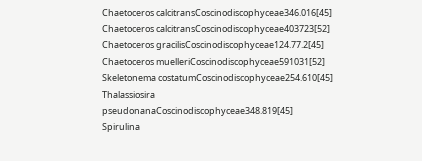Chaetoceros calcitransCoscinodiscophyceae346.016[45]
Chaetoceros calcitransCoscinodiscophyceae403723[52]
Chaetoceros gracilisCoscinodiscophyceae124.77.2[45]
Chaetoceros muelleriCoscinodiscophyceae591031[52]
Skeletonema costatumCoscinodiscophyceae254.610[45]
Thalassiosira pseudonanaCoscinodiscophyceae348.819[45]
Spirulina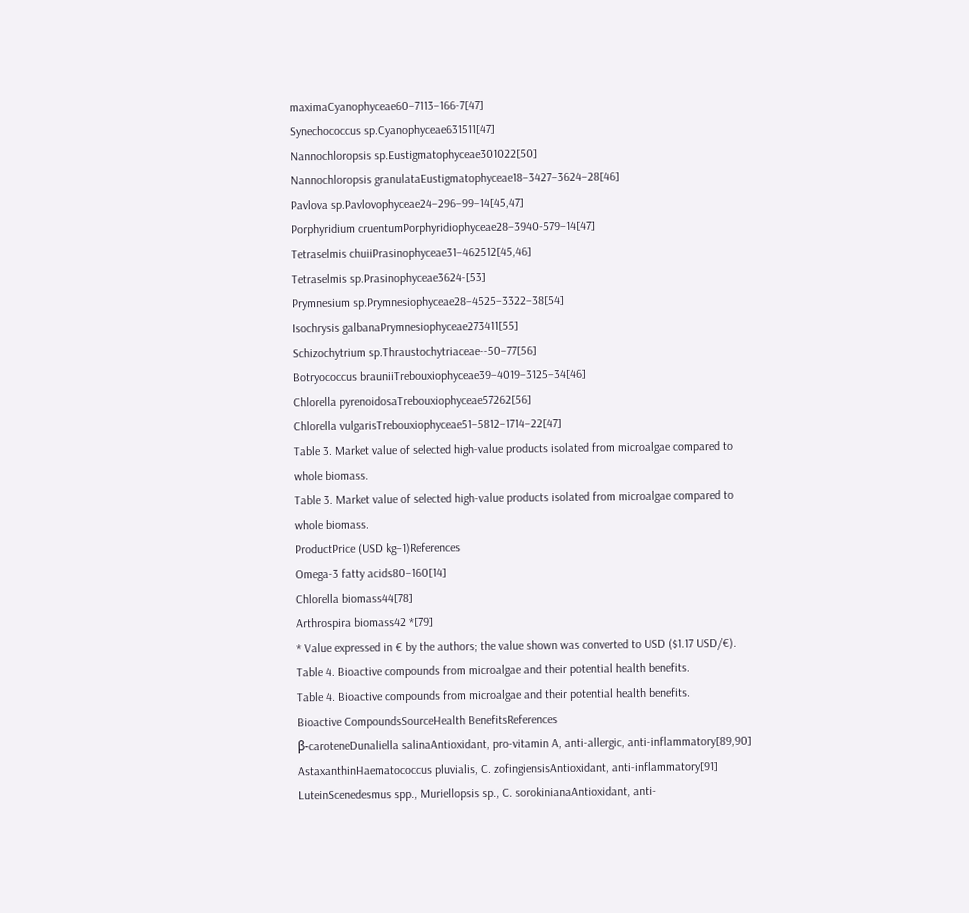maximaCyanophyceae60–7113–166-7[47]
Synechococcus sp.Cyanophyceae631511[47]
Nannochloropsis sp.Eustigmatophyceae301022[50]
Nannochloropsis granulataEustigmatophyceae18–3427–3624–28[46]
Pavlova sp.Pavlovophyceae24–296–99–14[45,47]
Porphyridium cruentumPorphyridiophyceae28–3940-579–14[47]
Tetraselmis chuiiPrasinophyceae31–462512[45,46]
Tetraselmis sp.Prasinophyceae3624-[53]
Prymnesium sp.Prymnesiophyceae28–4525–3322–38[54]
Isochrysis galbanaPrymnesiophyceae273411[55]
Schizochytrium sp.Thraustochytriaceae--50–77[56]
Botryococcus brauniiTrebouxiophyceae39–4019–3125–34[46]
Chlorella pyrenoidosaTrebouxiophyceae57262[56]
Chlorella vulgarisTrebouxiophyceae51–5812–1714–22[47]
Table 3. Market value of selected high-value products isolated from microalgae compared to whole biomass.
Table 3. Market value of selected high-value products isolated from microalgae compared to whole biomass.
ProductPrice (USD kg−1)References
Omega-3 fatty acids80–160[14]
Chlorella biomass44[78]
Arthrospira biomass42 *[79]
* Value expressed in € by the authors; the value shown was converted to USD ($1.17 USD/€).
Table 4. Bioactive compounds from microalgae and their potential health benefits.
Table 4. Bioactive compounds from microalgae and their potential health benefits.
Bioactive CompoundsSourceHealth BenefitsReferences
β-caroteneDunaliella salinaAntioxidant, pro-vitamin A, anti-allergic, anti-inflammatory[89,90]
AstaxanthinHaematococcus pluvialis, C. zofingiensisAntioxidant, anti-inflammatory[91]
LuteinScenedesmus spp., Muriellopsis sp., C. sorokinianaAntioxidant, anti-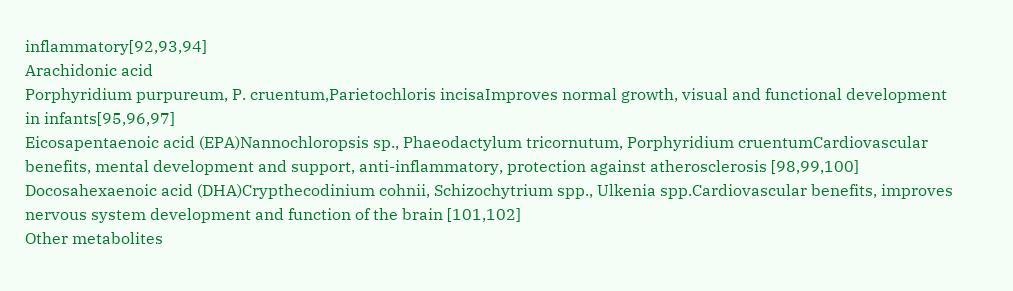inflammatory[92,93,94]
Arachidonic acid
Porphyridium purpureum, P. cruentum,Parietochloris incisaImproves normal growth, visual and functional development in infants[95,96,97]
Eicosapentaenoic acid (EPA)Nannochloropsis sp., Phaeodactylum tricornutum, Porphyridium cruentumCardiovascular benefits, mental development and support, anti-inflammatory, protection against atherosclerosis [98,99,100]
Docosahexaenoic acid (DHA)Crypthecodinium cohnii, Schizochytrium spp., Ulkenia spp.Cardiovascular benefits, improves nervous system development and function of the brain [101,102]
Other metabolites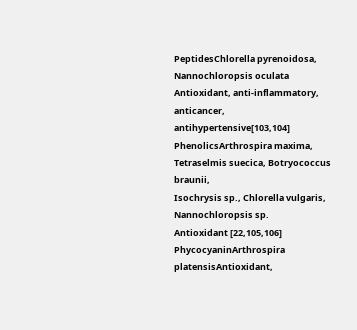PeptidesChlorella pyrenoidosa,
Nannochloropsis oculata
Antioxidant, anti-inflammatory, anticancer, antihypertensive[103,104]
PhenolicsArthrospira maxima, Tetraselmis suecica, Botryococcus braunii,
Isochrysis sp., Chlorella vulgaris, Nannochloropsis sp.
Antioxidant [22,105,106]
PhycocyaninArthrospira platensisAntioxidant,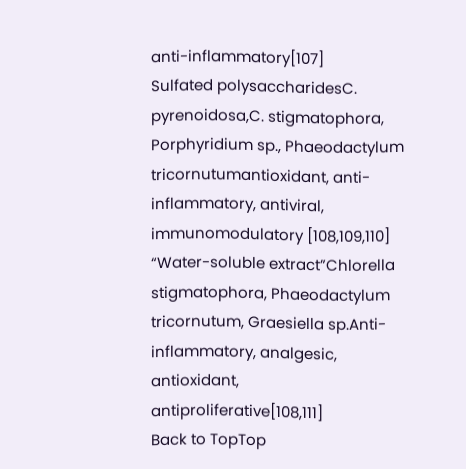anti-inflammatory[107]
Sulfated polysaccharidesC. pyrenoidosa,C. stigmatophora, Porphyridium sp., Phaeodactylum tricornutumantioxidant, anti-inflammatory, antiviral, immunomodulatory [108,109,110]
“Water-soluble extract”Chlorella stigmatophora, Phaeodactylum tricornutum, Graesiella sp.Anti-inflammatory, analgesic, antioxidant, antiproliferative[108,111]
Back to TopTop